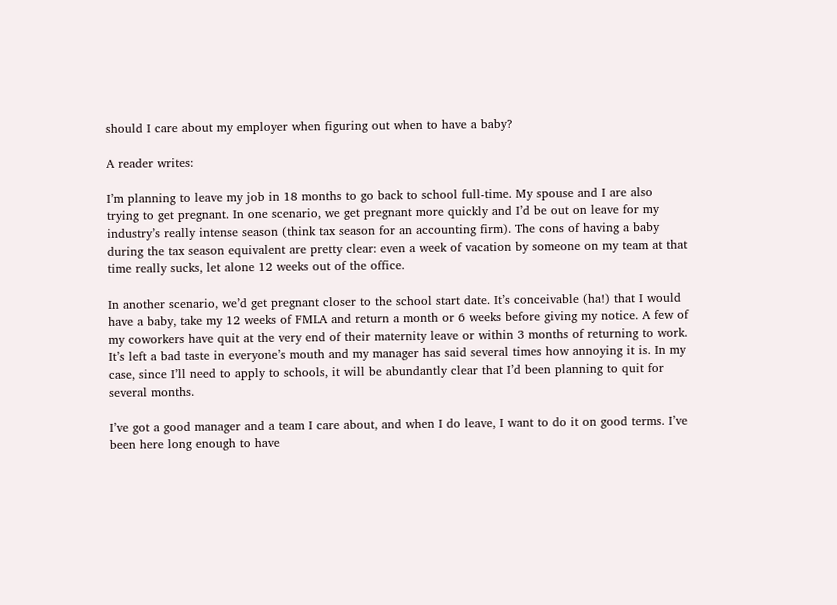should I care about my employer when figuring out when to have a baby?

A reader writes:

I’m planning to leave my job in 18 months to go back to school full-time. My spouse and I are also trying to get pregnant. In one scenario, we get pregnant more quickly and I’d be out on leave for my industry’s really intense season (think tax season for an accounting firm). The cons of having a baby during the tax season equivalent are pretty clear: even a week of vacation by someone on my team at that time really sucks, let alone 12 weeks out of the office.

In another scenario, we’d get pregnant closer to the school start date. It’s conceivable (ha!) that I would have a baby, take my 12 weeks of FMLA and return a month or 6 weeks before giving my notice. A few of my coworkers have quit at the very end of their maternity leave or within 3 months of returning to work. It’s left a bad taste in everyone’s mouth and my manager has said several times how annoying it is. In my case, since I’ll need to apply to schools, it will be abundantly clear that I’d been planning to quit for several months.

I’ve got a good manager and a team I care about, and when I do leave, I want to do it on good terms. I’ve been here long enough to have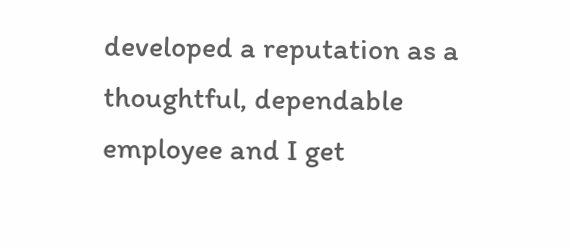developed a reputation as a thoughtful, dependable employee and I get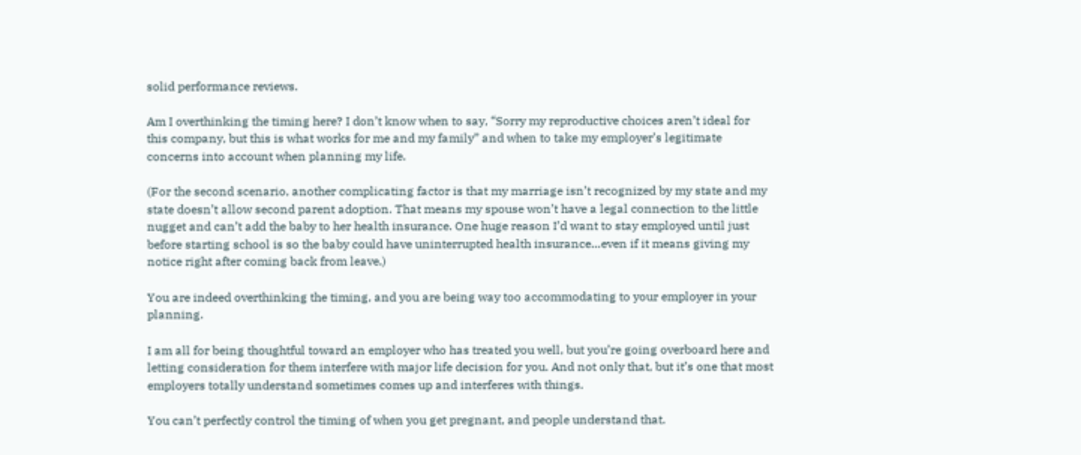solid performance reviews.

Am I overthinking the timing here? I don’t know when to say, “Sorry my reproductive choices aren’t ideal for this company, but this is what works for me and my family” and when to take my employer’s legitimate concerns into account when planning my life.

(For the second scenario, another complicating factor is that my marriage isn’t recognized by my state and my state doesn’t allow second parent adoption. That means my spouse won’t have a legal connection to the little nugget and can’t add the baby to her health insurance. One huge reason I’d want to stay employed until just before starting school is so the baby could have uninterrupted health insurance…even if it means giving my notice right after coming back from leave.)

You are indeed overthinking the timing, and you are being way too accommodating to your employer in your planning.

I am all for being thoughtful toward an employer who has treated you well, but you’re going overboard here and letting consideration for them interfere with major life decision for you. And not only that, but it’s one that most employers totally understand sometimes comes up and interferes with things.

You can’t perfectly control the timing of when you get pregnant, and people understand that.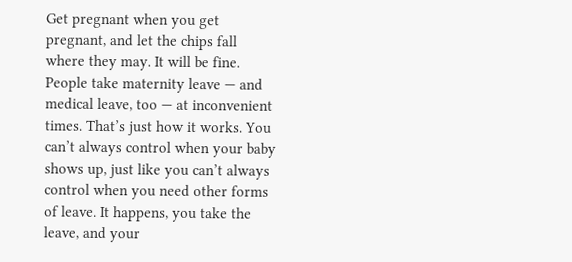Get pregnant when you get pregnant, and let the chips fall where they may. It will be fine. People take maternity leave — and medical leave, too — at inconvenient times. That’s just how it works. You can’t always control when your baby shows up, just like you can’t always control when you need other forms of leave. It happens, you take the leave, and your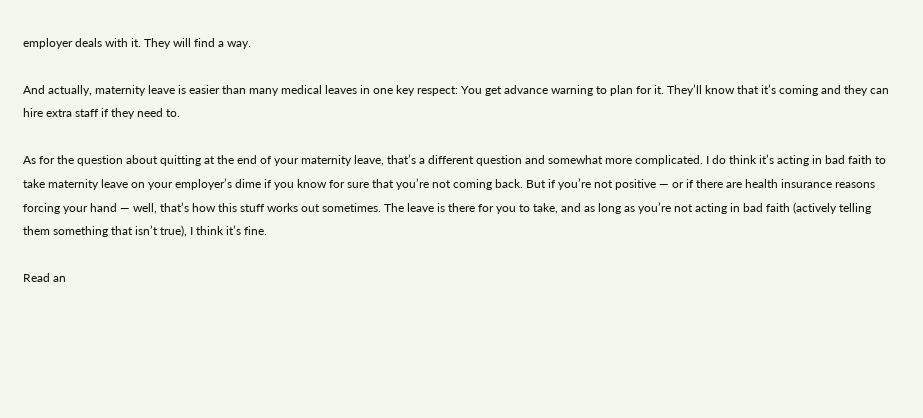employer deals with it. They will find a way.

And actually, maternity leave is easier than many medical leaves in one key respect: You get advance warning to plan for it. They’ll know that it’s coming and they can hire extra staff if they need to.

As for the question about quitting at the end of your maternity leave, that’s a different question and somewhat more complicated. I do think it’s acting in bad faith to take maternity leave on your employer’s dime if you know for sure that you’re not coming back. But if you’re not positive — or if there are health insurance reasons forcing your hand — well, that’s how this stuff works out sometimes. The leave is there for you to take, and as long as you’re not acting in bad faith (actively telling them something that isn’t true), I think it’s fine.

Read an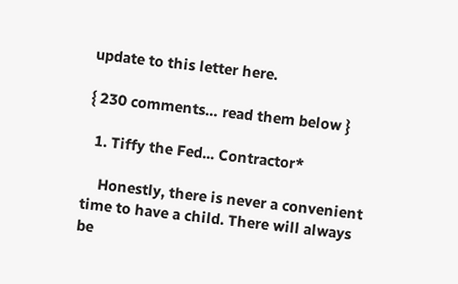update to this letter here.

{ 230 comments… read them below }

  1. Tiffy the Fed... Contractor*

    Honestly, there is never a convenient time to have a child. There will always be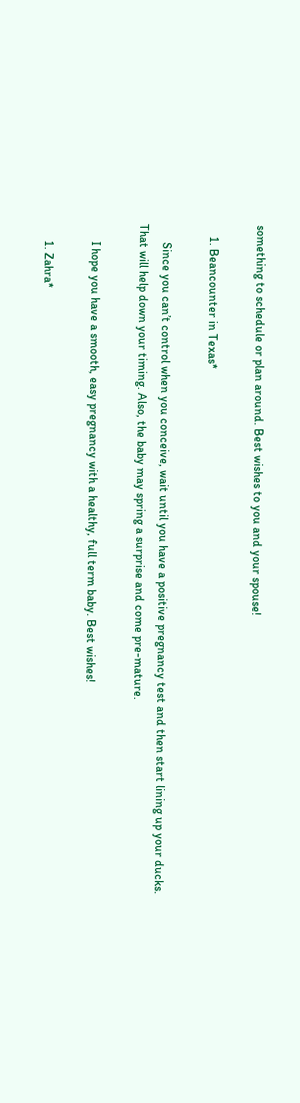something to schedule or plan around. Best wishes to you and your spouse!

    1. Beancounter in Texas*

      Since you can’t control when you conceive, wait until you have a positive pregnancy test and then start lining up your ducks. That will help down your timing. Also, the baby may spring a surprise and come pre-mature.

      I hope you have a smooth, easy pregnancy with a healthy, full term baby. Best wishes!

      1. Zahra*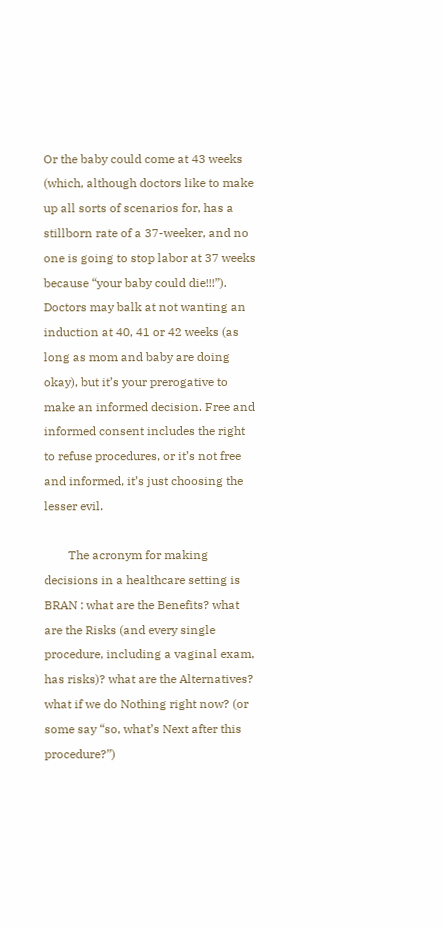Or the baby could come at 43 weeks (which, although doctors like to make up all sorts of scenarios for, has a stillborn rate of a 37-weeker, and no one is going to stop labor at 37 weeks because “your baby could die!!!”). Doctors may balk at not wanting an induction at 40, 41 or 42 weeks (as long as mom and baby are doing okay), but it’s your prerogative to make an informed decision. Free and informed consent includes the right to refuse procedures, or it’s not free and informed, it’s just choosing the lesser evil.

        The acronym for making decisions in a healthcare setting is BRAN : what are the Benefits? what are the Risks (and every single procedure, including a vaginal exam, has risks)? what are the Alternatives? what if we do Nothing right now? (or some say “so, what’s Next after this procedure?”)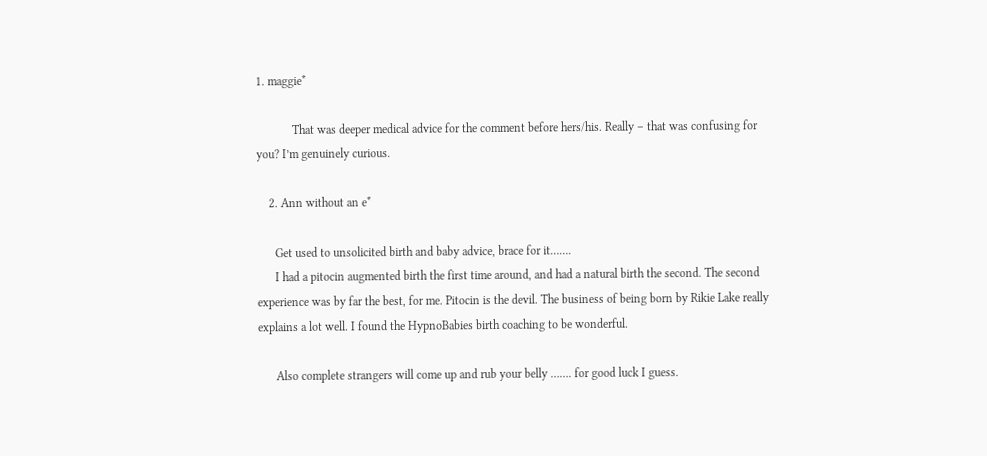1. maggie*

            That was deeper medical advice for the comment before hers/his. Really – that was confusing for you? I’m genuinely curious.

    2. Ann without an e*

      Get used to unsolicited birth and baby advice, brace for it…….
      I had a pitocin augmented birth the first time around, and had a natural birth the second. The second experience was by far the best, for me. Pitocin is the devil. The business of being born by Rikie Lake really explains a lot well. I found the HypnoBabies birth coaching to be wonderful.

      Also complete strangers will come up and rub your belly ……. for good luck I guess.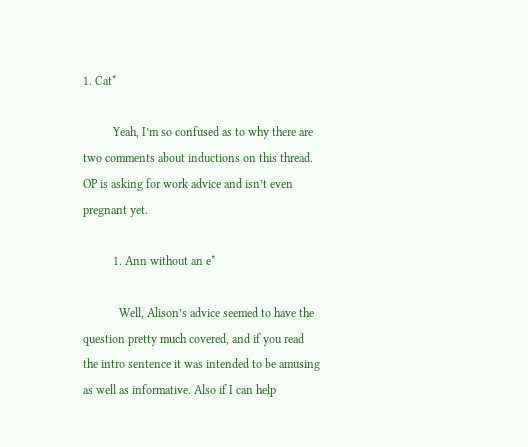1. Cat*

          Yeah, I’m so confused as to why there are two comments about inductions on this thread. OP is asking for work advice and isn’t even pregnant yet.

          1. Ann without an e*

            Well, Alison’s advice seemed to have the question pretty much covered, and if you read the intro sentence it was intended to be amusing as well as informative. Also if I can help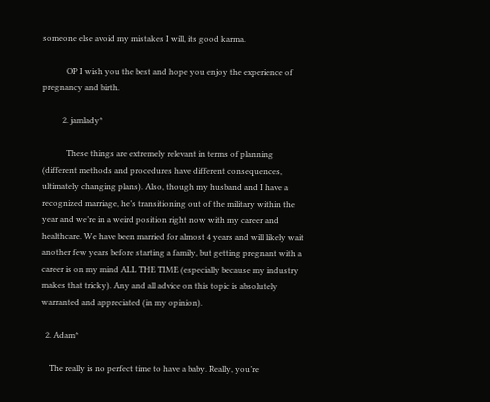someone else avoid my mistakes I will, its good karma.

            OP I wish you the best and hope you enjoy the experience of pregnancy and birth.

          2. jamlady*

            These things are extremely relevant in terms of planning (different methods and procedures have different consequences, ultimately changing plans). Also, though my husband and I have a recognized marriage, he’s transitioning out of the military within the year and we’re in a weird position right now with my career and healthcare. We have been married for almost 4 years and will likely wait another few years before starting a family, but getting pregnant with a career is on my mind ALL THE TIME (especially because my industry makes that tricky). Any and all advice on this topic is absolutely warranted and appreciated (in my opinion).

  2. Adam*

    The really is no perfect time to have a baby. Really, you’re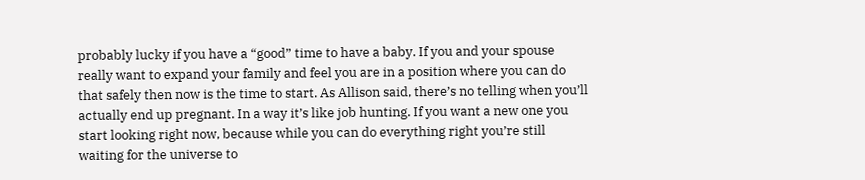probably lucky if you have a “good” time to have a baby. If you and your spouse really want to expand your family and feel you are in a position where you can do that safely then now is the time to start. As Allison said, there’s no telling when you’ll actually end up pregnant. In a way it’s like job hunting. If you want a new one you start looking right now, because while you can do everything right you’re still waiting for the universe to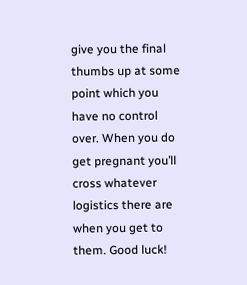give you the final thumbs up at some point which you have no control over. When you do get pregnant you’ll cross whatever logistics there are when you get to them. Good luck!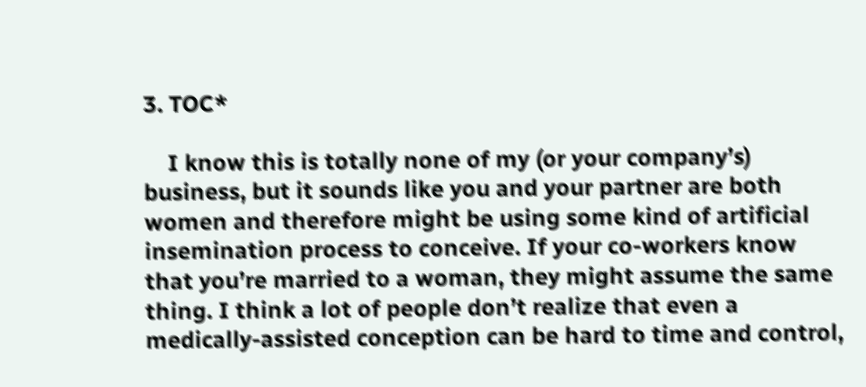3. TOC*

    I know this is totally none of my (or your company’s) business, but it sounds like you and your partner are both women and therefore might be using some kind of artificial insemination process to conceive. If your co-workers know that you’re married to a woman, they might assume the same thing. I think a lot of people don’t realize that even a medically-assisted conception can be hard to time and control,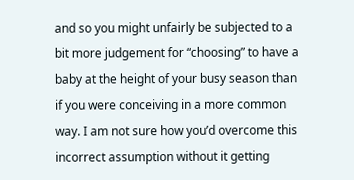and so you might unfairly be subjected to a bit more judgement for “choosing” to have a baby at the height of your busy season than if you were conceiving in a more common way. I am not sure how you’d overcome this incorrect assumption without it getting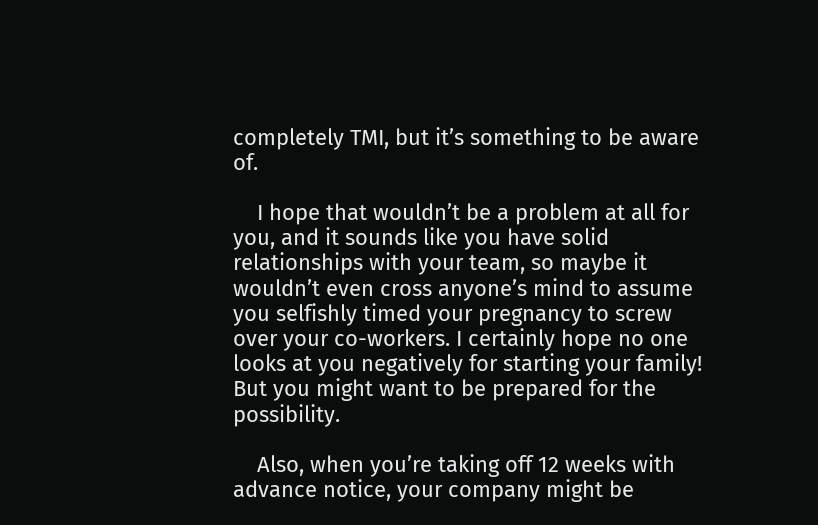completely TMI, but it’s something to be aware of.

    I hope that wouldn’t be a problem at all for you, and it sounds like you have solid relationships with your team, so maybe it wouldn’t even cross anyone’s mind to assume you selfishly timed your pregnancy to screw over your co-workers. I certainly hope no one looks at you negatively for starting your family! But you might want to be prepared for the possibility.

    Also, when you’re taking off 12 weeks with advance notice, your company might be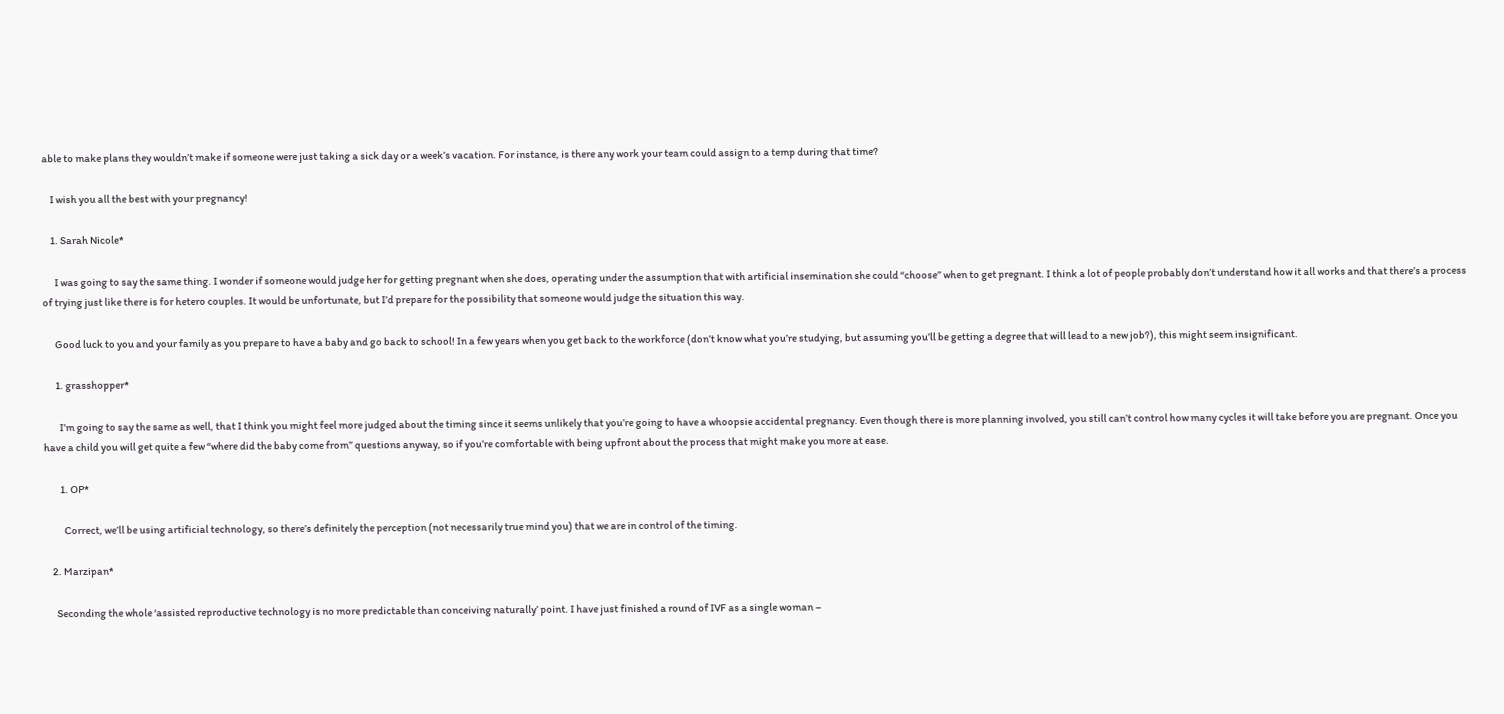able to make plans they wouldn’t make if someone were just taking a sick day or a week’s vacation. For instance, is there any work your team could assign to a temp during that time?

    I wish you all the best with your pregnancy!

    1. Sarah Nicole*

      I was going to say the same thing. I wonder if someone would judge her for getting pregnant when she does, operating under the assumption that with artificial insemination she could “choose” when to get pregnant. I think a lot of people probably don’t understand how it all works and that there’s a process of trying just like there is for hetero couples. It would be unfortunate, but I’d prepare for the possibility that someone would judge the situation this way.

      Good luck to you and your family as you prepare to have a baby and go back to school! In a few years when you get back to the workforce (don’t know what you’re studying, but assuming you’ll be getting a degree that will lead to a new job?), this might seem insignificant.

      1. grasshopper*

        I’m going to say the same as well, that I think you might feel more judged about the timing since it seems unlikely that you’re going to have a whoopsie accidental pregnancy. Even though there is more planning involved, you still can’t control how many cycles it will take before you are pregnant. Once you have a child you will get quite a few “where did the baby come from” questions anyway, so if you’re comfortable with being upfront about the process that might make you more at ease.

        1. OP*

          Correct, we’ll be using artificial technology, so there’s definitely the perception (not necessarily true mind you) that we are in control of the timing.

    2. Marzipan*

      Seconding the whole ‘assisted reproductive technology is no more predictable than conceiving naturally’ point. I have just finished a round of IVF as a single woman –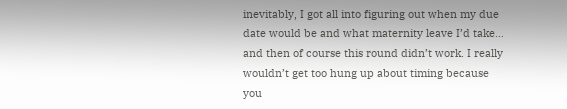inevitably, I got all into figuring out when my due date would be and what maternity leave I’d take… and then of course this round didn’t work. I really wouldn’t get too hung up about timing because you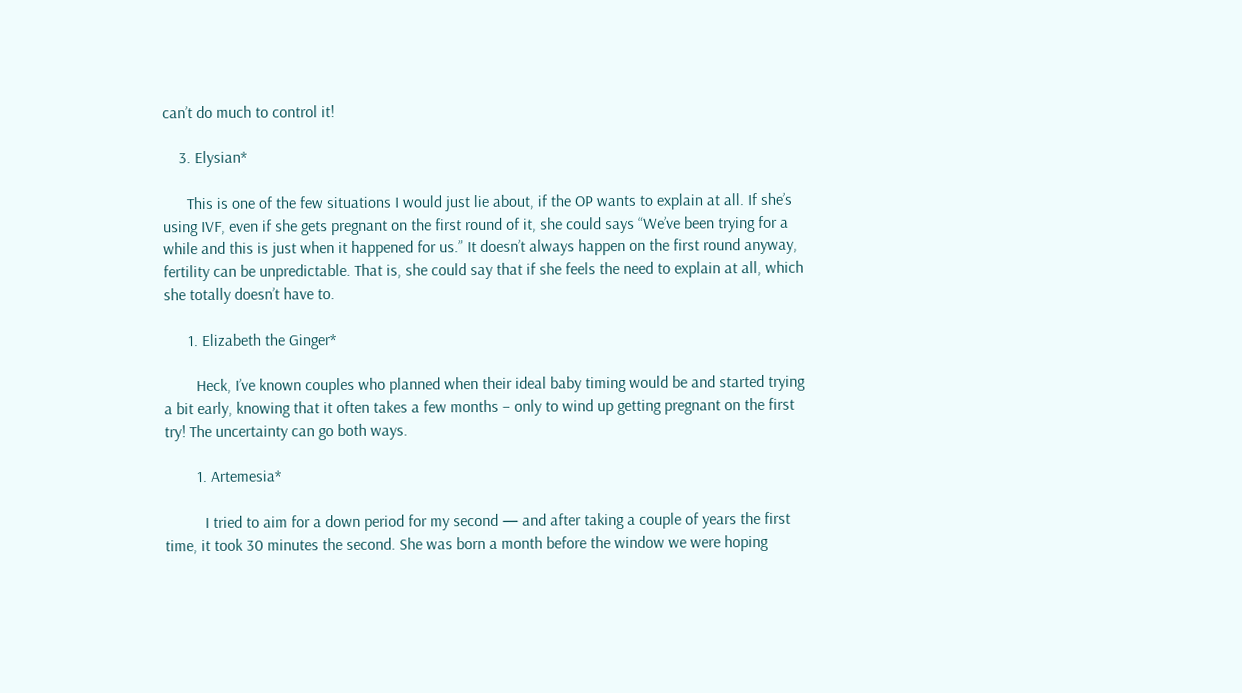can’t do much to control it!

    3. Elysian*

      This is one of the few situations I would just lie about, if the OP wants to explain at all. If she’s using IVF, even if she gets pregnant on the first round of it, she could says “We’ve been trying for a while and this is just when it happened for us.” It doesn’t always happen on the first round anyway, fertility can be unpredictable. That is, she could say that if she feels the need to explain at all, which she totally doesn’t have to.

      1. Elizabeth the Ginger*

        Heck, I’ve known couples who planned when their ideal baby timing would be and started trying a bit early, knowing that it often takes a few months – only to wind up getting pregnant on the first try! The uncertainty can go both ways.

        1. Artemesia*

          I tried to aim for a down period for my second — and after taking a couple of years the first time, it took 30 minutes the second. She was born a month before the window we were hoping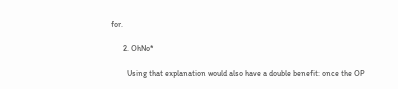for.

      2. OhNo*

        Using that explanation would also have a double benefit: once the OP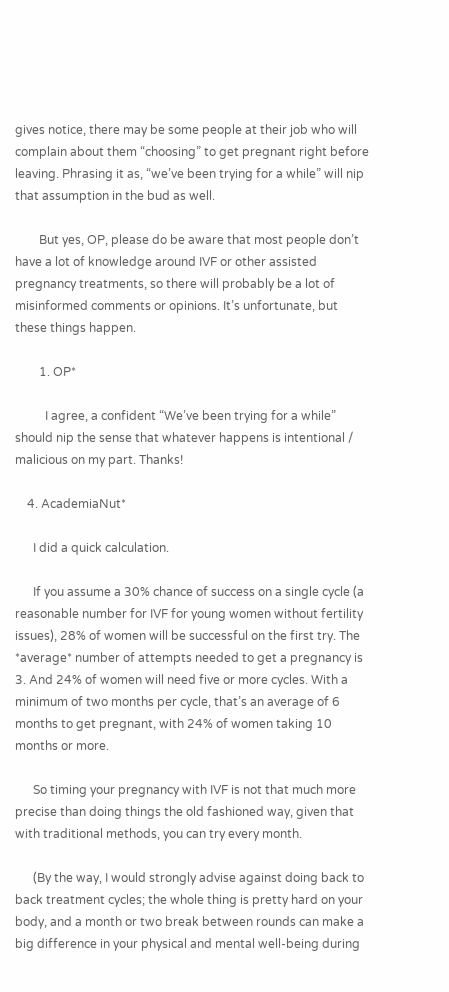gives notice, there may be some people at their job who will complain about them “choosing” to get pregnant right before leaving. Phrasing it as, “we’ve been trying for a while” will nip that assumption in the bud as well.

        But yes, OP, please do be aware that most people don’t have a lot of knowledge around IVF or other assisted pregnancy treatments, so there will probably be a lot of misinformed comments or opinions. It’s unfortunate, but these things happen.

        1. OP*

          I agree, a confident “We’ve been trying for a while” should nip the sense that whatever happens is intentional / malicious on my part. Thanks!

    4. AcademiaNut*

      I did a quick calculation.

      If you assume a 30% chance of success on a single cycle (a reasonable number for IVF for young women without fertility issues), 28% of women will be successful on the first try. The *average* number of attempts needed to get a pregnancy is 3. And 24% of women will need five or more cycles. With a minimum of two months per cycle, that’s an average of 6 months to get pregnant, with 24% of women taking 10 months or more.

      So timing your pregnancy with IVF is not that much more precise than doing things the old fashioned way, given that with traditional methods, you can try every month.

      (By the way, I would strongly advise against doing back to back treatment cycles; the whole thing is pretty hard on your body, and a month or two break between rounds can make a big difference in your physical and mental well-being during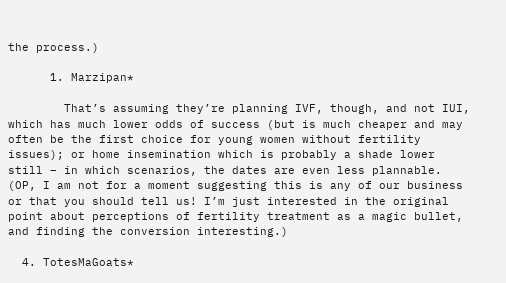the process.)

      1. Marzipan*

        That’s assuming they’re planning IVF, though, and not IUI, which has much lower odds of success (but is much cheaper and may often be the first choice for young women without fertility issues); or home insemination which is probably a shade lower still – in which scenarios, the dates are even less plannable. (OP, I am not for a moment suggesting this is any of our business or that you should tell us! I’m just interested in the original point about perceptions of fertility treatment as a magic bullet, and finding the conversion interesting.)

  4. TotesMaGoats*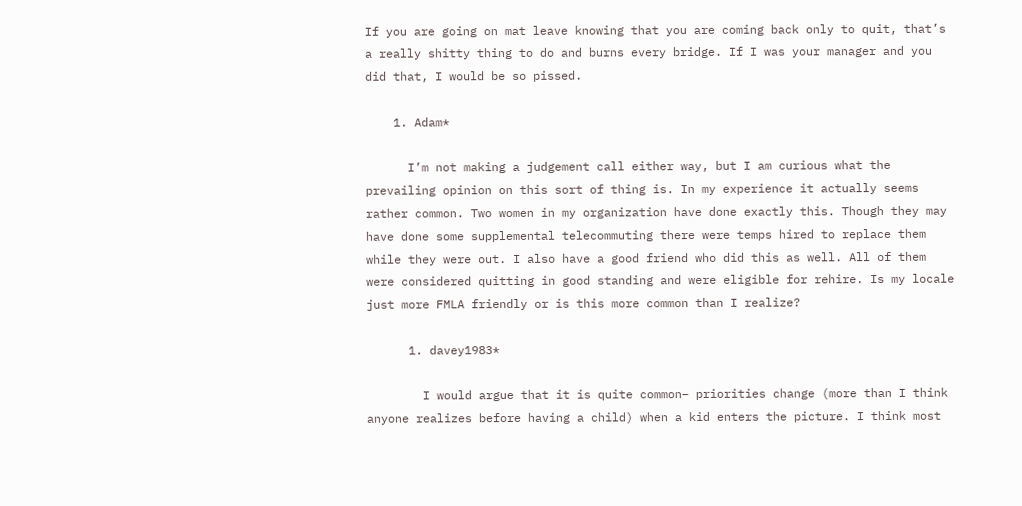If you are going on mat leave knowing that you are coming back only to quit, that’s a really shitty thing to do and burns every bridge. If I was your manager and you did that, I would be so pissed.

    1. Adam*

      I’m not making a judgement call either way, but I am curious what the prevailing opinion on this sort of thing is. In my experience it actually seems rather common. Two women in my organization have done exactly this. Though they may have done some supplemental telecommuting there were temps hired to replace them while they were out. I also have a good friend who did this as well. All of them were considered quitting in good standing and were eligible for rehire. Is my locale just more FMLA friendly or is this more common than I realize?

      1. davey1983*

        I would argue that it is quite common– priorities change (more than I think anyone realizes before having a child) when a kid enters the picture. I think most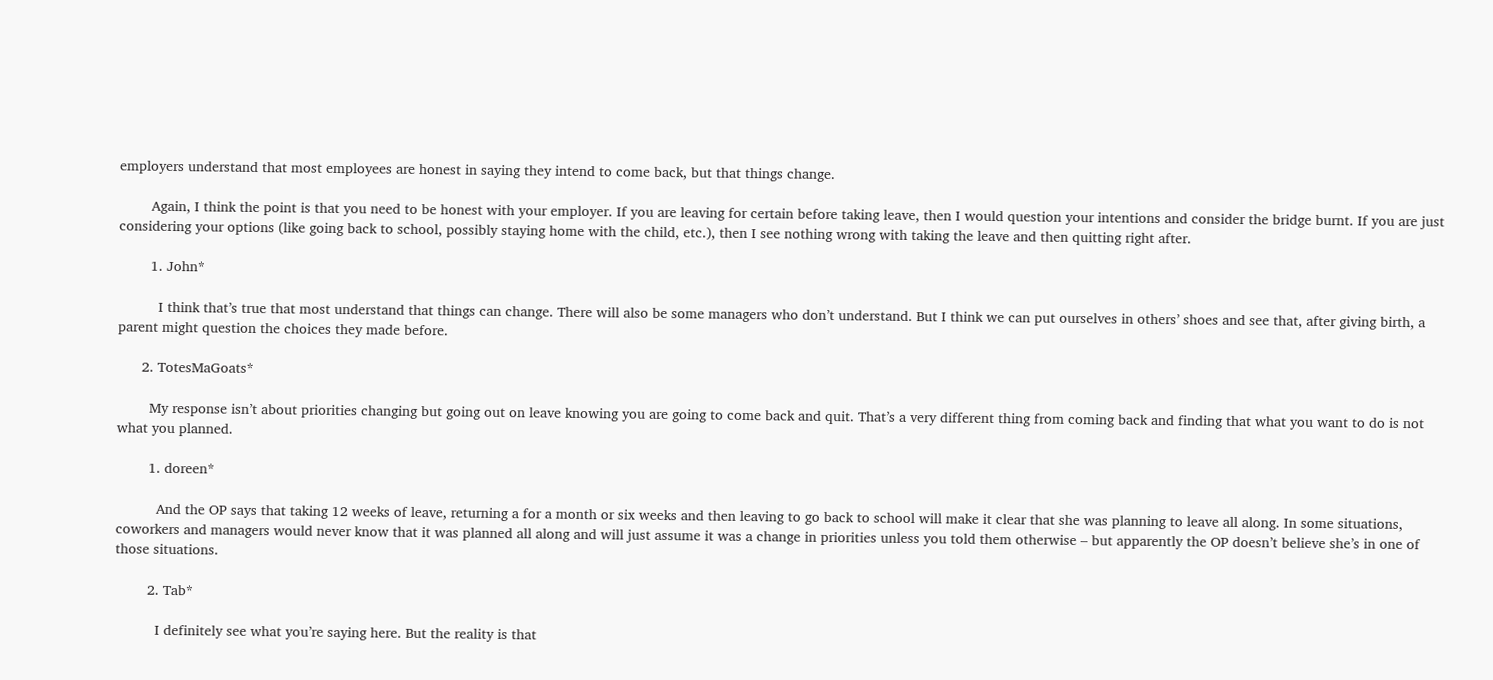employers understand that most employees are honest in saying they intend to come back, but that things change.

        Again, I think the point is that you need to be honest with your employer. If you are leaving for certain before taking leave, then I would question your intentions and consider the bridge burnt. If you are just considering your options (like going back to school, possibly staying home with the child, etc.), then I see nothing wrong with taking the leave and then quitting right after.

        1. John*

          I think that’s true that most understand that things can change. There will also be some managers who don’t understand. But I think we can put ourselves in others’ shoes and see that, after giving birth, a parent might question the choices they made before.

      2. TotesMaGoats*

        My response isn’t about priorities changing but going out on leave knowing you are going to come back and quit. That’s a very different thing from coming back and finding that what you want to do is not what you planned.

        1. doreen*

          And the OP says that taking 12 weeks of leave, returning a for a month or six weeks and then leaving to go back to school will make it clear that she was planning to leave all along. In some situations, coworkers and managers would never know that it was planned all along and will just assume it was a change in priorities unless you told them otherwise – but apparently the OP doesn’t believe she’s in one of those situations.

        2. Tab*

          I definitely see what you’re saying here. But the reality is that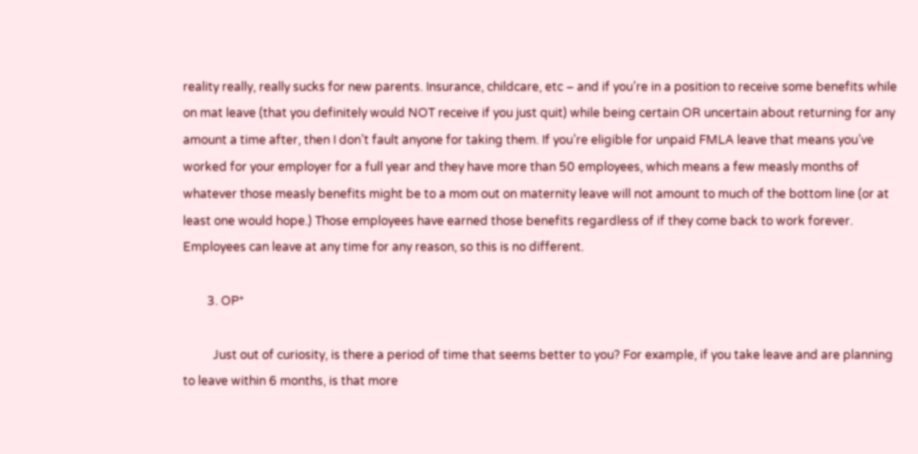reality really, really sucks for new parents. Insurance, childcare, etc – and if you’re in a position to receive some benefits while on mat leave (that you definitely would NOT receive if you just quit) while being certain OR uncertain about returning for any amount a time after, then I don’t fault anyone for taking them. If you’re eligible for unpaid FMLA leave that means you’ve worked for your employer for a full year and they have more than 50 employees, which means a few measly months of whatever those measly benefits might be to a mom out on maternity leave will not amount to much of the bottom line (or at least one would hope.) Those employees have earned those benefits regardless of if they come back to work forever. Employees can leave at any time for any reason, so this is no different.

        3. OP*

          Just out of curiosity, is there a period of time that seems better to you? For example, if you take leave and are planning to leave within 6 months, is that more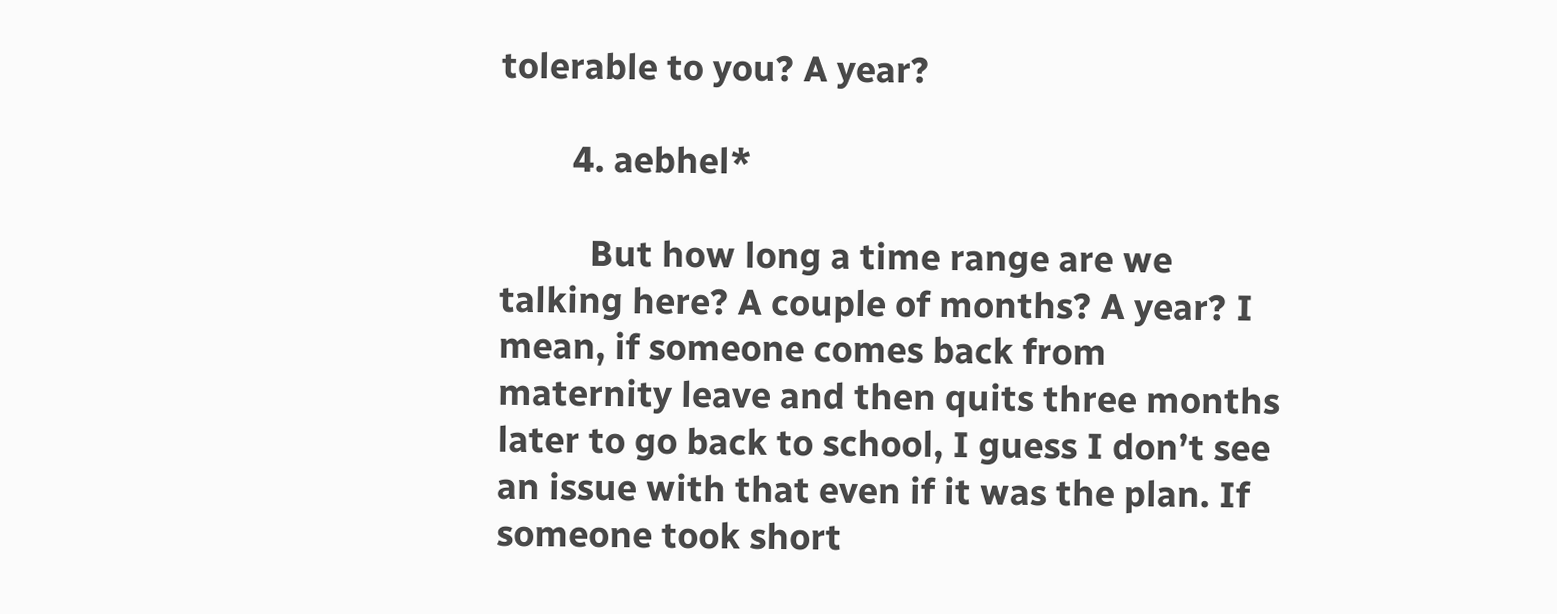tolerable to you? A year?

        4. aebhel*

          But how long a time range are we talking here? A couple of months? A year? I mean, if someone comes back from maternity leave and then quits three months later to go back to school, I guess I don’t see an issue with that even if it was the plan. If someone took short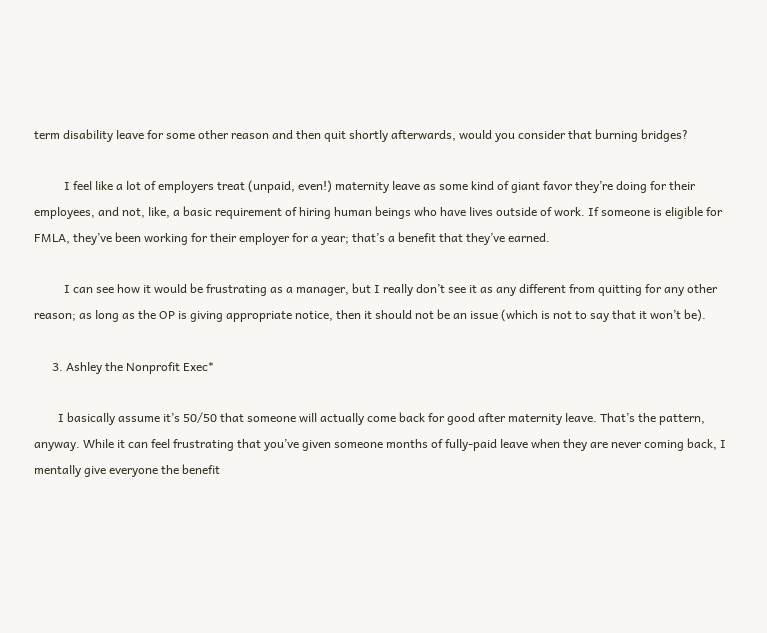term disability leave for some other reason and then quit shortly afterwards, would you consider that burning bridges?

          I feel like a lot of employers treat (unpaid, even!) maternity leave as some kind of giant favor they’re doing for their employees, and not, like, a basic requirement of hiring human beings who have lives outside of work. If someone is eligible for FMLA, they’ve been working for their employer for a year; that’s a benefit that they’ve earned.

          I can see how it would be frustrating as a manager, but I really don’t see it as any different from quitting for any other reason; as long as the OP is giving appropriate notice, then it should not be an issue (which is not to say that it won’t be).

      3. Ashley the Nonprofit Exec*

        I basically assume it’s 50/50 that someone will actually come back for good after maternity leave. That’s the pattern, anyway. While it can feel frustrating that you’ve given someone months of fully-paid leave when they are never coming back, I mentally give everyone the benefit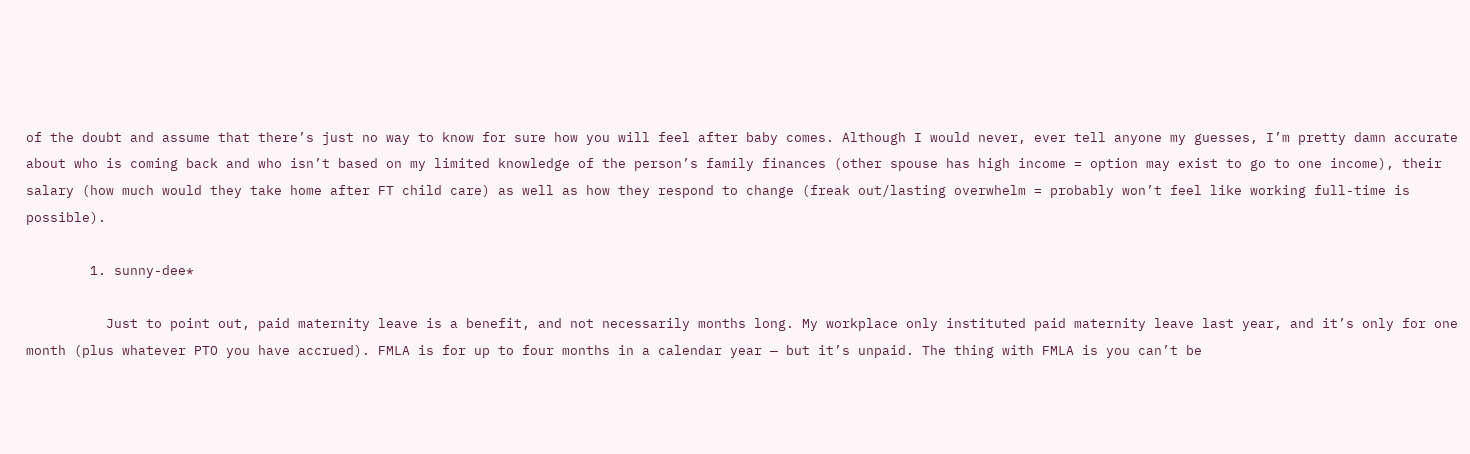of the doubt and assume that there’s just no way to know for sure how you will feel after baby comes. Although I would never, ever tell anyone my guesses, I’m pretty damn accurate about who is coming back and who isn’t based on my limited knowledge of the person’s family finances (other spouse has high income = option may exist to go to one income), their salary (how much would they take home after FT child care) as well as how they respond to change (freak out/lasting overwhelm = probably won’t feel like working full-time is possible).

        1. sunny-dee*

          Just to point out, paid maternity leave is a benefit, and not necessarily months long. My workplace only instituted paid maternity leave last year, and it’s only for one month (plus whatever PTO you have accrued). FMLA is for up to four months in a calendar year — but it’s unpaid. The thing with FMLA is you can’t be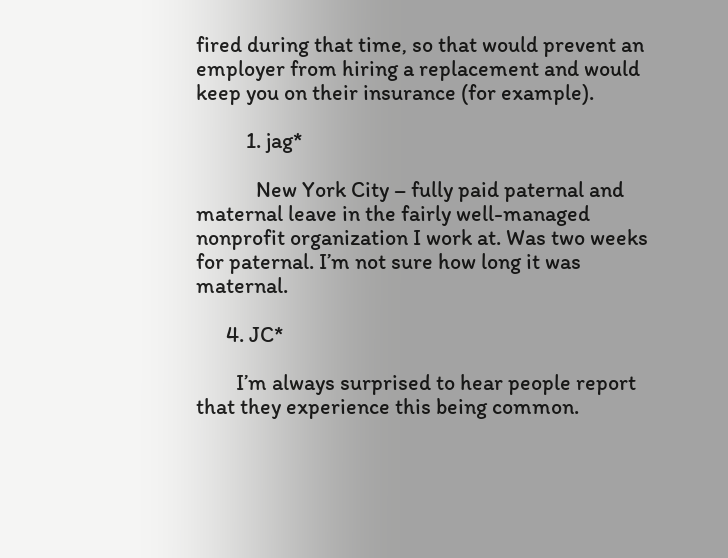fired during that time, so that would prevent an employer from hiring a replacement and would keep you on their insurance (for example).

          1. jag*

            New York City – fully paid paternal and maternal leave in the fairly well-managed nonprofit organization I work at. Was two weeks for paternal. I’m not sure how long it was maternal.

      4. JC*

        I’m always surprised to hear people report that they experience this being common.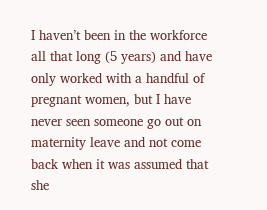I haven’t been in the workforce all that long (5 years) and have only worked with a handful of pregnant women, but I have never seen someone go out on maternity leave and not come back when it was assumed that she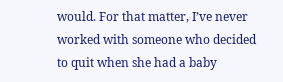would. For that matter, I’ve never worked with someone who decided to quit when she had a baby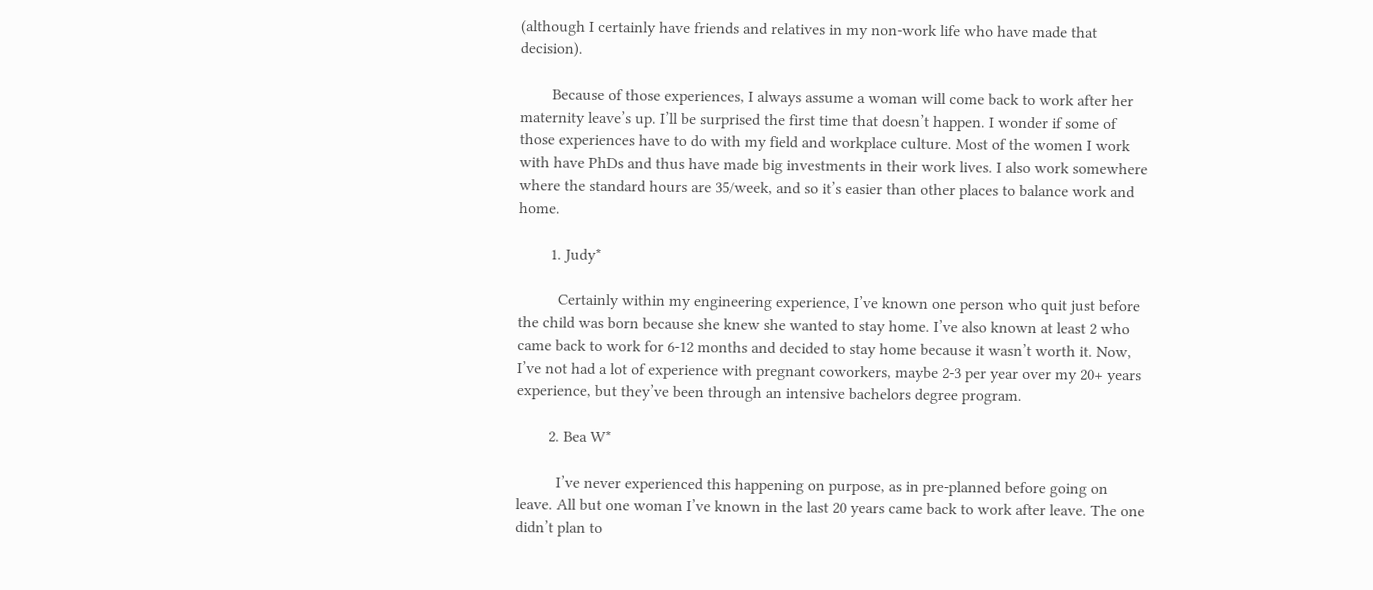(although I certainly have friends and relatives in my non-work life who have made that decision).

        Because of those experiences, I always assume a woman will come back to work after her maternity leave’s up. I’ll be surprised the first time that doesn’t happen. I wonder if some of those experiences have to do with my field and workplace culture. Most of the women I work with have PhDs and thus have made big investments in their work lives. I also work somewhere where the standard hours are 35/week, and so it’s easier than other places to balance work and home.

        1. Judy*

          Certainly within my engineering experience, I’ve known one person who quit just before the child was born because she knew she wanted to stay home. I’ve also known at least 2 who came back to work for 6-12 months and decided to stay home because it wasn’t worth it. Now, I’ve not had a lot of experience with pregnant coworkers, maybe 2-3 per year over my 20+ years experience, but they’ve been through an intensive bachelors degree program.

        2. Bea W*

          I’ve never experienced this happening on purpose, as in pre-planned before going on leave. All but one woman I’ve known in the last 20 years came back to work after leave. The one didn’t plan to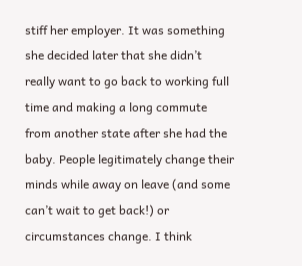stiff her employer. It was something she decided later that she didn’t really want to go back to working full time and making a long commute from another state after she had the baby. People legitimately change their minds while away on leave (and some can’t wait to get back!) or circumstances change. I think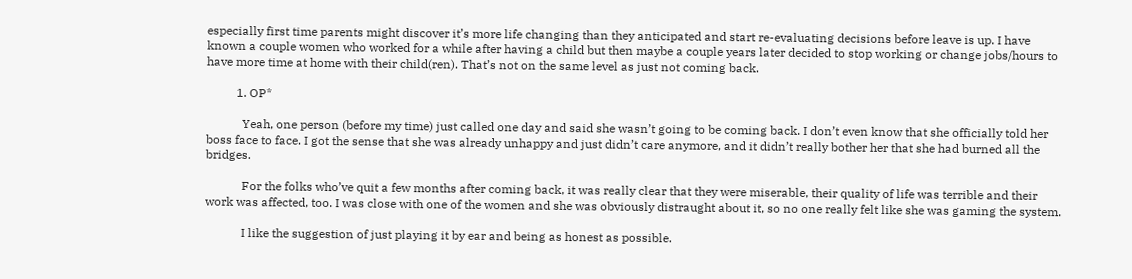especially first time parents might discover it’s more life changing than they anticipated and start re-evaluating decisions before leave is up. I have known a couple women who worked for a while after having a child but then maybe a couple years later decided to stop working or change jobs/hours to have more time at home with their child(ren). That’s not on the same level as just not coming back.

          1. OP*

            Yeah, one person (before my time) just called one day and said she wasn’t going to be coming back. I don’t even know that she officially told her boss face to face. I got the sense that she was already unhappy and just didn’t care anymore, and it didn’t really bother her that she had burned all the bridges.

            For the folks who’ve quit a few months after coming back, it was really clear that they were miserable, their quality of life was terrible and their work was affected, too. I was close with one of the women and she was obviously distraught about it, so no one really felt like she was gaming the system.

            I like the suggestion of just playing it by ear and being as honest as possible.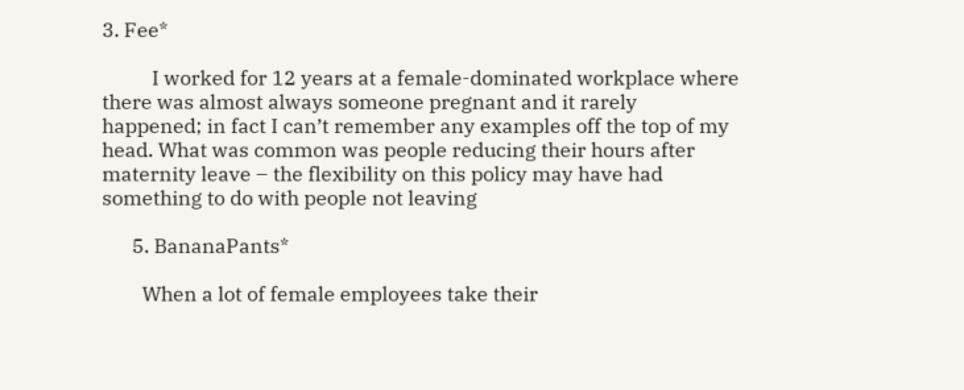3. Fee*

          I worked for 12 years at a female-dominated workplace where there was almost always someone pregnant and it rarely happened; in fact I can’t remember any examples off the top of my head. What was common was people reducing their hours after maternity leave – the flexibility on this policy may have had something to do with people not leaving

      5. BananaPants*

        When a lot of female employees take their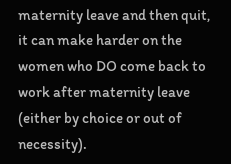maternity leave and then quit, it can make harder on the women who DO come back to work after maternity leave (either by choice or out of necessity).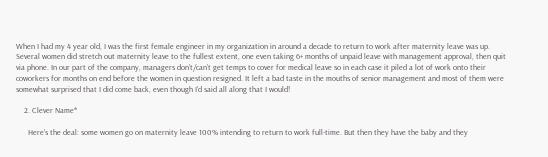When I had my 4 year old, I was the first female engineer in my organization in around a decade to return to work after maternity leave was up. Several women did stretch out maternity leave to the fullest extent, one even taking 6+ months of unpaid leave with management approval, then quit via phone. In our part of the company, managers don’t/can’t get temps to cover for medical leave so in each case it piled a lot of work onto their coworkers for months on end before the women in question resigned. It left a bad taste in the mouths of senior management and most of them were somewhat surprised that I did come back, even though I’d said all along that I would!

    2. Clever Name*

      Here’s the deal: some women go on maternity leave 100% intending to return to work full-time. But then they have the baby and they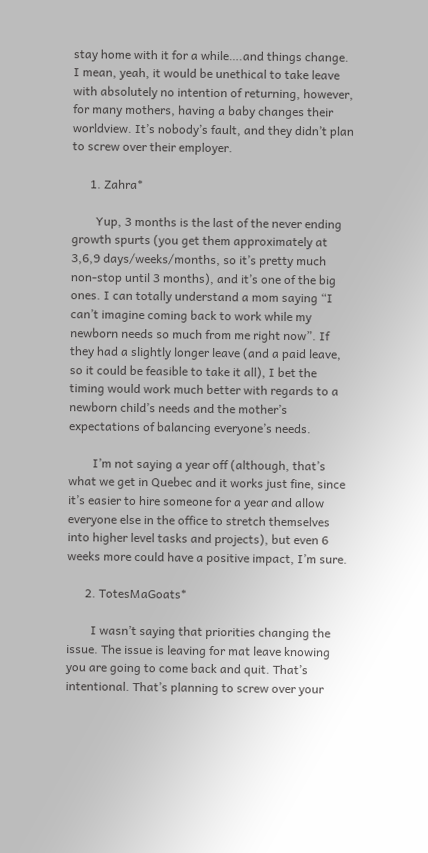stay home with it for a while….and things change. I mean, yeah, it would be unethical to take leave with absolutely no intention of returning, however, for many mothers, having a baby changes their worldview. It’s nobody’s fault, and they didn’t plan to screw over their employer.

      1. Zahra*

        Yup, 3 months is the last of the never ending growth spurts (you get them approximately at 3,6,9 days/weeks/months, so it’s pretty much non-stop until 3 months), and it’s one of the big ones. I can totally understand a mom saying “I can’t imagine coming back to work while my newborn needs so much from me right now”. If they had a slightly longer leave (and a paid leave, so it could be feasible to take it all), I bet the timing would work much better with regards to a newborn child’s needs and the mother’s expectations of balancing everyone’s needs.

        I’m not saying a year off (although, that’s what we get in Quebec and it works just fine, since it’s easier to hire someone for a year and allow everyone else in the office to stretch themselves into higher level tasks and projects), but even 6 weeks more could have a positive impact, I’m sure.

      2. TotesMaGoats*

        I wasn’t saying that priorities changing the issue. The issue is leaving for mat leave knowing you are going to come back and quit. That’s intentional. That’s planning to screw over your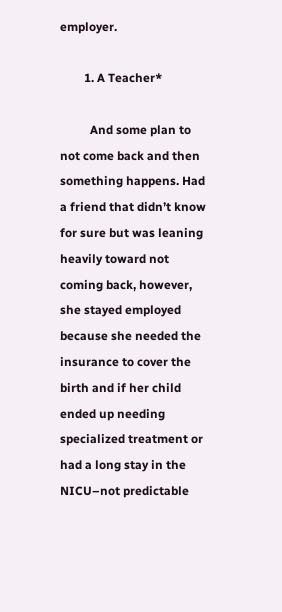employer.

        1. A Teacher*

          And some plan to not come back and then something happens. Had a friend that didn’t know for sure but was leaning heavily toward not coming back, however, she stayed employed because she needed the insurance to cover the birth and if her child ended up needing specialized treatment or had a long stay in the NICU–not predictable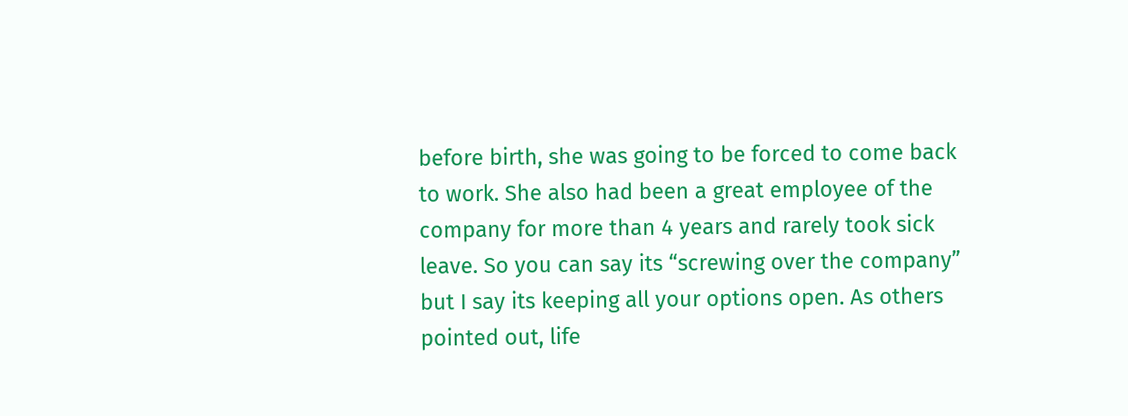before birth, she was going to be forced to come back to work. She also had been a great employee of the company for more than 4 years and rarely took sick leave. So you can say its “screwing over the company” but I say its keeping all your options open. As others pointed out, life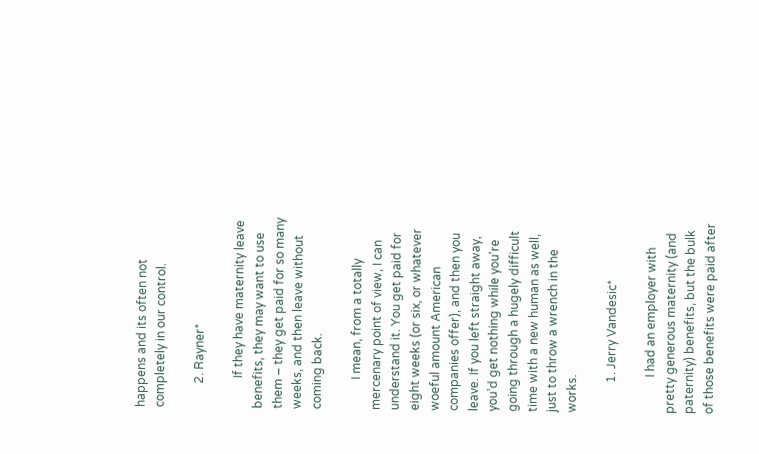happens and its often not completely in our control.

        2. Rayner*

          If they have maternity leave benefits, they may want to use them – they get paid for so many weeks, and then leave without coming back.

          I mean, from a totally mercenary point of view, I can understand it. You get paid for eight weeks (or six, or whatever woeful amount American companies offer), and then you leave. If you left straight away, you’d get nothing while you’re going through a hugely difficult time with a new human as well, just to throw a wrench in the works.

          1. Jerry Vandesic*

            I had an employer with pretty generous maternity (and paternity) benefits, but the bulk of those benefits were paid after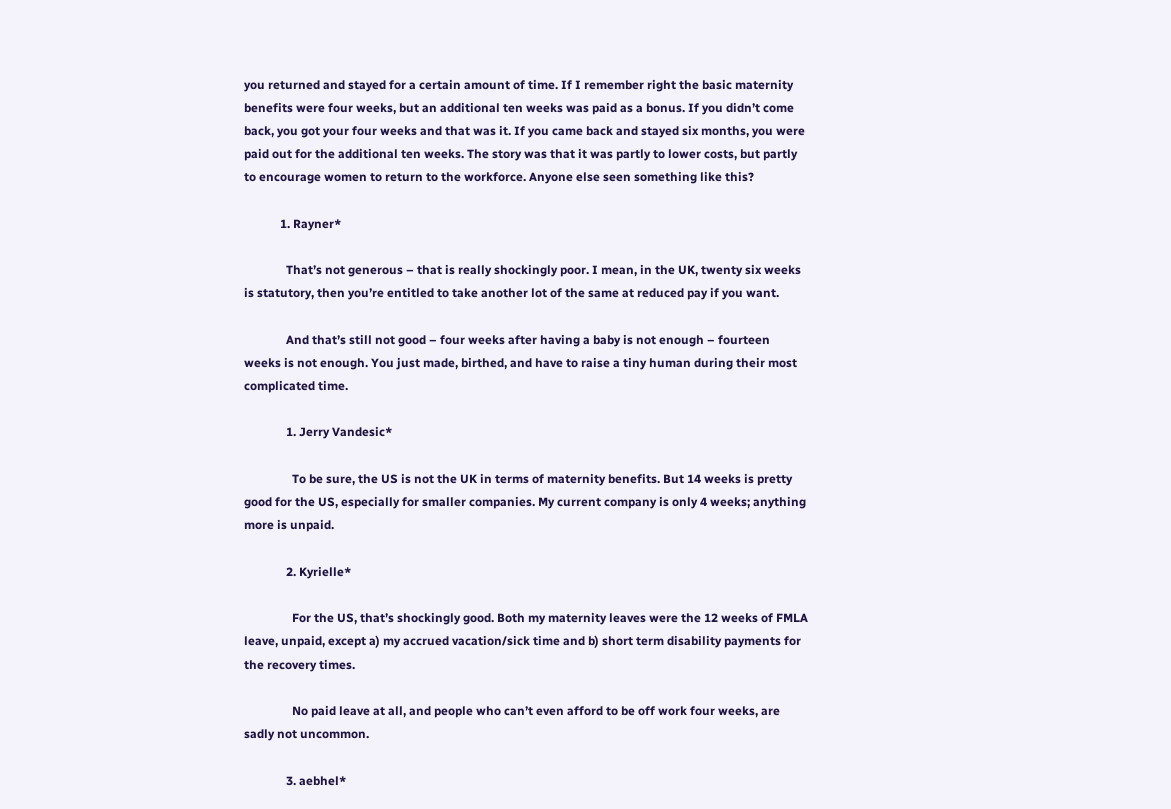you returned and stayed for a certain amount of time. If I remember right the basic maternity benefits were four weeks, but an additional ten weeks was paid as a bonus. If you didn’t come back, you got your four weeks and that was it. If you came back and stayed six months, you were paid out for the additional ten weeks. The story was that it was partly to lower costs, but partly to encourage women to return to the workforce. Anyone else seen something like this?

            1. Rayner*

              That’s not generous – that is really shockingly poor. I mean, in the UK, twenty six weeks is statutory, then you’re entitled to take another lot of the same at reduced pay if you want.

              And that’s still not good – four weeks after having a baby is not enough – fourteen weeks is not enough. You just made, birthed, and have to raise a tiny human during their most complicated time.

              1. Jerry Vandesic*

                To be sure, the US is not the UK in terms of maternity benefits. But 14 weeks is pretty good for the US, especially for smaller companies. My current company is only 4 weeks; anything more is unpaid.

              2. Kyrielle*

                For the US, that’s shockingly good. Both my maternity leaves were the 12 weeks of FMLA leave, unpaid, except a) my accrued vacation/sick time and b) short term disability payments for the recovery times.

                No paid leave at all, and people who can’t even afford to be off work four weeks, are sadly not uncommon.

              3. aebhel*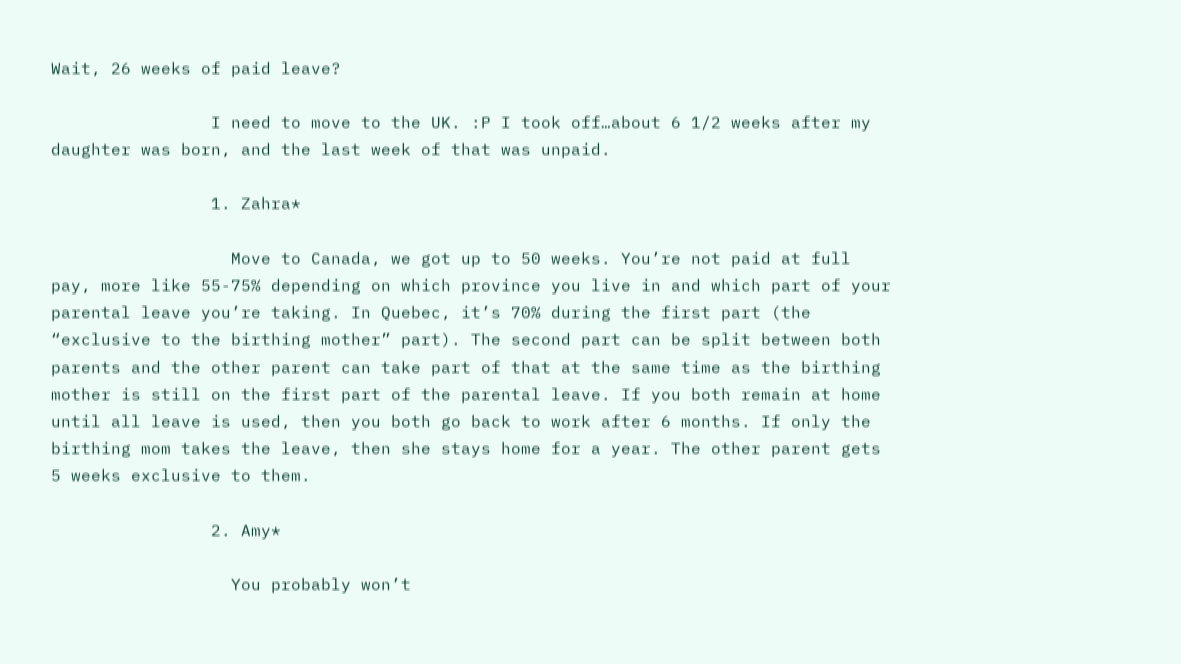Wait, 26 weeks of paid leave?

                I need to move to the UK. :P I took off…about 6 1/2 weeks after my daughter was born, and the last week of that was unpaid.

                1. Zahra*

                  Move to Canada, we got up to 50 weeks. You’re not paid at full pay, more like 55-75% depending on which province you live in and which part of your parental leave you’re taking. In Quebec, it’s 70% during the first part (the “exclusive to the birthing mother” part). The second part can be split between both parents and the other parent can take part of that at the same time as the birthing mother is still on the first part of the parental leave. If you both remain at home until all leave is used, then you both go back to work after 6 months. If only the birthing mom takes the leave, then she stays home for a year. The other parent gets 5 weeks exclusive to them.

                2. Amy*

                  You probably won’t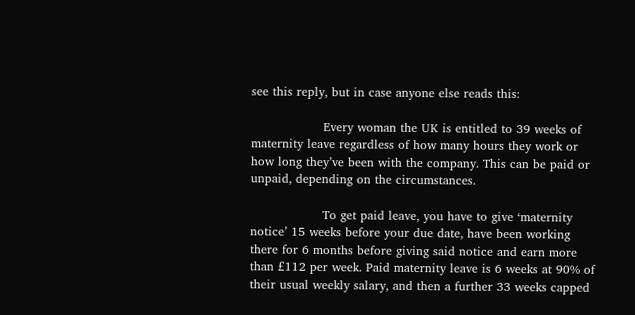see this reply, but in case anyone else reads this:

                  Every woman the UK is entitled to 39 weeks of maternity leave regardless of how many hours they work or how long they’ve been with the company. This can be paid or unpaid, depending on the circumstances.

                  To get paid leave, you have to give ‘maternity notice’ 15 weeks before your due date, have been working there for 6 months before giving said notice and earn more than £112 per week. Paid maternity leave is 6 weeks at 90% of their usual weekly salary, and then a further 33 weeks capped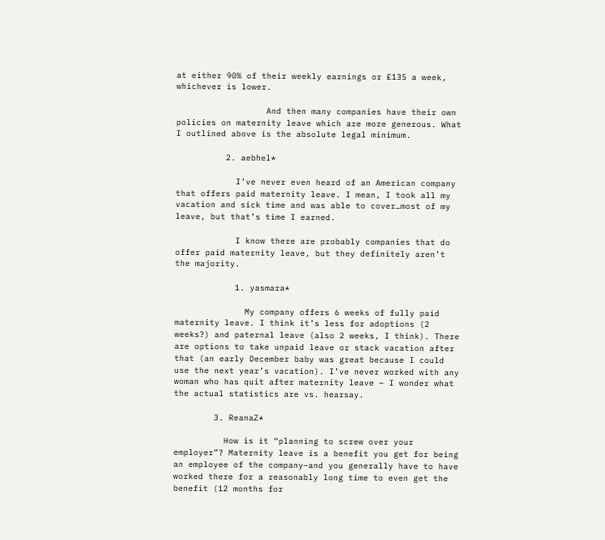at either 90% of their weekly earnings or £135 a week, whichever is lower.

                  And then many companies have their own policies on maternity leave which are more generous. What I outlined above is the absolute legal minimum.

          2. aebhel*

            I’ve never even heard of an American company that offers paid maternity leave. I mean, I took all my vacation and sick time and was able to cover…most of my leave, but that’s time I earned.

            I know there are probably companies that do offer paid maternity leave, but they definitely aren’t the majority.

            1. yasmara*

              My company offers 6 weeks of fully paid maternity leave. I think it’s less for adoptions (2 weeks?) and paternal leave (also 2 weeks, I think). There are options to take unpaid leave or stack vacation after that (an early December baby was great because I could use the next year’s vacation). I’ve never worked with any woman who has quit after maternity leave – I wonder what the actual statistics are vs. hearsay.

        3. ReanaZ*

          How is it “planning to screw over your employer”? Maternity leave is a benefit you get for being an employee of the company–and you generally have to have worked there for a reasonably long time to even get the benefit (12 months for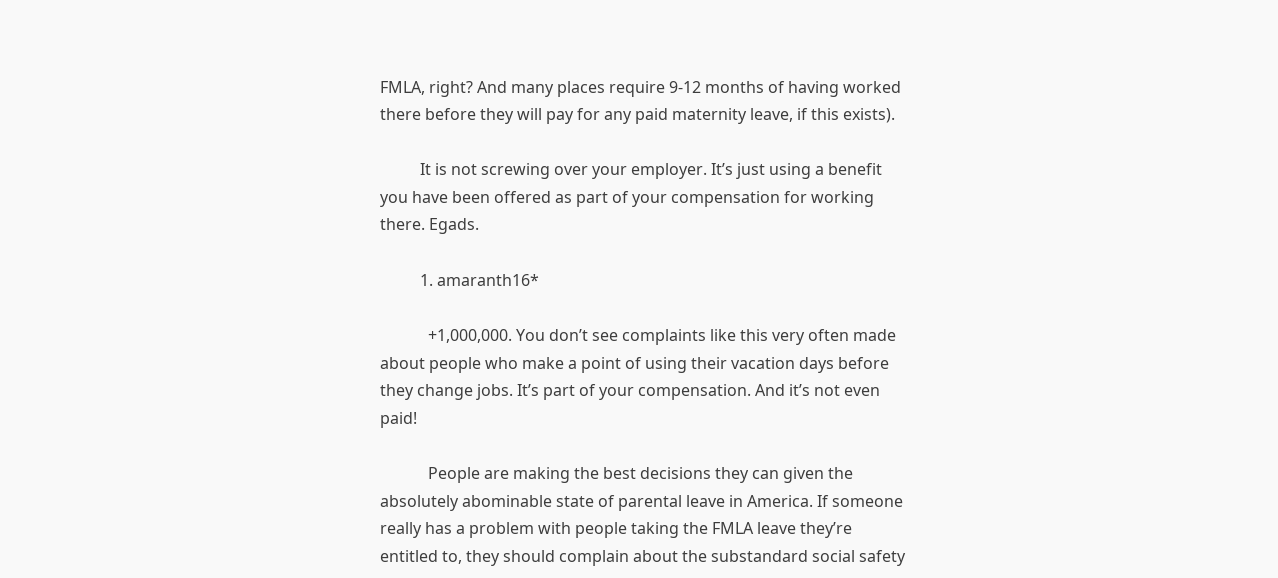FMLA, right? And many places require 9-12 months of having worked there before they will pay for any paid maternity leave, if this exists).

          It is not screwing over your employer. It’s just using a benefit you have been offered as part of your compensation for working there. Egads.

          1. amaranth16*

            +1,000,000. You don’t see complaints like this very often made about people who make a point of using their vacation days before they change jobs. It’s part of your compensation. And it’s not even paid!

            People are making the best decisions they can given the absolutely abominable state of parental leave in America. If someone really has a problem with people taking the FMLA leave they’re entitled to, they should complain about the substandard social safety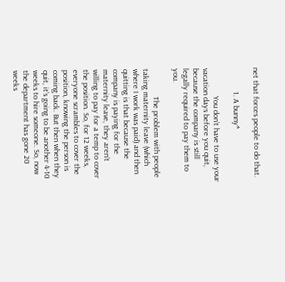net that forces people to do that.

            1. A bunny*

              You don’t have to use your vacation days before you quit, because the company is still legally required to pay them to you.

              The problem with people taking maternity leave (which where I work was paid) and then quitting is that because the company is paying for the maternity leave, they aren’t willing to pay for a temp to cover the position. So, for 12 weeks, everyone scrambles to cover the position, knowing the person is coming back. But then when they quit, it’s going to be another 4-10 weeks to hire someone. So, now the department has gone 20 weeks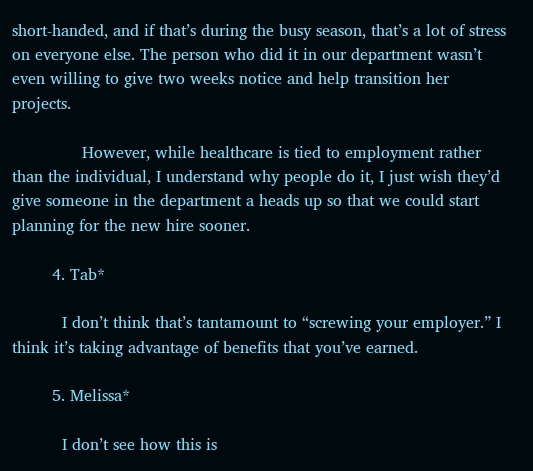short-handed, and if that’s during the busy season, that’s a lot of stress on everyone else. The person who did it in our department wasn’t even willing to give two weeks notice and help transition her projects.

              However, while healthcare is tied to employment rather than the individual, I understand why people do it, I just wish they’d give someone in the department a heads up so that we could start planning for the new hire sooner.

        4. Tab*

          I don’t think that’s tantamount to “screwing your employer.” I think it’s taking advantage of benefits that you’ve earned.

        5. Melissa*

          I don’t see how this is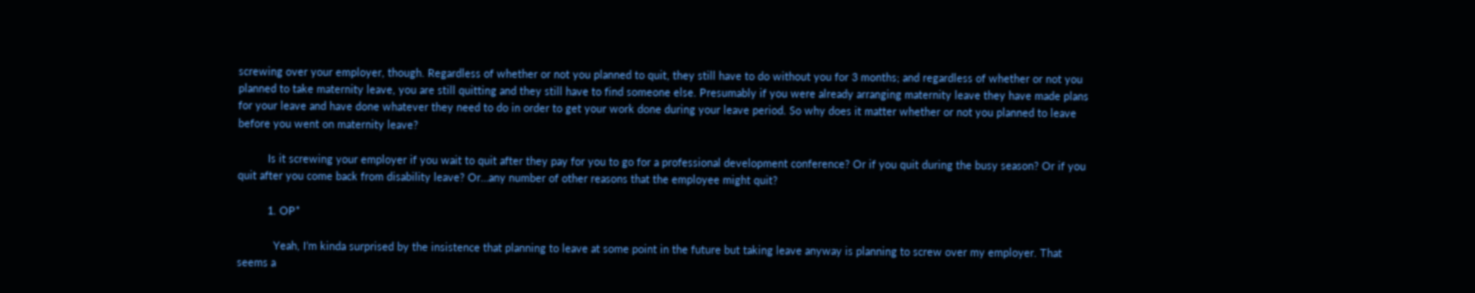screwing over your employer, though. Regardless of whether or not you planned to quit, they still have to do without you for 3 months; and regardless of whether or not you planned to take maternity leave, you are still quitting and they still have to find someone else. Presumably if you were already arranging maternity leave they have made plans for your leave and have done whatever they need to do in order to get your work done during your leave period. So why does it matter whether or not you planned to leave before you went on maternity leave?

          Is it screwing your employer if you wait to quit after they pay for you to go for a professional development conference? Or if you quit during the busy season? Or if you quit after you come back from disability leave? Or…any number of other reasons that the employee might quit?

          1. OP*

            Yeah, I’m kinda surprised by the insistence that planning to leave at some point in the future but taking leave anyway is planning to screw over my employer. That seems a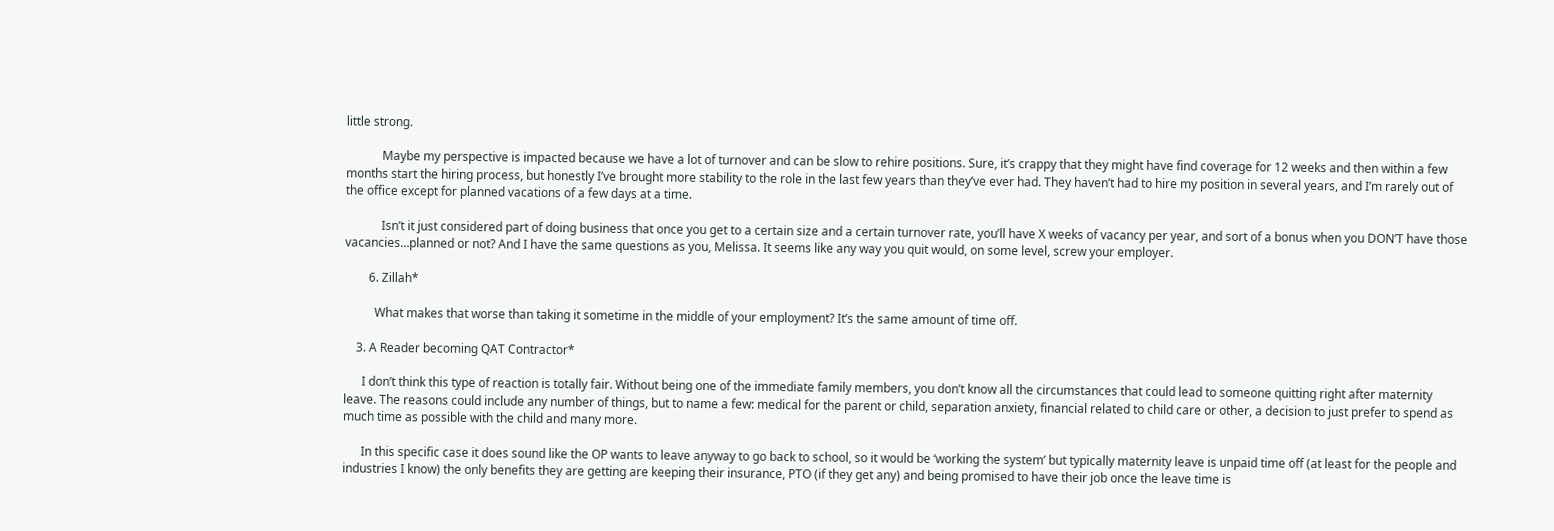little strong.

            Maybe my perspective is impacted because we have a lot of turnover and can be slow to rehire positions. Sure, it’s crappy that they might have find coverage for 12 weeks and then within a few months start the hiring process, but honestly I’ve brought more stability to the role in the last few years than they’ve ever had. They haven’t had to hire my position in several years, and I’m rarely out of the office except for planned vacations of a few days at a time.

            Isn’t it just considered part of doing business that once you get to a certain size and a certain turnover rate, you’ll have X weeks of vacancy per year, and sort of a bonus when you DON’T have those vacancies…planned or not? And I have the same questions as you, Melissa. It seems like any way you quit would, on some level, screw your employer.

        6. Zillah*

          What makes that worse than taking it sometime in the middle of your employment? It’s the same amount of time off.

    3. A Reader becoming QAT Contractor*

      I don’t think this type of reaction is totally fair. Without being one of the immediate family members, you don’t know all the circumstances that could lead to someone quitting right after maternity leave. The reasons could include any number of things, but to name a few: medical for the parent or child, separation anxiety, financial related to child care or other, a decision to just prefer to spend as much time as possible with the child and many more.

      In this specific case it does sound like the OP wants to leave anyway to go back to school, so it would be ‘working the system’ but typically maternity leave is unpaid time off (at least for the people and industries I know) the only benefits they are getting are keeping their insurance, PTO (if they get any) and being promised to have their job once the leave time is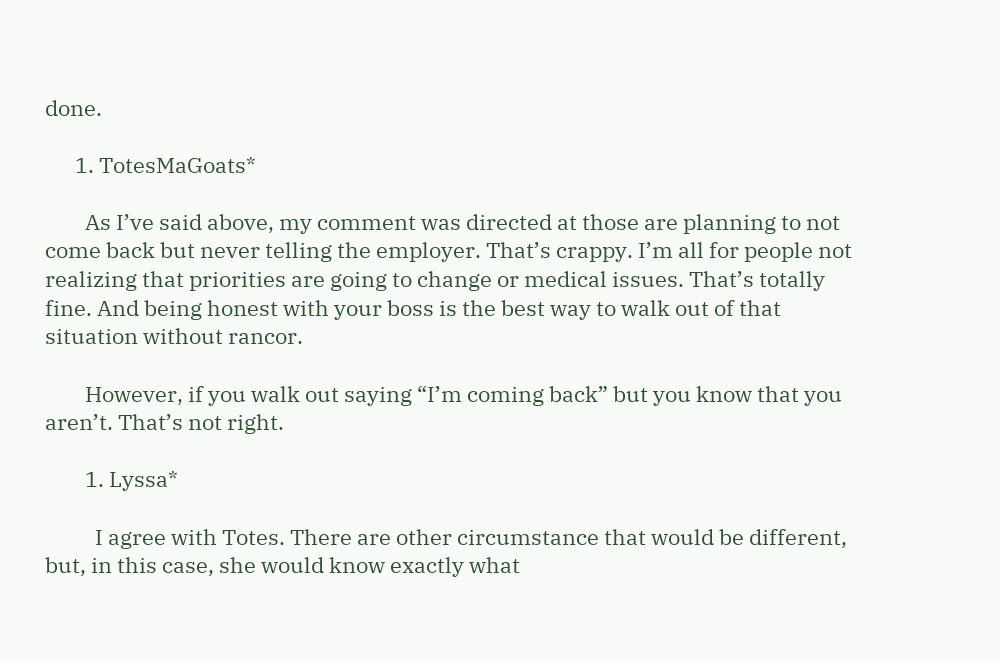done.

      1. TotesMaGoats*

        As I’ve said above, my comment was directed at those are planning to not come back but never telling the employer. That’s crappy. I’m all for people not realizing that priorities are going to change or medical issues. That’s totally fine. And being honest with your boss is the best way to walk out of that situation without rancor.

        However, if you walk out saying “I’m coming back” but you know that you aren’t. That’s not right.

        1. Lyssa*

          I agree with Totes. There are other circumstance that would be different, but, in this case, she would know exactly what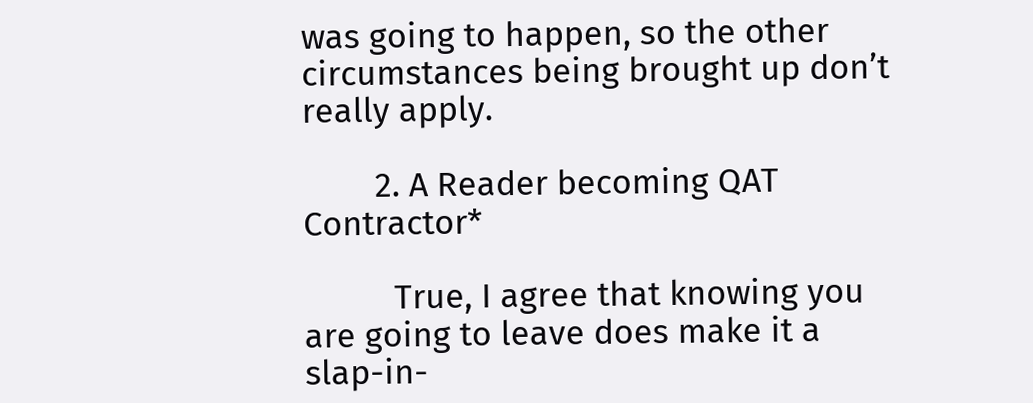was going to happen, so the other circumstances being brought up don’t really apply.

        2. A Reader becoming QAT Contractor*

          True, I agree that knowing you are going to leave does make it a slap-in-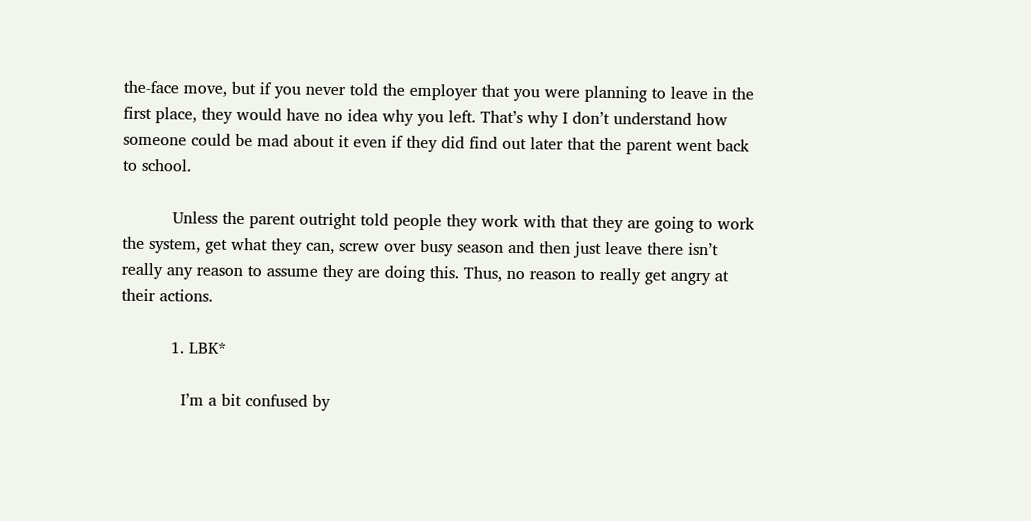the-face move, but if you never told the employer that you were planning to leave in the first place, they would have no idea why you left. That’s why I don’t understand how someone could be mad about it even if they did find out later that the parent went back to school.

          Unless the parent outright told people they work with that they are going to work the system, get what they can, screw over busy season and then just leave there isn’t really any reason to assume they are doing this. Thus, no reason to really get angry at their actions.

          1. LBK*

            I’m a bit confused by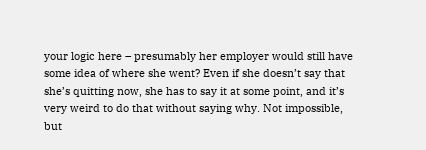your logic here – presumably her employer would still have some idea of where she went? Even if she doesn’t say that she’s quitting now, she has to say it at some point, and it’s very weird to do that without saying why. Not impossible, but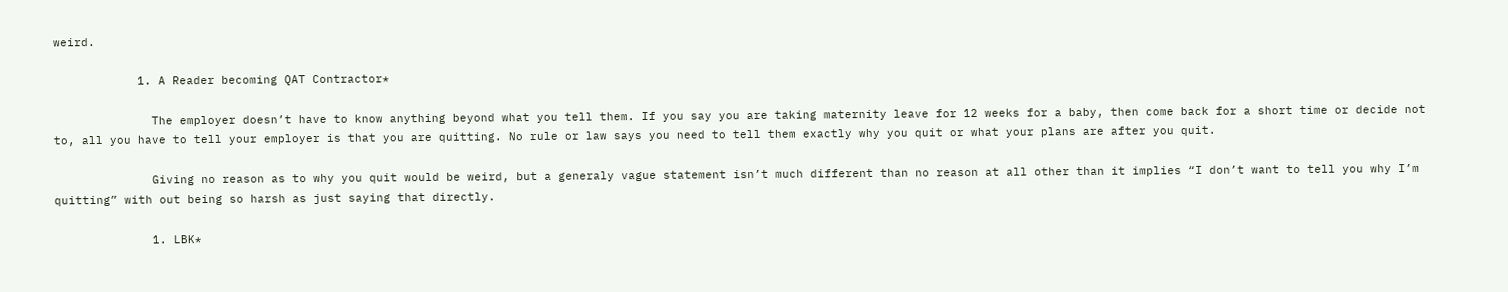weird.

            1. A Reader becoming QAT Contractor*

              The employer doesn’t have to know anything beyond what you tell them. If you say you are taking maternity leave for 12 weeks for a baby, then come back for a short time or decide not to, all you have to tell your employer is that you are quitting. No rule or law says you need to tell them exactly why you quit or what your plans are after you quit.

              Giving no reason as to why you quit would be weird, but a generaly vague statement isn’t much different than no reason at all other than it implies “I don’t want to tell you why I’m quitting” with out being so harsh as just saying that directly.

              1. LBK*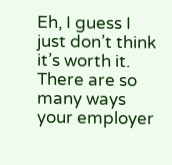Eh, I guess I just don’t think it’s worth it. There are so many ways your employer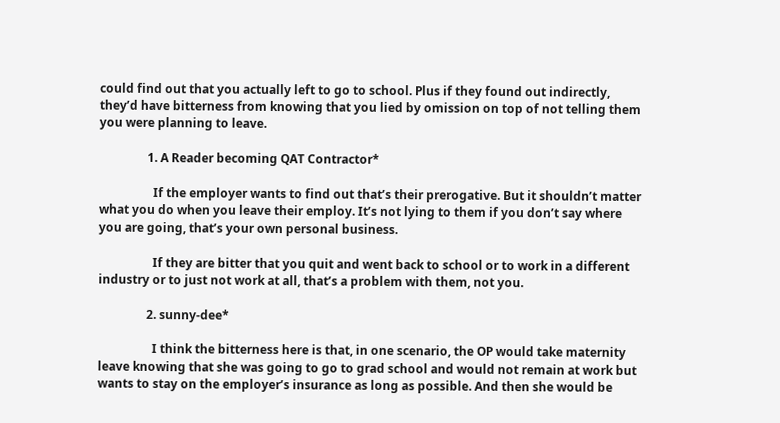could find out that you actually left to go to school. Plus if they found out indirectly, they’d have bitterness from knowing that you lied by omission on top of not telling them you were planning to leave.

                1. A Reader becoming QAT Contractor*

                  If the employer wants to find out that’s their prerogative. But it shouldn’t matter what you do when you leave their employ. It’s not lying to them if you don’t say where you are going, that’s your own personal business.

                  If they are bitter that you quit and went back to school or to work in a different industry or to just not work at all, that’s a problem with them, not you.

                2. sunny-dee*

                  I think the bitterness here is that, in one scenario, the OP would take maternity leave knowing that she was going to go to grad school and would not remain at work but wants to stay on the employer’s insurance as long as possible. And then she would be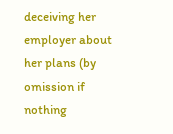deceiving her employer about her plans (by omission if nothing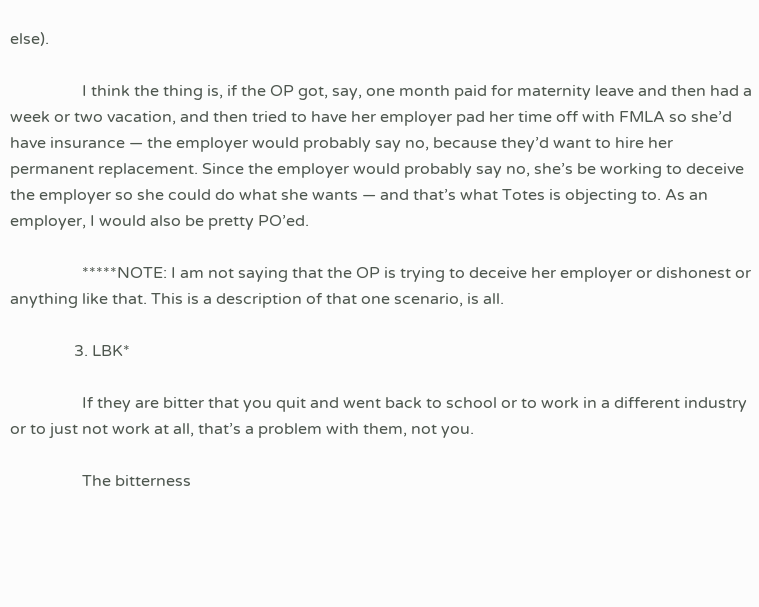else).

                  I think the thing is, if the OP got, say, one month paid for maternity leave and then had a week or two vacation, and then tried to have her employer pad her time off with FMLA so she’d have insurance — the employer would probably say no, because they’d want to hire her permanent replacement. Since the employer would probably say no, she’s be working to deceive the employer so she could do what she wants — and that’s what Totes is objecting to. As an employer, I would also be pretty PO’ed.

                  *****NOTE: I am not saying that the OP is trying to deceive her employer or dishonest or anything like that. This is a description of that one scenario, is all.

                3. LBK*

                  If they are bitter that you quit and went back to school or to work in a different industry or to just not work at all, that’s a problem with them, not you.

                  The bitterness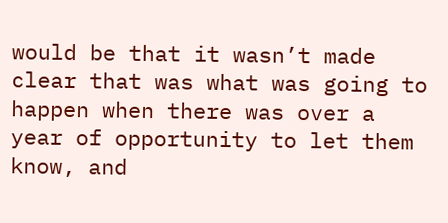would be that it wasn’t made clear that was what was going to happen when there was over a year of opportunity to let them know, and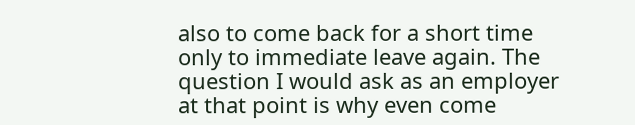also to come back for a short time only to immediate leave again. The question I would ask as an employer at that point is why even come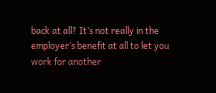back at all? It’s not really in the employer’s benefit at all to let you work for another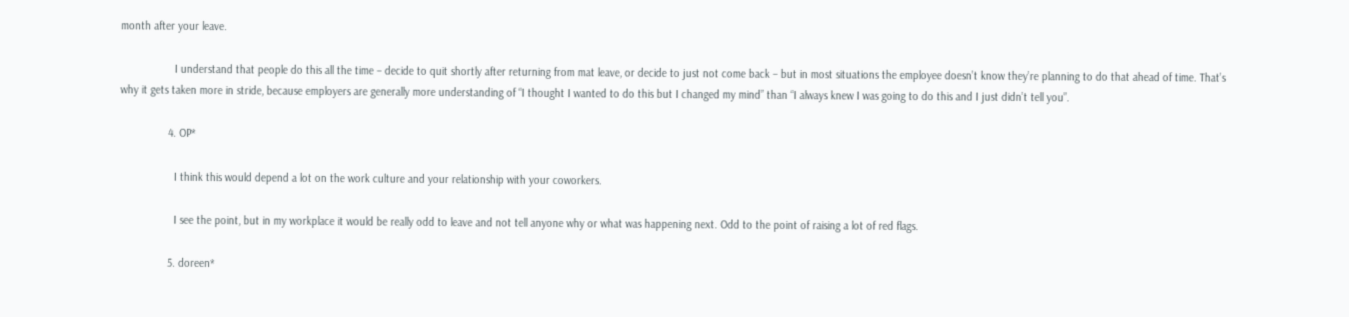month after your leave.

                  I understand that people do this all the time – decide to quit shortly after returning from mat leave, or decide to just not come back – but in most situations the employee doesn’t know they’re planning to do that ahead of time. That’s why it gets taken more in stride, because employers are generally more understanding of “I thought I wanted to do this but I changed my mind” than “I always knew I was going to do this and I just didn’t tell you”.

                4. OP*

                  I think this would depend a lot on the work culture and your relationship with your coworkers.

                  I see the point, but in my workplace it would be really odd to leave and not tell anyone why or what was happening next. Odd to the point of raising a lot of red flags.

                5. doreen*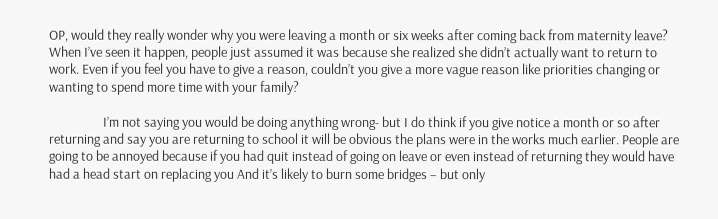OP, would they really wonder why you were leaving a month or six weeks after coming back from maternity leave? When I’ve seen it happen, people just assumed it was because she realized she didn’t actually want to return to work. Even if you feel you have to give a reason, couldn’t you give a more vague reason like priorities changing or wanting to spend more time with your family?

                  I’m not saying you would be doing anything wrong- but I do think if you give notice a month or so after returning and say you are returning to school it will be obvious the plans were in the works much earlier. People are going to be annoyed because if you had quit instead of going on leave or even instead of returning they would have had a head start on replacing you And it’s likely to burn some bridges – but only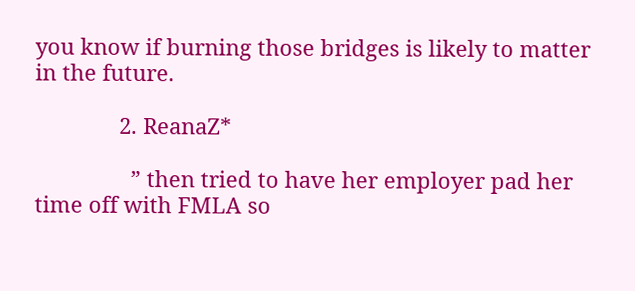you know if burning those bridges is likely to matter in the future.

              2. ReanaZ*

                ” then tried to have her employer pad her time off with FMLA so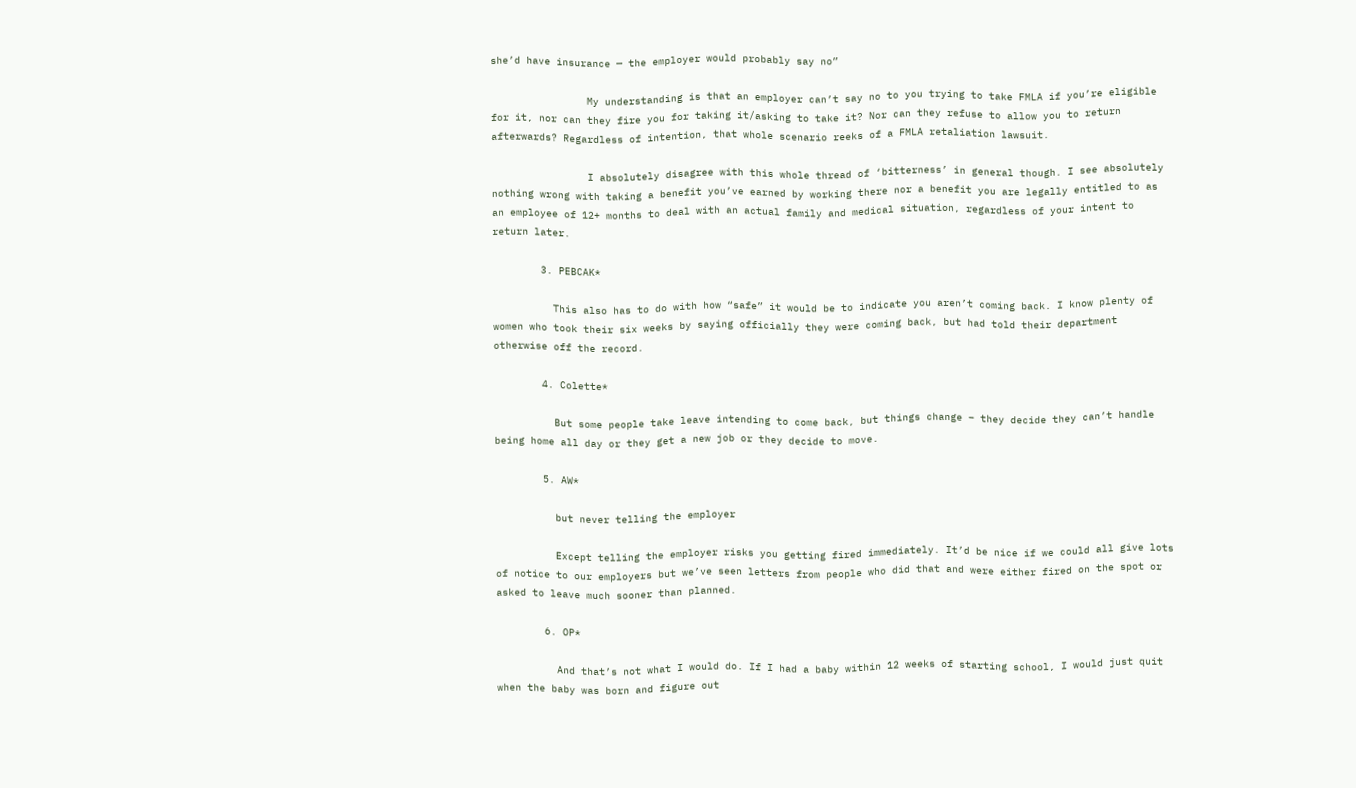she’d have insurance — the employer would probably say no”

                My understanding is that an employer can’t say no to you trying to take FMLA if you’re eligible for it, nor can they fire you for taking it/asking to take it? Nor can they refuse to allow you to return afterwards? Regardless of intention, that whole scenario reeks of a FMLA retaliation lawsuit.

                I absolutely disagree with this whole thread of ‘bitterness’ in general though. I see absolutely nothing wrong with taking a benefit you’ve earned by working there nor a benefit you are legally entitled to as an employee of 12+ months to deal with an actual family and medical situation, regardless of your intent to return later.

        3. PEBCAK*

          This also has to do with how “safe” it would be to indicate you aren’t coming back. I know plenty of women who took their six weeks by saying officially they were coming back, but had told their department otherwise off the record.

        4. Colette*

          But some people take leave intending to come back, but things change – they decide they can’t handle being home all day or they get a new job or they decide to move.

        5. AW*

          but never telling the employer

          Except telling the employer risks you getting fired immediately. It’d be nice if we could all give lots of notice to our employers but we’ve seen letters from people who did that and were either fired on the spot or asked to leave much sooner than planned.

        6. OP*

          And that’s not what I would do. If I had a baby within 12 weeks of starting school, I would just quit when the baby was born and figure out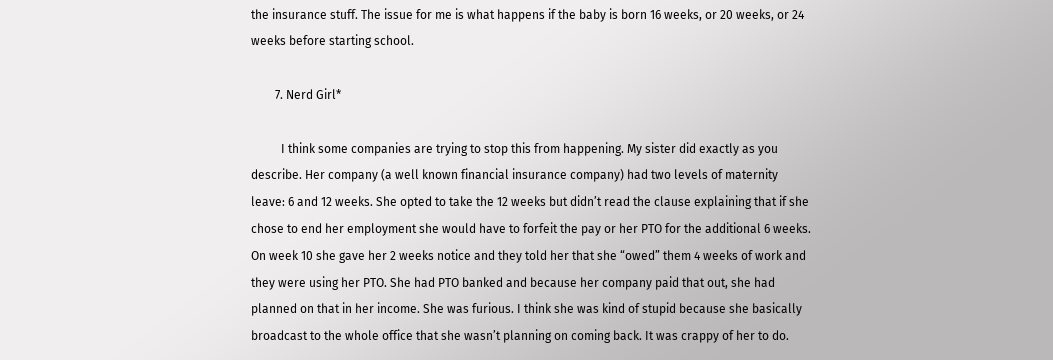the insurance stuff. The issue for me is what happens if the baby is born 16 weeks, or 20 weeks, or 24 weeks before starting school.

        7. Nerd Girl*

          I think some companies are trying to stop this from happening. My sister did exactly as you describe. Her company (a well known financial insurance company) had two levels of maternity leave: 6 and 12 weeks. She opted to take the 12 weeks but didn’t read the clause explaining that if she chose to end her employment she would have to forfeit the pay or her PTO for the additional 6 weeks. On week 10 she gave her 2 weeks notice and they told her that she “owed” them 4 weeks of work and they were using her PTO. She had PTO banked and because her company paid that out, she had planned on that in her income. She was furious. I think she was kind of stupid because she basically broadcast to the whole office that she wasn’t planning on coming back. It was crappy of her to do.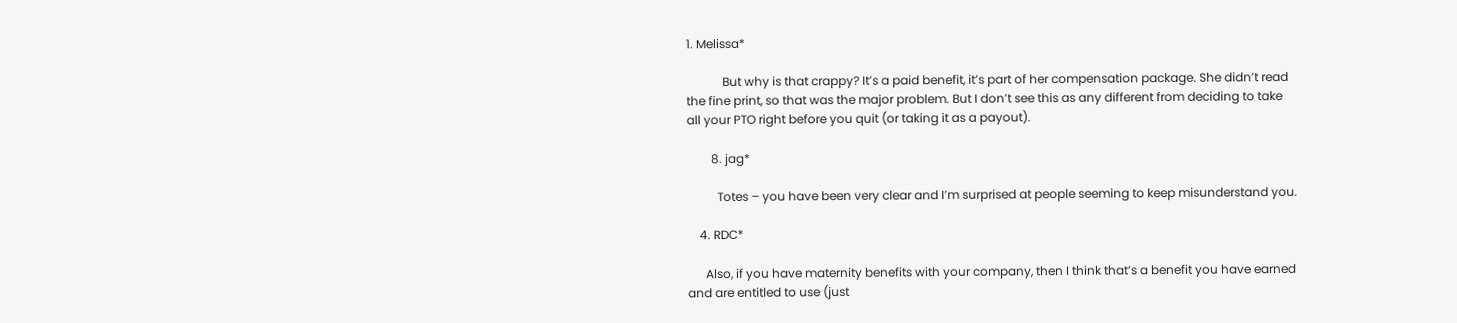1. Melissa*

            But why is that crappy? It’s a paid benefit, it’s part of her compensation package. She didn’t read the fine print, so that was the major problem. But I don’t see this as any different from deciding to take all your PTO right before you quit (or taking it as a payout).

        8. jag*

          Totes – you have been very clear and I’m surprised at people seeming to keep misunderstand you.

    4. RDC*

      Also, if you have maternity benefits with your company, then I think that’s a benefit you have earned and are entitled to use (just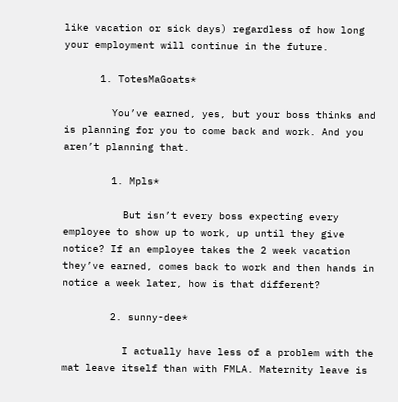like vacation or sick days) regardless of how long your employment will continue in the future.

      1. TotesMaGoats*

        You’ve earned, yes, but your boss thinks and is planning for you to come back and work. And you aren’t planning that.

        1. Mpls*

          But isn’t every boss expecting every employee to show up to work, up until they give notice? If an employee takes the 2 week vacation they’ve earned, comes back to work and then hands in notice a week later, how is that different?

        2. sunny-dee*

          I actually have less of a problem with the mat leave itself than with FMLA. Maternity leave is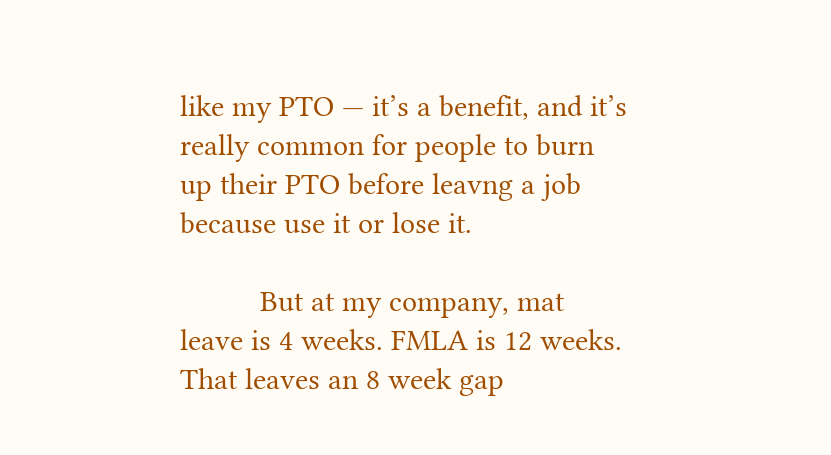like my PTO — it’s a benefit, and it’s really common for people to burn up their PTO before leavng a job because use it or lose it.

          But at my company, mat leave is 4 weeks. FMLA is 12 weeks. That leaves an 8 week gap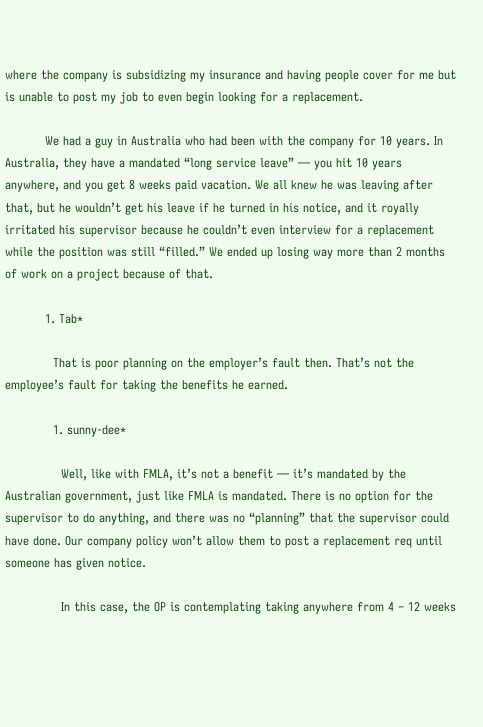where the company is subsidizing my insurance and having people cover for me but is unable to post my job to even begin looking for a replacement.

          We had a guy in Australia who had been with the company for 10 years. In Australia, they have a mandated “long service leave” — you hit 10 years anywhere, and you get 8 weeks paid vacation. We all knew he was leaving after that, but he wouldn’t get his leave if he turned in his notice, and it royally irritated his supervisor because he couldn’t even interview for a replacement while the position was still “filled.” We ended up losing way more than 2 months of work on a project because of that.

          1. Tab*

            That is poor planning on the employer’s fault then. That’s not the employee’s fault for taking the benefits he earned.

            1. sunny-dee*

              Well, like with FMLA, it’s not a benefit — it’s mandated by the Australian government, just like FMLA is mandated. There is no option for the supervisor to do anything, and there was no “planning” that the supervisor could have done. Our company policy won’t allow them to post a replacement req until someone has given notice.

              In this case, the OP is contemplating taking anywhere from 4 – 12 weeks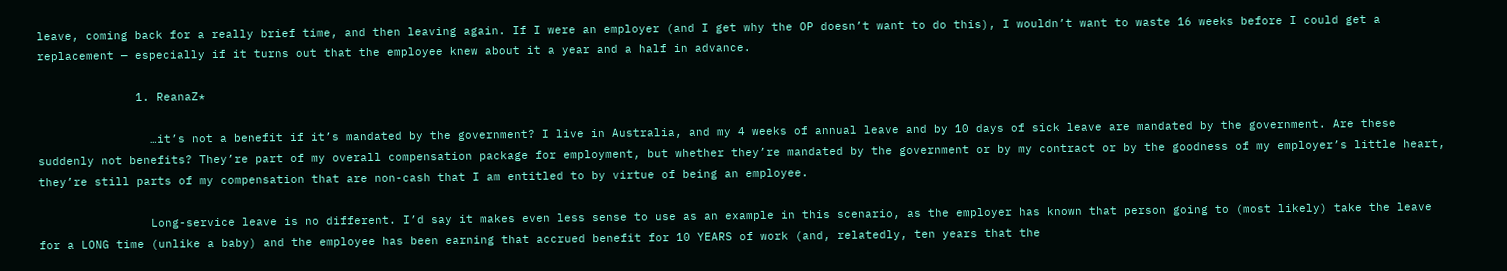leave, coming back for a really brief time, and then leaving again. If I were an employer (and I get why the OP doesn’t want to do this), I wouldn’t want to waste 16 weeks before I could get a replacement — especially if it turns out that the employee knew about it a year and a half in advance.

              1. ReanaZ*

                …it’s not a benefit if it’s mandated by the government? I live in Australia, and my 4 weeks of annual leave and by 10 days of sick leave are mandated by the government. Are these suddenly not benefits? They’re part of my overall compensation package for employment, but whether they’re mandated by the government or by my contract or by the goodness of my employer’s little heart, they’re still parts of my compensation that are non-cash that I am entitled to by virtue of being an employee.

                Long-service leave is no different. I’d say it makes even less sense to use as an example in this scenario, as the employer has known that person going to (most likely) take the leave for a LONG time (unlike a baby) and the employee has been earning that accrued benefit for 10 YEARS of work (and, relatedly, ten years that the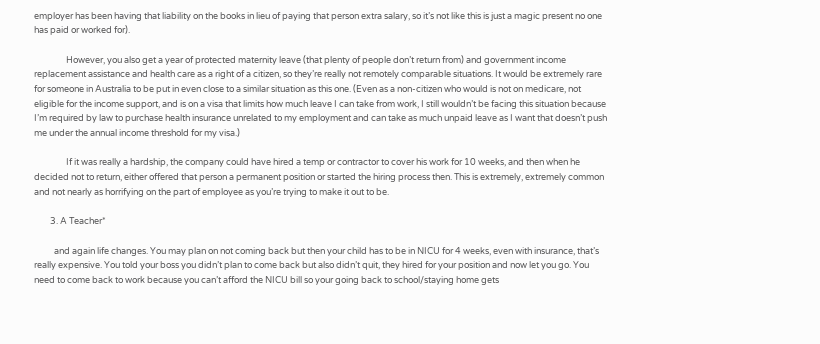employer has been having that liability on the books in lieu of paying that person extra salary, so it’s not like this is just a magic present no one has paid or worked for).

                However, you also get a year of protected maternity leave (that plenty of people don’t return from) and government income replacement assistance and health care as a right of a citizen, so they’re really not remotely comparable situations. It would be extremely rare for someone in Australia to be put in even close to a similar situation as this one. (Even as a non-citizen who would is not on medicare, not eligible for the income support, and is on a visa that limits how much leave I can take from work, I still wouldn’t be facing this situation because I’m required by law to purchase health insurance unrelated to my employment and can take as much unpaid leave as I want that doesn’t push me under the annual income threshold for my visa.)

                If it was really a hardship, the company could have hired a temp or contractor to cover his work for 10 weeks, and then when he decided not to return, either offered that person a permanent position or started the hiring process then. This is extremely, extremely common and not nearly as horrifying on the part of employee as you’re trying to make it out to be.

        3. A Teacher*

          and again life changes. You may plan on not coming back but then your child has to be in NICU for 4 weeks, even with insurance, that’s really expensive. You told your boss you didn’t plan to come back but also didn’t quit, they hired for your position and now let you go. You need to come back to work because you can’t afford the NICU bill so your going back to school/staying home gets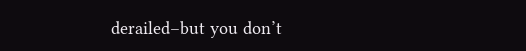derailed–but you don’t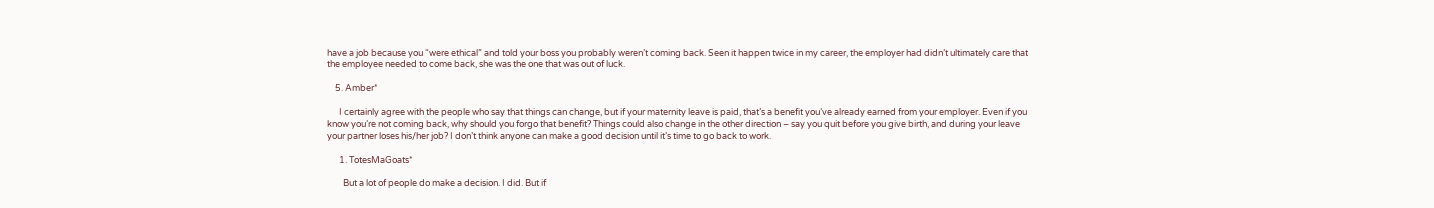have a job because you “were ethical” and told your boss you probably weren’t coming back. Seen it happen twice in my career, the employer had didn’t ultimately care that the employee needed to come back, she was the one that was out of luck.

    5. Amber*

      I certainly agree with the people who say that things can change, but if your maternity leave is paid, that’s a benefit you’ve already earned from your employer. Even if you know you’re not coming back, why should you forgo that benefit? Things could also change in the other direction – say you quit before you give birth, and during your leave your partner loses his/her job? I don’t think anyone can make a good decision until it’s time to go back to work.

      1. TotesMaGoats*

        But a lot of people do make a decision. I did. But if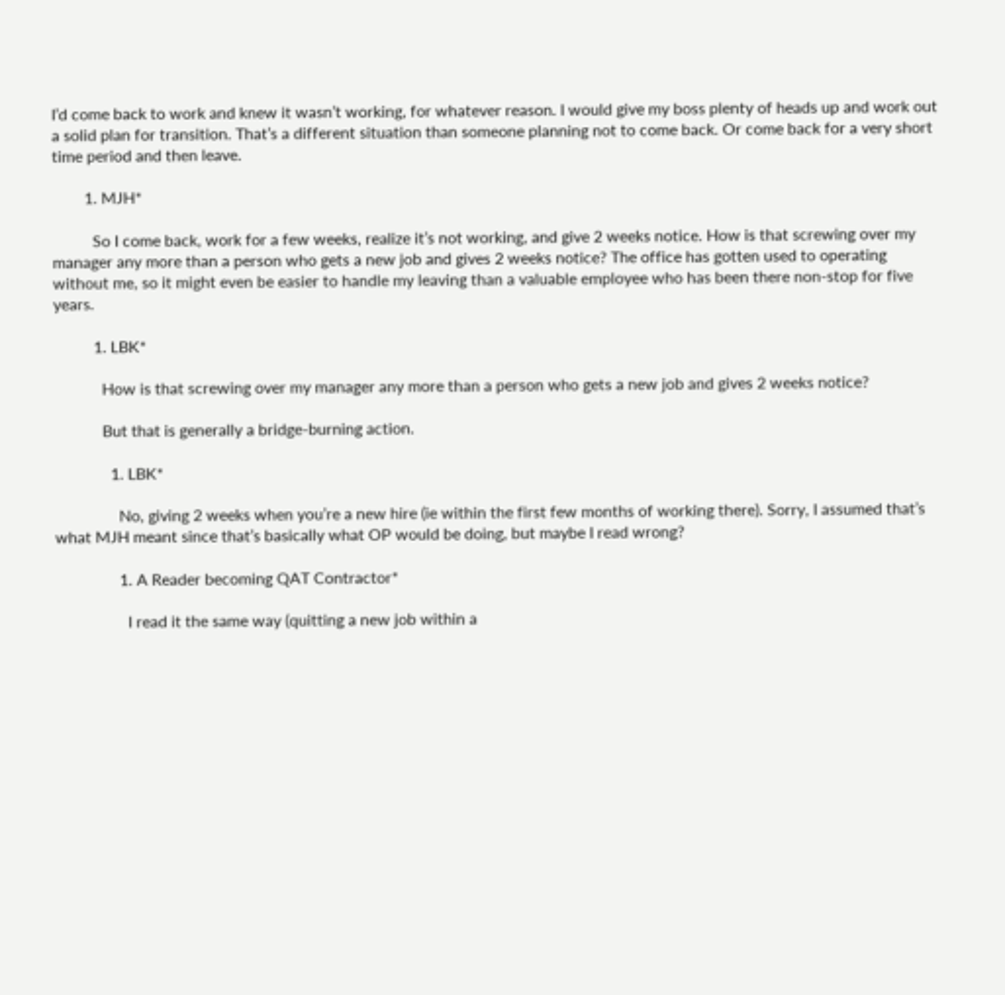I’d come back to work and knew it wasn’t working, for whatever reason. I would give my boss plenty of heads up and work out a solid plan for transition. That’s a different situation than someone planning not to come back. Or come back for a very short time period and then leave.

        1. MJH*

          So I come back, work for a few weeks, realize it’s not working, and give 2 weeks notice. How is that screwing over my manager any more than a person who gets a new job and gives 2 weeks notice? The office has gotten used to operating without me, so it might even be easier to handle my leaving than a valuable employee who has been there non-stop for five years.

          1. LBK*

            How is that screwing over my manager any more than a person who gets a new job and gives 2 weeks notice?

            But that is generally a bridge-burning action.

              1. LBK*

                No, giving 2 weeks when you’re a new hire (ie within the first few months of working there). Sorry, I assumed that’s what MJH meant since that’s basically what OP would be doing, but maybe I read wrong?

                1. A Reader becoming QAT Contractor*

                  I read it the same way (quitting a new job within a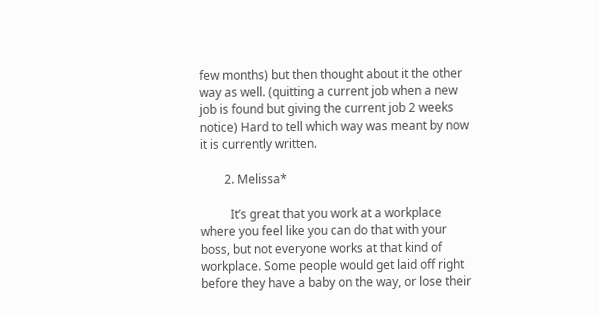few months) but then thought about it the other way as well. (quitting a current job when a new job is found but giving the current job 2 weeks notice) Hard to tell which way was meant by now it is currently written.

        2. Melissa*

          It’s great that you work at a workplace where you feel like you can do that with your boss, but not everyone works at that kind of workplace. Some people would get laid off right before they have a baby on the way, or lose their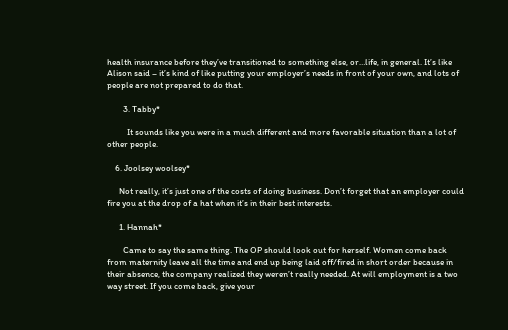health insurance before they’ve transitioned to something else, or…life, in general. It’s like Alison said – it’s kind of like putting your employer’s needs in front of your own, and lots of people are not prepared to do that.

        3. Tabby*

          It sounds like you were in a much different and more favorable situation than a lot of other people.

    6. Joolsey woolsey*

      Not really, it’s just one of the costs of doing business. Don’t forget that an employer could fire you at the drop of a hat when it’s in their best interests.

      1. Hannah*

        Came to say the same thing. The OP should look out for herself. Women come back from maternity leave all the time and end up being laid off/fired in short order because in their absence, the company realized they weren’t really needed. At will employment is a two way street. If you come back, give your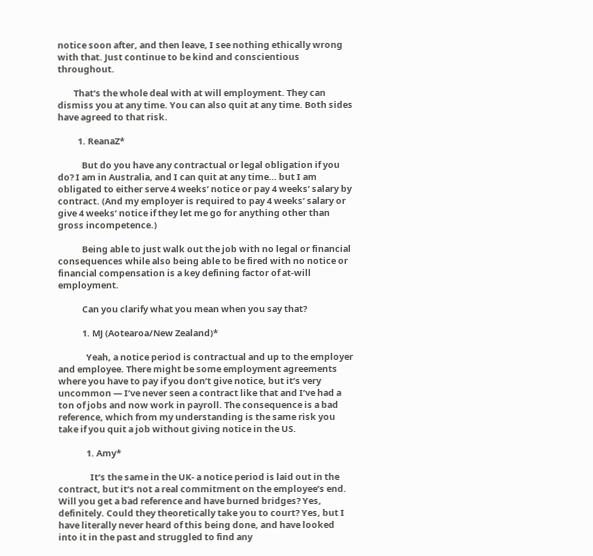notice soon after, and then leave, I see nothing ethically wrong with that. Just continue to be kind and conscientious throughout.

        That’s the whole deal with at will employment. They can dismiss you at any time. You can also quit at any time. Both sides have agreed to that risk.

          1. ReanaZ*

            But do you have any contractual or legal obligation if you do? I am in Australia, and I can quit at any time… but I am obligated to either serve 4 weeks’ notice or pay 4 weeks’ salary by contract. (And my employer is required to pay 4 weeks’ salary or give 4 weeks’ notice if they let me go for anything other than gross incompetence.)

            Being able to just walk out the job with no legal or financial consequences while also being able to be fired with no notice or financial compensation is a key defining factor of at-will employment.

            Can you clarify what you mean when you say that?

            1. MJ (Aotearoa/New Zealand)*

              Yeah, a notice period is contractual and up to the employer and employee. There might be some employment agreements where you have to pay if you don’t give notice, but it’s very uncommon — I’ve never seen a contract like that and I’ve had a ton of jobs and now work in payroll. The consequence is a bad reference, which from my understanding is the same risk you take if you quit a job without giving notice in the US.

              1. Amy*

                It’s the same in the UK- a notice period is laid out in the contract, but it’s not a real commitment on the employee’s end. Will you get a bad reference and have burned bridges? Yes, definitely. Could they theoretically take you to court? Yes, but I have literally never heard of this being done, and have looked into it in the past and struggled to find any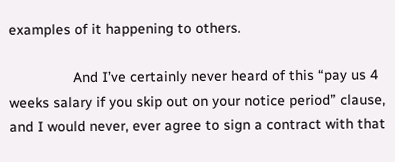examples of it happening to others.

                And I’ve certainly never heard of this “pay us 4 weeks salary if you skip out on your notice period” clause, and I would never, ever agree to sign a contract with that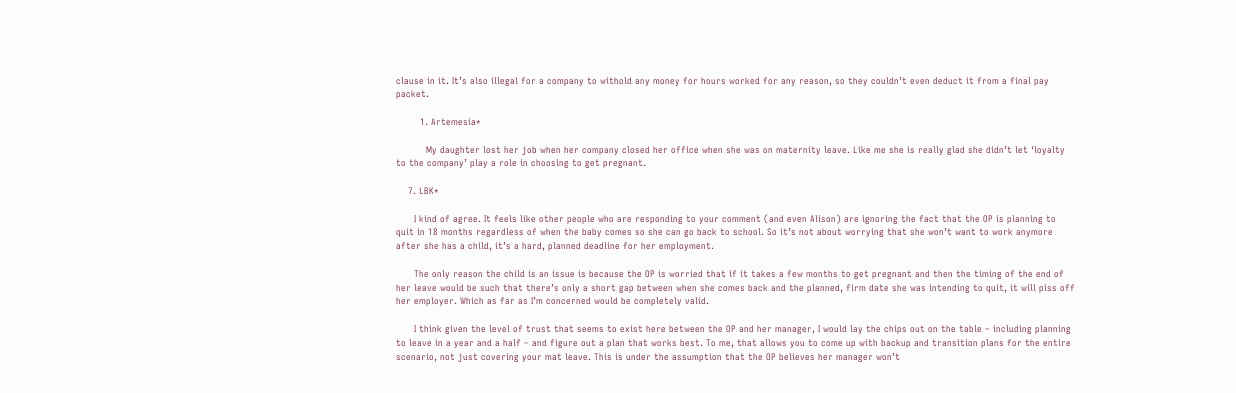clause in it. It’s also illegal for a company to withold any money for hours worked for any reason, so they couldn’t even deduct it from a final pay packet.

        1. Artemesia*

          My daughter lost her job when her company closed her office when she was on maternity leave. Like me she is really glad she didn’t let ‘loyalty to the company’ play a role in choosing to get pregnant.

    7. LBK*

      I kind of agree. It feels like other people who are responding to your comment (and even Alison) are ignoring the fact that the OP is planning to quit in 18 months regardless of when the baby comes so she can go back to school. So it’s not about worrying that she won’t want to work anymore after she has a child, it’s a hard, planned deadline for her employment.

      The only reason the child is an issue is because the OP is worried that if it takes a few months to get pregnant and then the timing of the end of her leave would be such that there’s only a short gap between when she comes back and the planned, firm date she was intending to quit, it will piss off her employer. Which as far as I’m concerned would be completely valid.

      I think given the level of trust that seems to exist here between the OP and her manager, I would lay the chips out on the table – including planning to leave in a year and a half – and figure out a plan that works best. To me, that allows you to come up with backup and transition plans for the entire scenario, not just covering your mat leave. This is under the assumption that the OP believes her manager won’t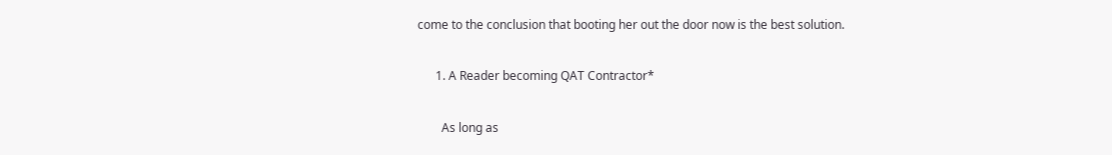come to the conclusion that booting her out the door now is the best solution.

      1. A Reader becoming QAT Contractor*

        As long as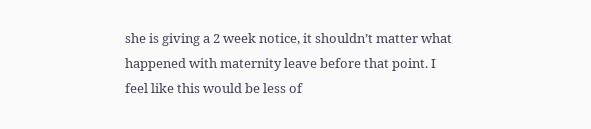she is giving a 2 week notice, it shouldn’t matter what happened with maternity leave before that point. I feel like this would be less of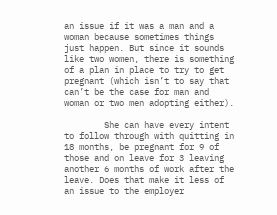an issue if it was a man and a woman because sometimes things just happen. But since it sounds like two women, there is something of a plan in place to try to get pregnant (which isn’t to say that can’t be the case for man and woman or two men adopting either).

        She can have every intent to follow through with quitting in 18 months, be pregnant for 9 of those and on leave for 3 leaving another 6 months of work after the leave. Does that make it less of an issue to the employer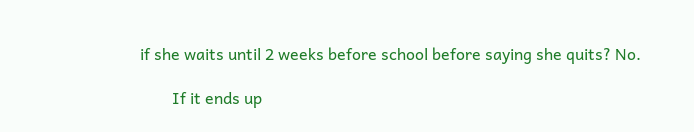if she waits until 2 weeks before school before saying she quits? No.

        If it ends up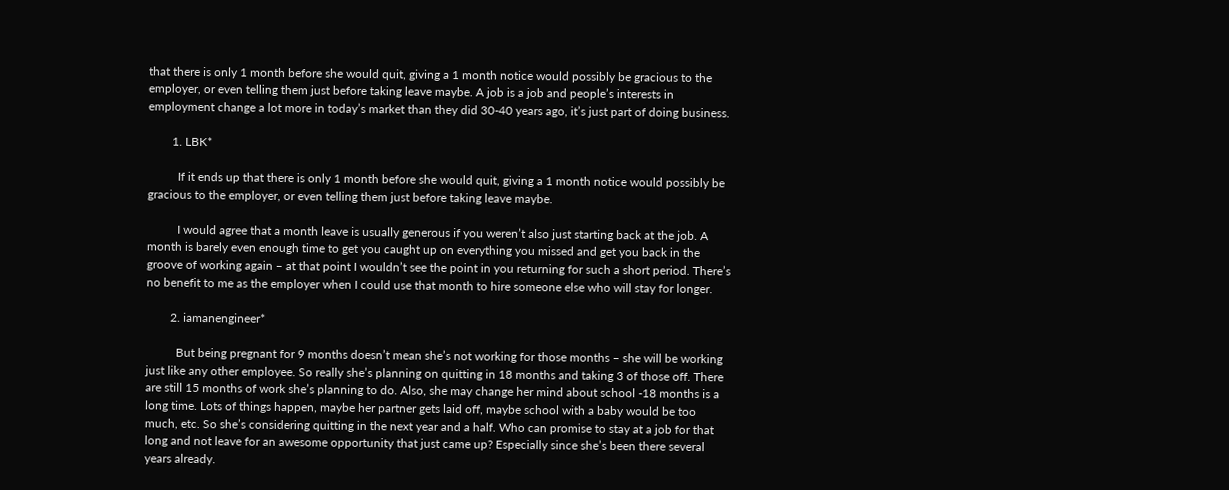that there is only 1 month before she would quit, giving a 1 month notice would possibly be gracious to the employer, or even telling them just before taking leave maybe. A job is a job and people’s interests in employment change a lot more in today’s market than they did 30-40 years ago, it’s just part of doing business.

        1. LBK*

          If it ends up that there is only 1 month before she would quit, giving a 1 month notice would possibly be gracious to the employer, or even telling them just before taking leave maybe.

          I would agree that a month leave is usually generous if you weren’t also just starting back at the job. A month is barely even enough time to get you caught up on everything you missed and get you back in the groove of working again – at that point I wouldn’t see the point in you returning for such a short period. There’s no benefit to me as the employer when I could use that month to hire someone else who will stay for longer.

        2. iamanengineer*

          But being pregnant for 9 months doesn’t mean she’s not working for those months – she will be working just like any other employee. So really she’s planning on quitting in 18 months and taking 3 of those off. There are still 15 months of work she’s planning to do. Also, she may change her mind about school -18 months is a long time. Lots of things happen, maybe her partner gets laid off, maybe school with a baby would be too much, etc. So she’s considering quitting in the next year and a half. Who can promise to stay at a job for that long and not leave for an awesome opportunity that just came up? Especially since she’s been there several years already.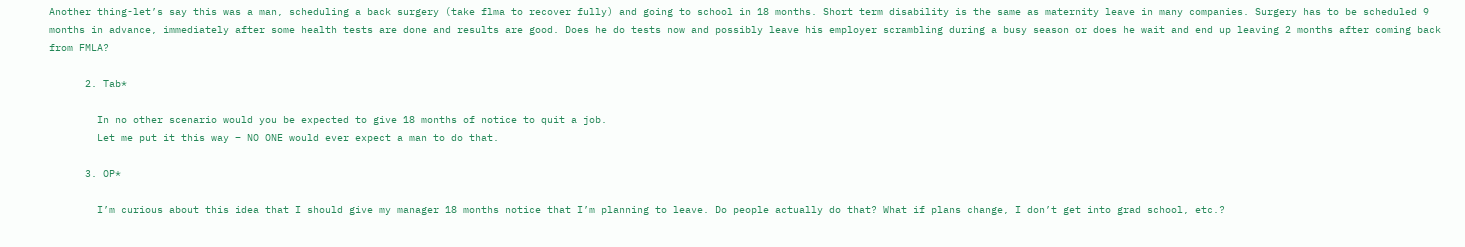Another thing-let’s say this was a man, scheduling a back surgery (take flma to recover fully) and going to school in 18 months. Short term disability is the same as maternity leave in many companies. Surgery has to be scheduled 9 months in advance, immediately after some health tests are done and results are good. Does he do tests now and possibly leave his employer scrambling during a busy season or does he wait and end up leaving 2 months after coming back from FMLA?

      2. Tab*

        In no other scenario would you be expected to give 18 months of notice to quit a job.
        Let me put it this way – NO ONE would ever expect a man to do that.

      3. OP*

        I’m curious about this idea that I should give my manager 18 months notice that I’m planning to leave. Do people actually do that? What if plans change, I don’t get into grad school, etc.?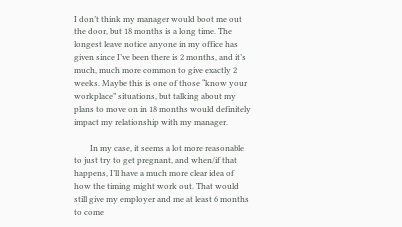I don’t think my manager would boot me out the door, but 18 months is a long time. The longest leave notice anyone in my office has given since I’ve been there is 2 months, and it’s much, much more common to give exactly 2 weeks. Maybe this is one of those “know your workplace” situations, but talking about my plans to move on in 18 months would definitely impact my relationship with my manager.

        In my case, it seems a lot more reasonable to just try to get pregnant, and when/if that happens, I’ll have a much more clear idea of how the timing might work out. That would still give my employer and me at least 6 months to come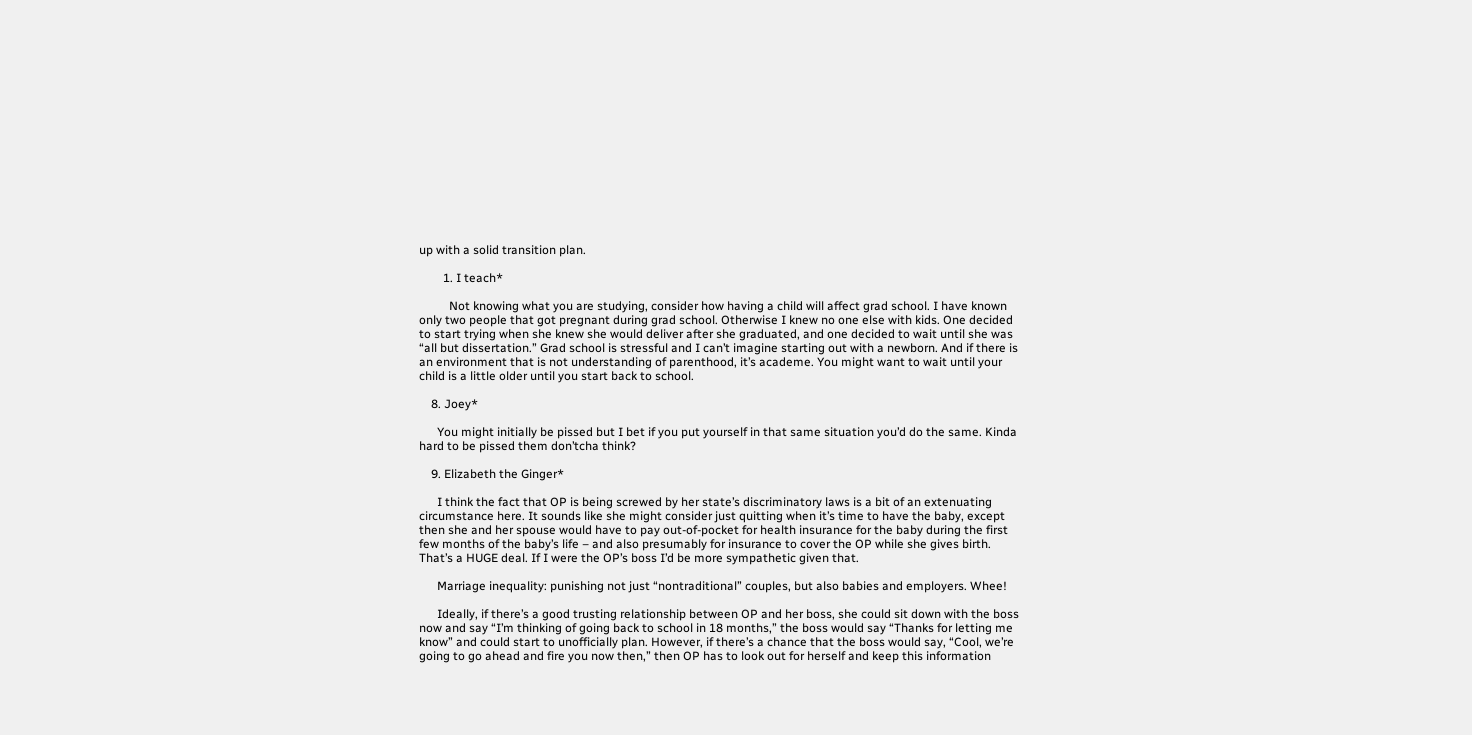up with a solid transition plan.

        1. I teach*

          Not knowing what you are studying, consider how having a child will affect grad school. I have known only two people that got pregnant during grad school. Otherwise I knew no one else with kids. One decided to start trying when she knew she would deliver after she graduated, and one decided to wait until she was “all but dissertation.” Grad school is stressful and I can’t imagine starting out with a newborn. And if there is an environment that is not understanding of parenthood, it’s academe. You might want to wait until your child is a little older until you start back to school.

    8. Joey*

      You might initially be pissed but I bet if you put yourself in that same situation you’d do the same. Kinda hard to be pissed them don’tcha think?

    9. Elizabeth the Ginger*

      I think the fact that OP is being screwed by her state’s discriminatory laws is a bit of an extenuating circumstance here. It sounds like she might consider just quitting when it’s time to have the baby, except then she and her spouse would have to pay out-of-pocket for health insurance for the baby during the first few months of the baby’s life – and also presumably for insurance to cover the OP while she gives birth. That’s a HUGE deal. If I were the OP’s boss I’d be more sympathetic given that.

      Marriage inequality: punishing not just “nontraditional” couples, but also babies and employers. Whee!

      Ideally, if there’s a good trusting relationship between OP and her boss, she could sit down with the boss now and say “I’m thinking of going back to school in 18 months,” the boss would say “Thanks for letting me know” and could start to unofficially plan. However, if there’s a chance that the boss would say, “Cool, we’re going to go ahead and fire you now then,” then OP has to look out for herself and keep this information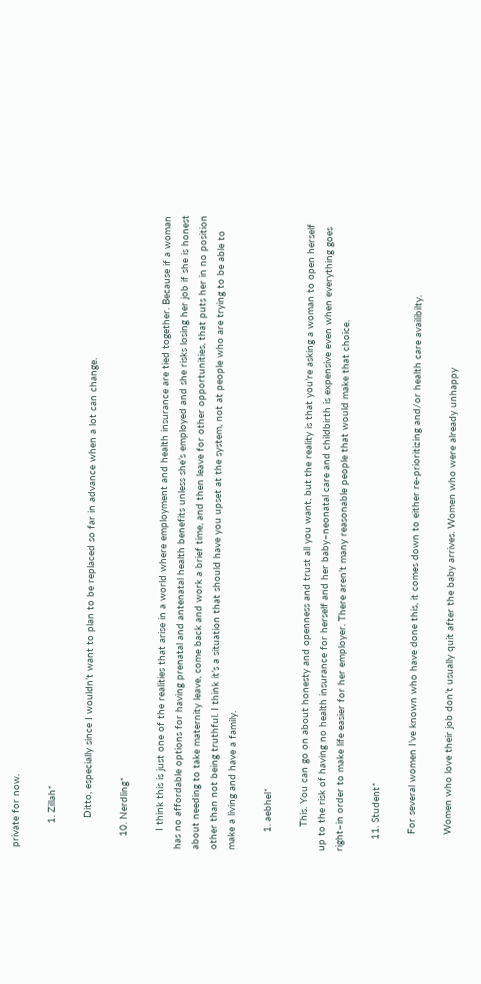private for now.

        1. Zillah*

          Ditto, especially since I wouldn’t want to plan to be replaced so far in advance when a lot can change.

    10. Nerdling*

      I think this is just one of the realities that arise in a world where employment and health insurance are tied together. Because if a woman has no affordable options for having prenatal and antenatal health benefits unless she’s employed and she risks losing her job if she is honest about needing to take maternity leave, come back and work a brief time, and then leave for other opportunities, that puts her in no position other than not being truthful. I think it’s a situation that should have you upset at the system, not at people who are trying to be able to make a living and have a family.

      1. aebhel*

        This. You can go on about honesty and openness and trust all you want, but the reality is that you’re asking a woman to open herself up to the risk of having no health insurance for herself and her baby–neonatal care and childbirth is expensive even when everything goes right–in order to make life easier for her employer. There aren’t many reasonable people that would make that choice.

    11. Student*

      For several women I’ve known who have done this, it comes down to either re-prioritizing and/or health care availibilty.

      Women who love their job don’t usually quit after the baby arrives. Women who were already unhappy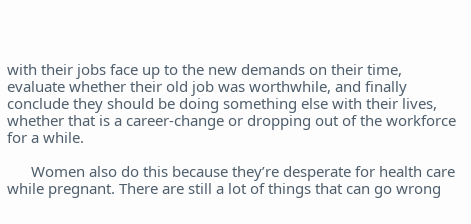with their jobs face up to the new demands on their time, evaluate whether their old job was worthwhile, and finally conclude they should be doing something else with their lives, whether that is a career-change or dropping out of the workforce for a while.

      Women also do this because they’re desperate for health care while pregnant. There are still a lot of things that can go wrong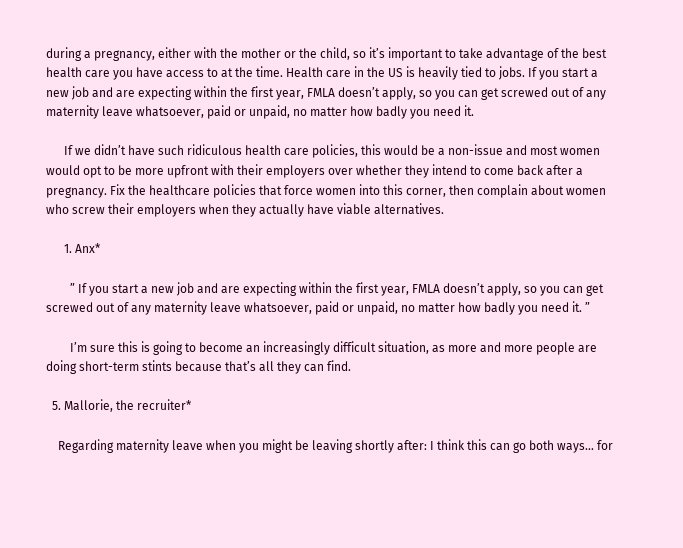during a pregnancy, either with the mother or the child, so it’s important to take advantage of the best health care you have access to at the time. Health care in the US is heavily tied to jobs. If you start a new job and are expecting within the first year, FMLA doesn’t apply, so you can get screwed out of any maternity leave whatsoever, paid or unpaid, no matter how badly you need it.

      If we didn’t have such ridiculous health care policies, this would be a non-issue and most women would opt to be more upfront with their employers over whether they intend to come back after a pregnancy. Fix the healthcare policies that force women into this corner, then complain about women who screw their employers when they actually have viable alternatives.

      1. Anx*

        ” If you start a new job and are expecting within the first year, FMLA doesn’t apply, so you can get screwed out of any maternity leave whatsoever, paid or unpaid, no matter how badly you need it. ”

        I’m sure this is going to become an increasingly difficult situation, as more and more people are doing short-term stints because that’s all they can find.

  5. Mallorie, the recruiter*

    Regarding maternity leave when you might be leaving shortly after: I think this can go both ways… for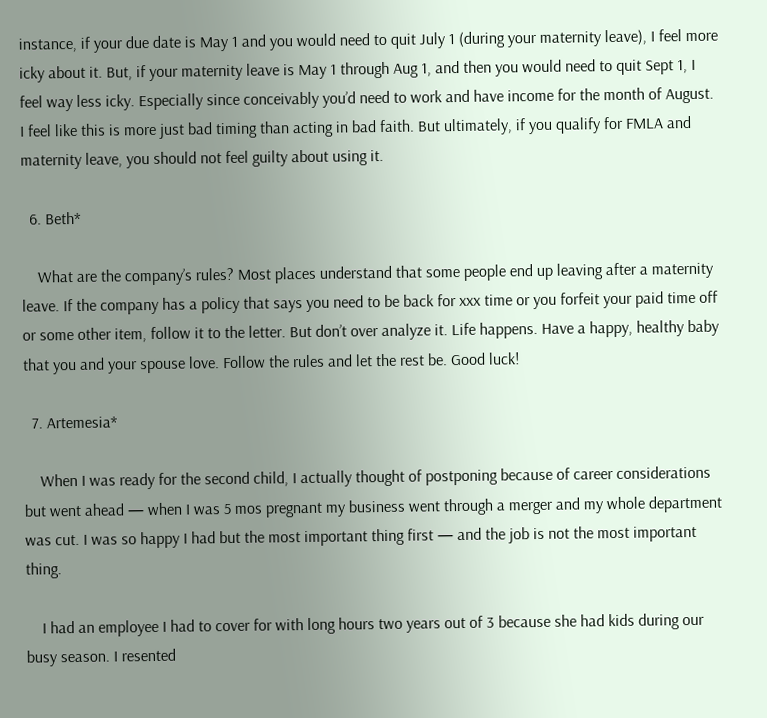instance, if your due date is May 1 and you would need to quit July 1 (during your maternity leave), I feel more icky about it. But, if your maternity leave is May 1 through Aug 1, and then you would need to quit Sept 1, I feel way less icky. Especially since conceivably you’d need to work and have income for the month of August. I feel like this is more just bad timing than acting in bad faith. But ultimately, if you qualify for FMLA and maternity leave, you should not feel guilty about using it.

  6. Beth*

    What are the company’s rules? Most places understand that some people end up leaving after a maternity leave. If the company has a policy that says you need to be back for xxx time or you forfeit your paid time off or some other item, follow it to the letter. But don’t over analyze it. Life happens. Have a happy, healthy baby that you and your spouse love. Follow the rules and let the rest be. Good luck!

  7. Artemesia*

    When I was ready for the second child, I actually thought of postponing because of career considerations but went ahead — when I was 5 mos pregnant my business went through a merger and my whole department was cut. I was so happy I had but the most important thing first — and the job is not the most important thing.

    I had an employee I had to cover for with long hours two years out of 3 because she had kids during our busy season. I resented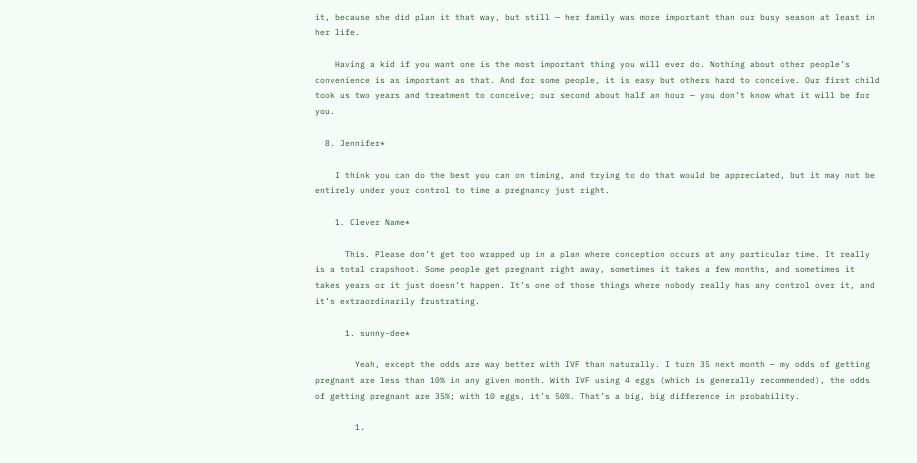it, because she did plan it that way, but still — her family was more important than our busy season at least in her life.

    Having a kid if you want one is the most important thing you will ever do. Nothing about other people’s convenience is as important as that. And for some people, it is easy but others hard to conceive. Our first child took us two years and treatment to conceive; our second about half an hour — you don’t know what it will be for you.

  8. Jennifer*

    I think you can do the best you can on timing, and trying to do that would be appreciated, but it may not be entirely under your control to time a pregnancy just right.

    1. Clever Name*

      This. Please don’t get too wrapped up in a plan where conception occurs at any particular time. It really is a total crapshoot. Some people get pregnant right away, sometimes it takes a few months, and sometimes it takes years or it just doesn’t happen. It’s one of those things where nobody really has any control over it, and it’s extraordinarily frustrating.

      1. sunny-dee*

        Yeah, except the odds are way better with IVF than naturally. I turn 35 next month — my odds of getting pregnant are less than 10% in any given month. With IVF using 4 eggs (which is generally recommended), the odds of getting pregnant are 35%; with 10 eggs, it’s 50%. That’s a big, big difference in probability.

        1.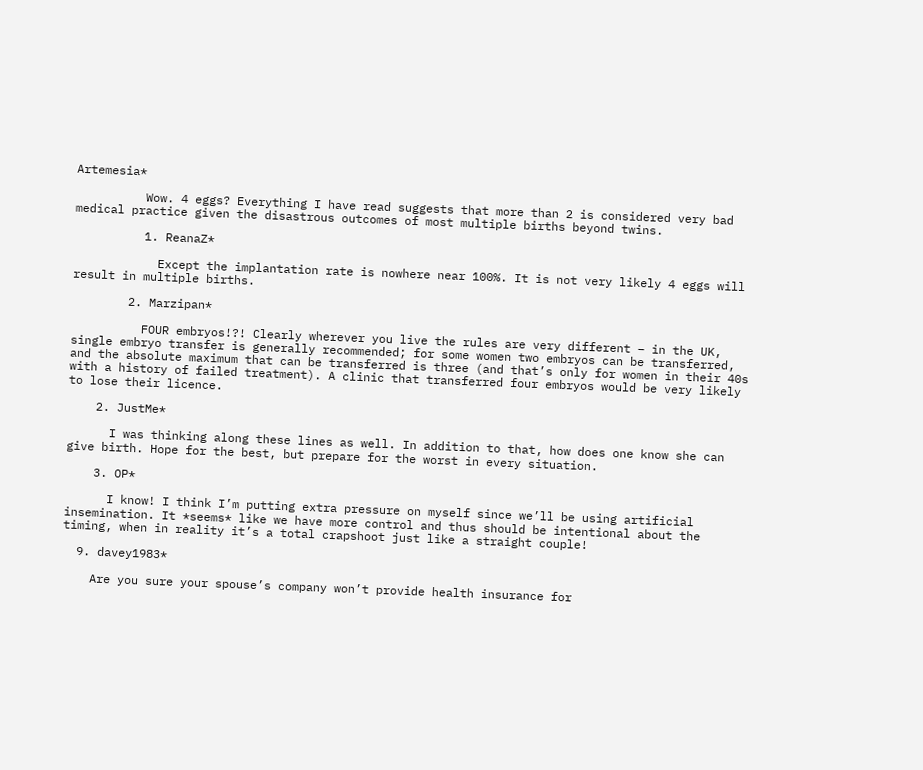Artemesia*

          Wow. 4 eggs? Everything I have read suggests that more than 2 is considered very bad medical practice given the disastrous outcomes of most multiple births beyond twins.

          1. ReanaZ*

            Except the implantation rate is nowhere near 100%. It is not very likely 4 eggs will result in multiple births.

        2. Marzipan*

          FOUR embryos!?! Clearly wherever you live the rules are very different – in the UK, single embryo transfer is generally recommended; for some women two embryos can be transferred, and the absolute maximum that can be transferred is three (and that’s only for women in their 40s with a history of failed treatment). A clinic that transferred four embryos would be very likely to lose their licence.

    2. JustMe*

      I was thinking along these lines as well. In addition to that, how does one know she can give birth. Hope for the best, but prepare for the worst in every situation.

    3. OP*

      I know! I think I’m putting extra pressure on myself since we’ll be using artificial insemination. It *seems* like we have more control and thus should be intentional about the timing, when in reality it’s a total crapshoot just like a straight couple!

  9. davey1983*

    Are you sure your spouse’s company won’t provide health insurance for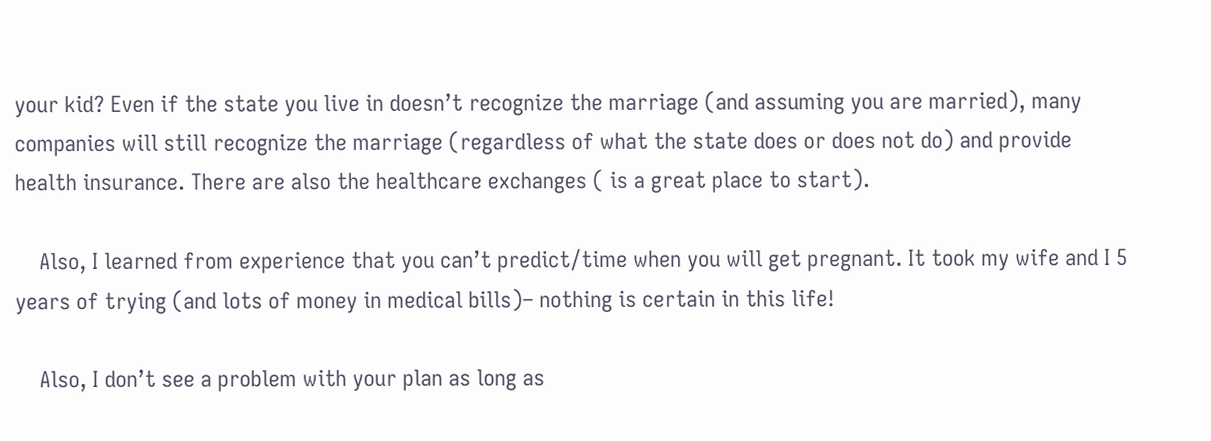your kid? Even if the state you live in doesn’t recognize the marriage (and assuming you are married), many companies will still recognize the marriage (regardless of what the state does or does not do) and provide health insurance. There are also the healthcare exchanges ( is a great place to start).

    Also, I learned from experience that you can’t predict/time when you will get pregnant. It took my wife and I 5 years of trying (and lots of money in medical bills)– nothing is certain in this life!

    Also, I don’t see a problem with your plan as long as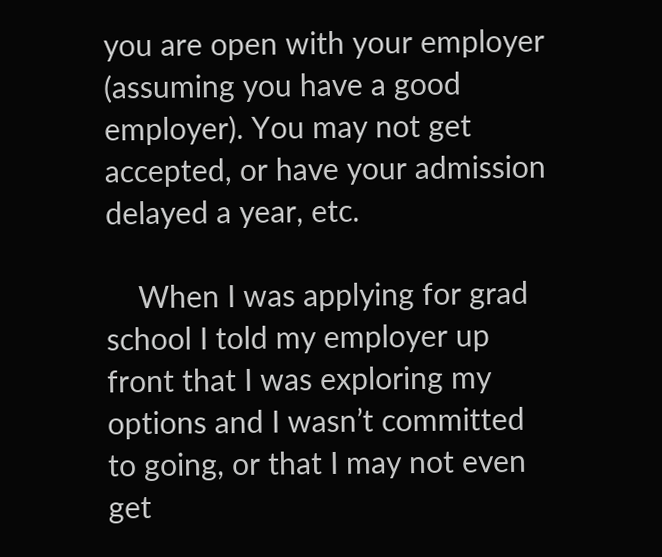you are open with your employer (assuming you have a good employer). You may not get accepted, or have your admission delayed a year, etc.

    When I was applying for grad school I told my employer up front that I was exploring my options and I wasn’t committed to going, or that I may not even get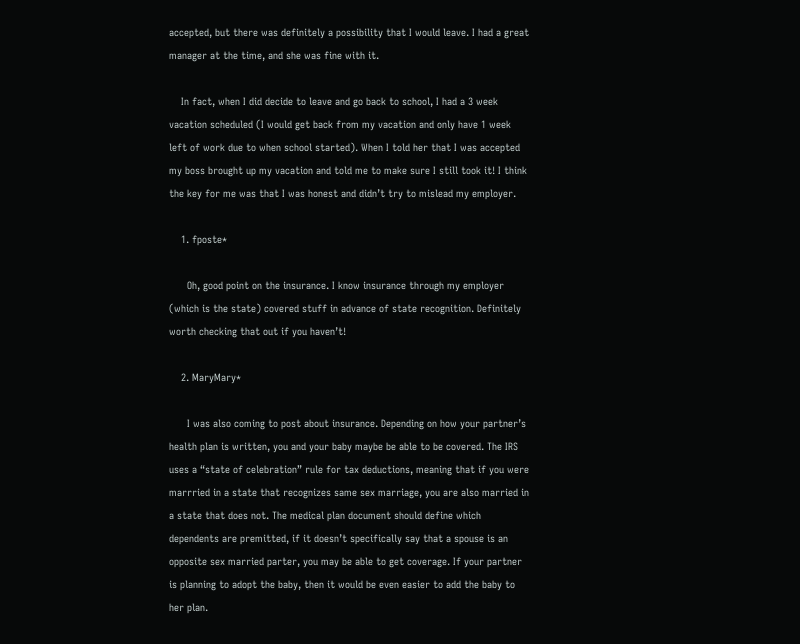accepted, but there was definitely a possibility that I would leave. I had a great manager at the time, and she was fine with it.

    In fact, when I did decide to leave and go back to school, I had a 3 week vacation scheduled (I would get back from my vacation and only have 1 week left of work due to when school started). When I told her that I was accepted my boss brought up my vacation and told me to make sure I still took it! I think the key for me was that I was honest and didn’t try to mislead my employer.

    1. fposte*

      Oh, good point on the insurance. I know insurance through my employer (which is the state) covered stuff in advance of state recognition. Definitely worth checking that out if you haven’t!

    2. MaryMary*

      I was also coming to post about insurance. Depending on how your partner’s health plan is written, you and your baby maybe be able to be covered. The IRS uses a “state of celebration” rule for tax deductions, meaning that if you were marrried in a state that recognizes same sex marriage, you are also married in a state that does not. The medical plan document should define which dependents are premitted, if it doesn’t specifically say that a spouse is an opposite sex married parter, you may be able to get coverage. If your partner is planning to adopt the baby, then it would be even easier to add the baby to her plan.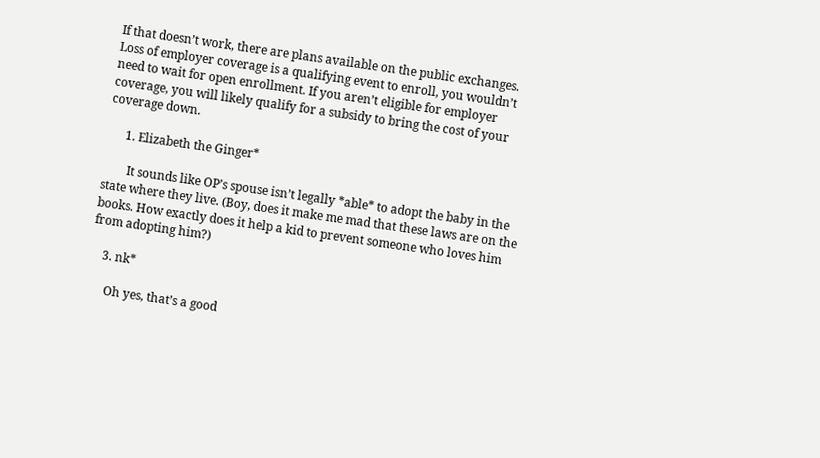If that doesn’t work, there are plans available on the public exchanges. Loss of employer coverage is a qualifying event to enroll, you wouldn’t need to wait for open enrollment. If you aren’t eligible for employer coverage, you will likely qualify for a subsidy to bring the cost of your coverage down.

      1. Elizabeth the Ginger*

        It sounds like OP’s spouse isn’t legally *able* to adopt the baby in the state where they live. (Boy, does it make me mad that these laws are on the books. How exactly does it help a kid to prevent someone who loves him from adopting him?)

    3. nk*

      Oh yes, that’s a good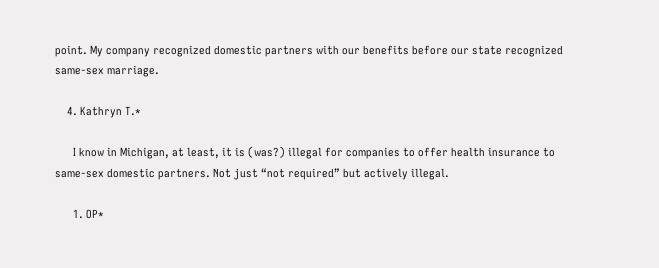point. My company recognized domestic partners with our benefits before our state recognized same-sex marriage.

    4. Kathryn T.*

      I know in Michigan, at least, it is (was?) illegal for companies to offer health insurance to same-sex domestic partners. Not just “not required” but actively illegal.

      1. OP*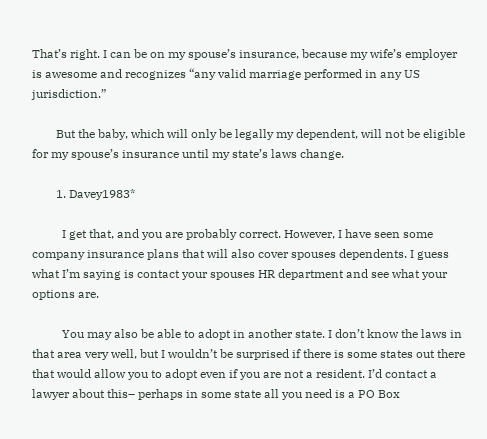That’s right. I can be on my spouse’s insurance, because my wife’s employer is awesome and recognizes “any valid marriage performed in any US jurisdiction.”

        But the baby, which will only be legally my dependent, will not be eligible for my spouse’s insurance until my state’s laws change.

        1. Davey1983*

          I get that, and you are probably correct. However, I have seen some company insurance plans that will also cover spouses dependents. I guess what I’m saying is contact your spouses HR department and see what your options are.

          You may also be able to adopt in another state. I don’t know the laws in that area very well, but I wouldn’t be surprised if there is some states out there that would allow you to adopt even if you are not a resident. I’d contact a lawyer about this– perhaps in some state all you need is a PO Box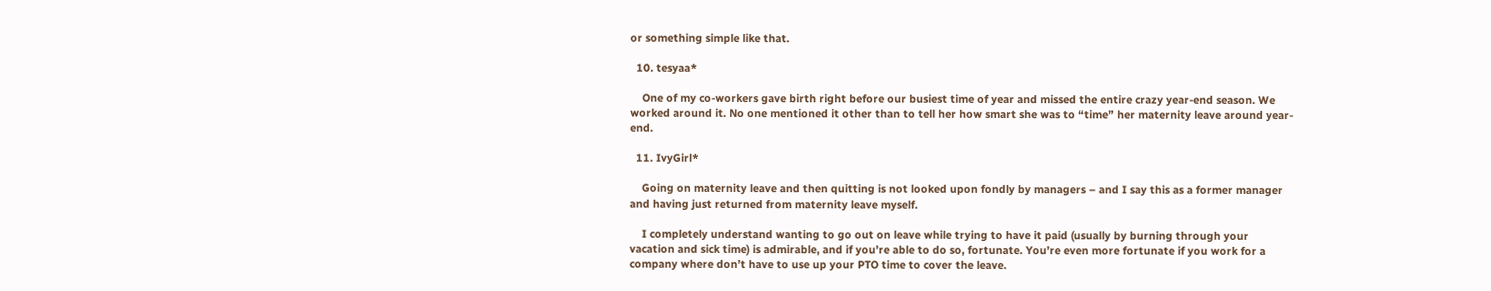or something simple like that.

  10. tesyaa*

    One of my co-workers gave birth right before our busiest time of year and missed the entire crazy year-end season. We worked around it. No one mentioned it other than to tell her how smart she was to “time” her maternity leave around year-end.

  11. IvyGirl*

    Going on maternity leave and then quitting is not looked upon fondly by managers – and I say this as a former manager and having just returned from maternity leave myself.

    I completely understand wanting to go out on leave while trying to have it paid (usually by burning through your vacation and sick time) is admirable, and if you’re able to do so, fortunate. You’re even more fortunate if you work for a company where don’t have to use up your PTO time to cover the leave.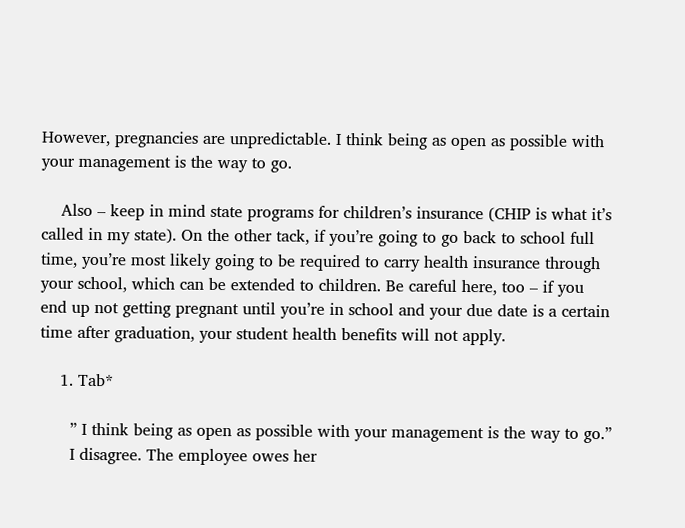However, pregnancies are unpredictable. I think being as open as possible with your management is the way to go.

    Also – keep in mind state programs for children’s insurance (CHIP is what it’s called in my state). On the other tack, if you’re going to go back to school full time, you’re most likely going to be required to carry health insurance through your school, which can be extended to children. Be careful here, too – if you end up not getting pregnant until you’re in school and your due date is a certain time after graduation, your student health benefits will not apply.

    1. Tab*

      ” I think being as open as possible with your management is the way to go.”
      I disagree. The employee owes her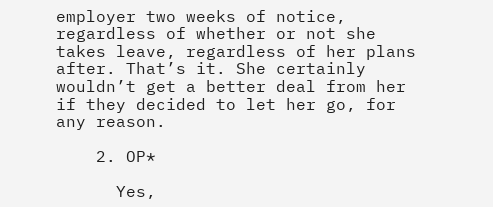employer two weeks of notice, regardless of whether or not she takes leave, regardless of her plans after. That’s it. She certainly wouldn’t get a better deal from her if they decided to let her go, for any reason.

    2. OP*

      Yes,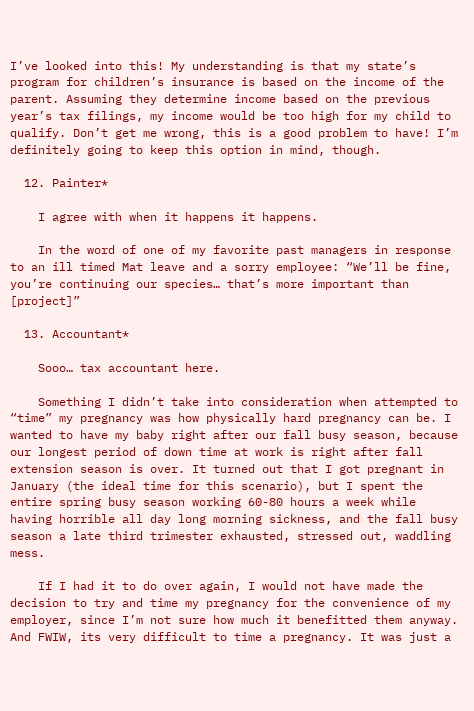I’ve looked into this! My understanding is that my state’s program for children’s insurance is based on the income of the parent. Assuming they determine income based on the previous year’s tax filings, my income would be too high for my child to qualify. Don’t get me wrong, this is a good problem to have! I’m definitely going to keep this option in mind, though.

  12. Painter*

    I agree with when it happens it happens.

    In the word of one of my favorite past managers in response to an ill timed Mat leave and a sorry employee: “We’ll be fine, you’re continuing our species… that’s more important than [project]”

  13. Accountant*

    Sooo… tax accountant here.

    Something I didn’t take into consideration when attempted to “time” my pregnancy was how physically hard pregnancy can be. I wanted to have my baby right after our fall busy season, because our longest period of down time at work is right after fall extension season is over. It turned out that I got pregnant in January (the ideal time for this scenario), but I spent the entire spring busy season working 60-80 hours a week while having horrible all day long morning sickness, and the fall busy season a late third trimester exhausted, stressed out, waddling mess.

    If I had it to do over again, I would not have made the decision to try and time my pregnancy for the convenience of my employer, since I’m not sure how much it benefitted them anyway. And FWIW, its very difficult to time a pregnancy. It was just a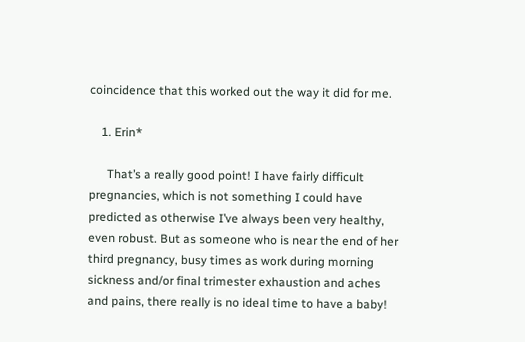coincidence that this worked out the way it did for me.

    1. Erin*

      That’s a really good point! I have fairly difficult pregnancies, which is not something I could have predicted as otherwise I’ve always been very healthy, even robust. But as someone who is near the end of her third pregnancy, busy times as work during morning sickness and/or final trimester exhaustion and aches and pains, there really is no ideal time to have a baby!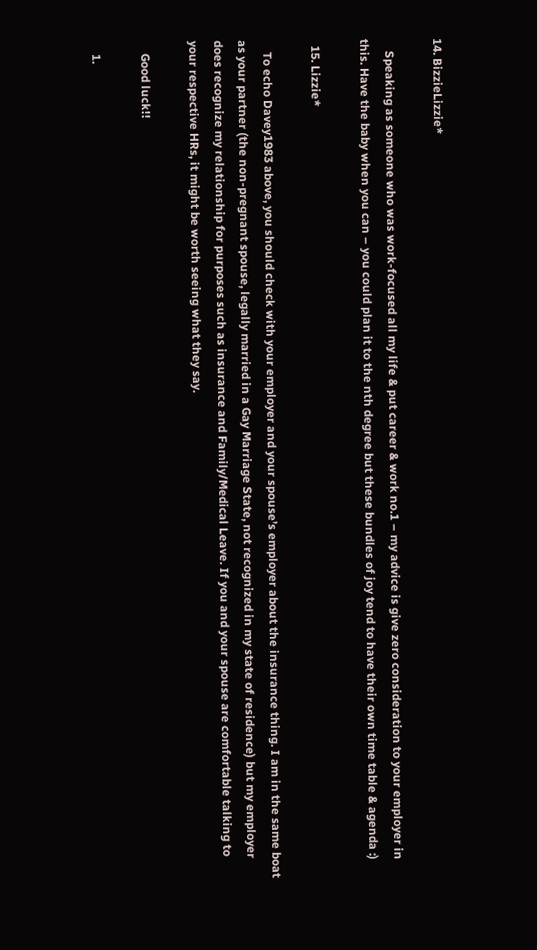14. BizzieLizzie*

    Speaking as someone who was work-focused all my life & put career & work no.1 – my advice is give zero consideration to your employer in this. Have the baby when you can – you could plan it to the nth degree but these bundles of joy tend to have their own time table & agenda :)

  15. Lizzie*

    To echo Davey1983 above, you should check with your employer and your spouse’s employer about the insurance thing. I am in the same boat as your partner (the non-pregnant spouse, legally married in a Gay Marriage State, not recognized in my state of residence) but my employer does recognize my relationship for purposes such as insurance and Family/Medical Leave. If you and your spouse are comfortable talking to your respective HRs, it might be worth seeing what they say.

    Good luck!!

    1.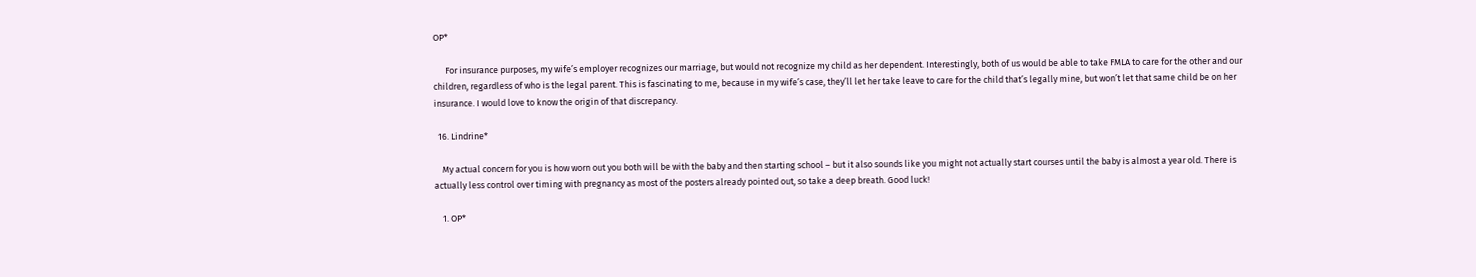OP*

      For insurance purposes, my wife’s employer recognizes our marriage, but would not recognize my child as her dependent. Interestingly, both of us would be able to take FMLA to care for the other and our children, regardless of who is the legal parent. This is fascinating to me, because in my wife’s case, they’ll let her take leave to care for the child that’s legally mine, but won’t let that same child be on her insurance. I would love to know the origin of that discrepancy.

  16. Lindrine*

    My actual concern for you is how worn out you both will be with the baby and then starting school – but it also sounds like you might not actually start courses until the baby is almost a year old. There is actually less control over timing with pregnancy as most of the posters already pointed out, so take a deep breath. Good luck!

    1. OP*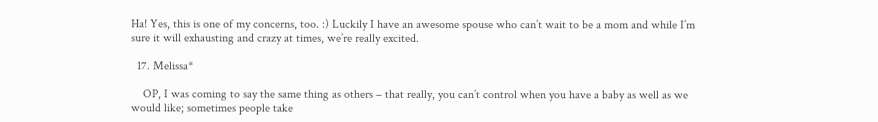Ha! Yes, this is one of my concerns, too. :) Luckily I have an awesome spouse who can’t wait to be a mom and while I’m sure it will exhausting and crazy at times, we’re really excited.

  17. Melissa*

    OP, I was coming to say the same thing as others – that really, you can’t control when you have a baby as well as we would like; sometimes people take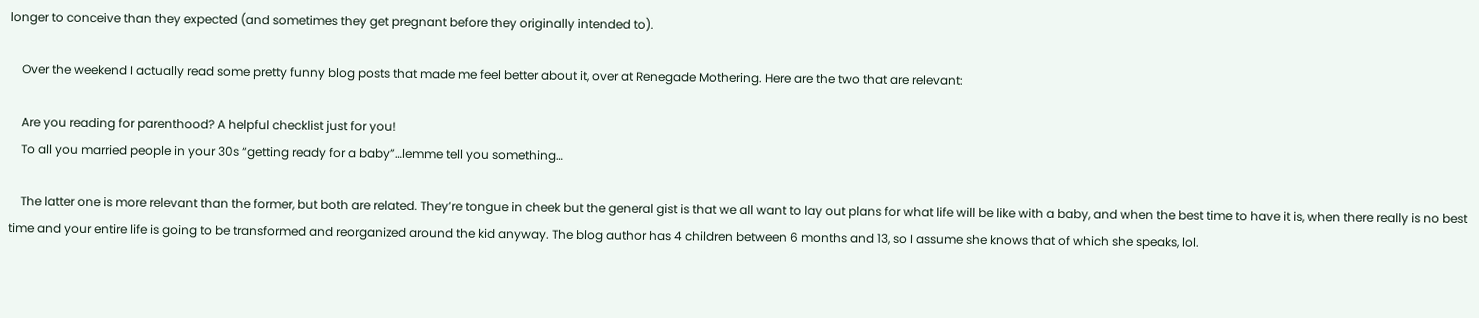longer to conceive than they expected (and sometimes they get pregnant before they originally intended to).

    Over the weekend I actually read some pretty funny blog posts that made me feel better about it, over at Renegade Mothering. Here are the two that are relevant:

    Are you reading for parenthood? A helpful checklist just for you!
    To all you married people in your 30s “getting ready for a baby”…lemme tell you something…

    The latter one is more relevant than the former, but both are related. They’re tongue in cheek but the general gist is that we all want to lay out plans for what life will be like with a baby, and when the best time to have it is, when there really is no best time and your entire life is going to be transformed and reorganized around the kid anyway. The blog author has 4 children between 6 months and 13, so I assume she knows that of which she speaks, lol.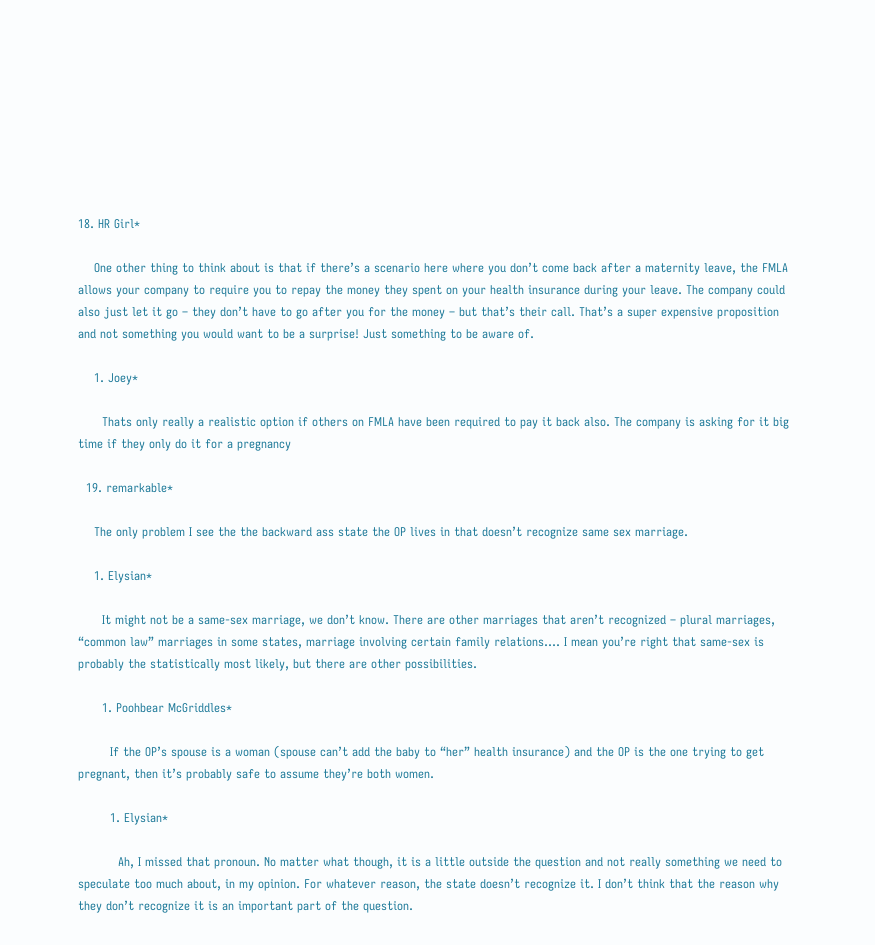18. HR Girl*

    One other thing to think about is that if there’s a scenario here where you don’t come back after a maternity leave, the FMLA allows your company to require you to repay the money they spent on your health insurance during your leave. The company could also just let it go – they don’t have to go after you for the money – but that’s their call. That’s a super expensive proposition and not something you would want to be a surprise! Just something to be aware of.

    1. Joey*

      Thats only really a realistic option if others on FMLA have been required to pay it back also. The company is asking for it big time if they only do it for a pregnancy

  19. remarkable*

    The only problem I see the the backward ass state the OP lives in that doesn’t recognize same sex marriage.

    1. Elysian*

      It might not be a same-sex marriage, we don’t know. There are other marriages that aren’t recognized – plural marriages, “common law” marriages in some states, marriage involving certain family relations…. I mean you’re right that same-sex is probably the statistically most likely, but there are other possibilities.

      1. Poohbear McGriddles*

        If the OP’s spouse is a woman (spouse can’t add the baby to “her” health insurance) and the OP is the one trying to get pregnant, then it’s probably safe to assume they’re both women.

        1. Elysian*

          Ah, I missed that pronoun. No matter what though, it is a little outside the question and not really something we need to speculate too much about, in my opinion. For whatever reason, the state doesn’t recognize it. I don’t think that the reason why they don’t recognize it is an important part of the question.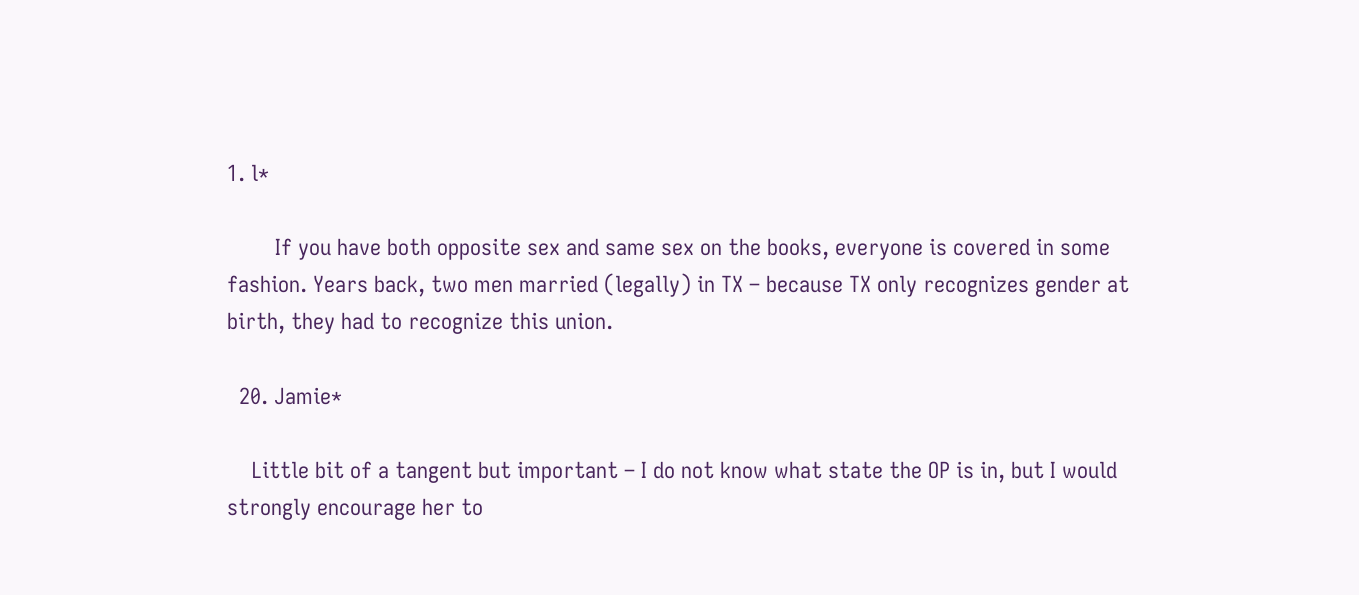1. l*

        If you have both opposite sex and same sex on the books, everyone is covered in some fashion. Years back, two men married (legally) in TX – because TX only recognizes gender at birth, they had to recognize this union.

  20. Jamie*

    Little bit of a tangent but important – I do not know what state the OP is in, but I would strongly encourage her to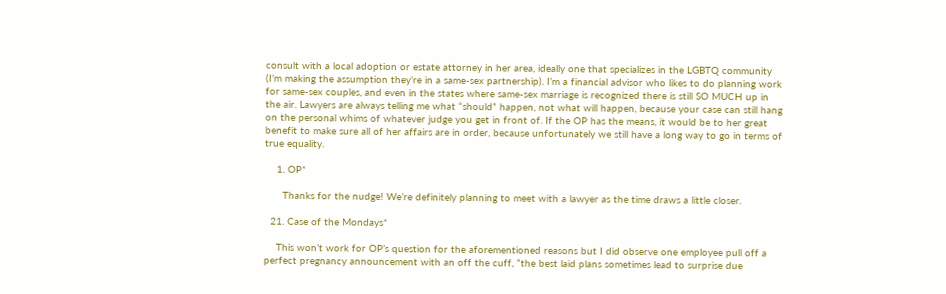consult with a local adoption or estate attorney in her area, ideally one that specializes in the LGBTQ community (I’m making the assumption they’re in a same-sex partnership). I’m a financial advisor who likes to do planning work for same-sex couples, and even in the states where same-sex marriage is recognized there is still SO MUCH up in the air. Lawyers are always telling me what “should” happen, not what will happen, because your case can still hang on the personal whims of whatever judge you get in front of. If the OP has the means, it would be to her great benefit to make sure all of her affairs are in order, because unfortunately we still have a long way to go in terms of true equality.

    1. OP*

      Thanks for the nudge! We’re definitely planning to meet with a lawyer as the time draws a little closer.

  21. Case of the Mondays*

    This won’t work for OP’s question for the aforementioned reasons but I did observe one employee pull off a perfect pregnancy announcement with an off the cuff, “the best laid plans sometimes lead to surprise due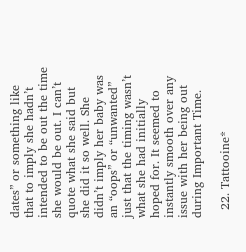dates” or something like that to imply she hadn’t intended to be out the time she would be out. I can’t quote what she said but she did it so well. She didn’t imply her baby was an “oops” or “unwanted” just that the timing wasn’t what she had initially hoped for. It seemed to instantly smooth over any issue with her being out during Important Time.

  22. Tattooine*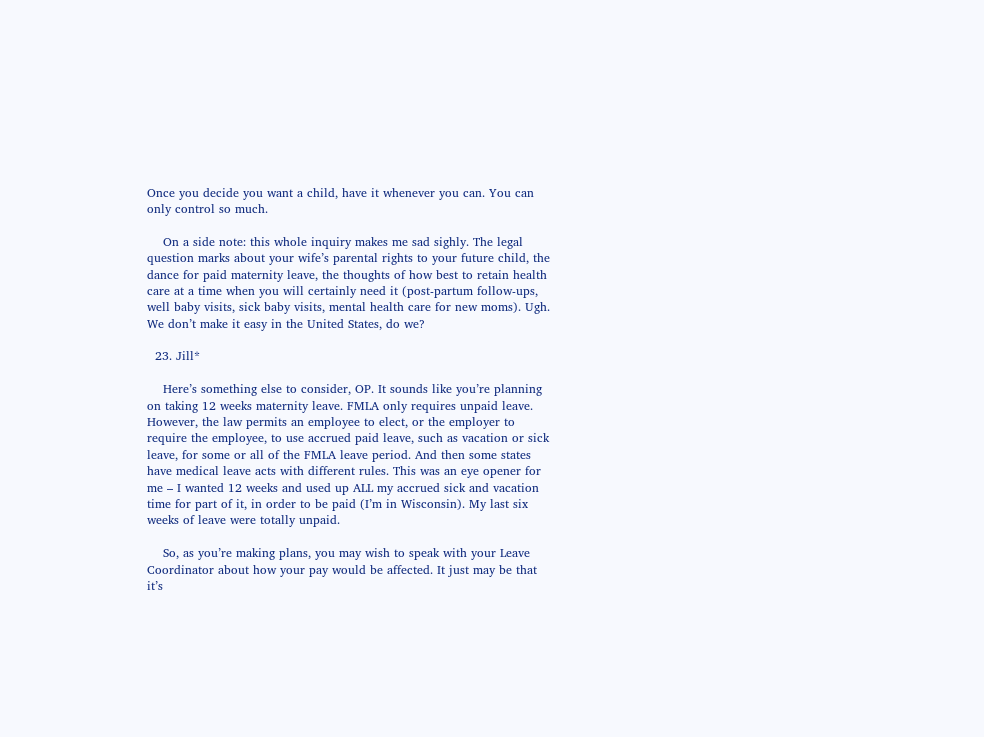Once you decide you want a child, have it whenever you can. You can only control so much.

    On a side note: this whole inquiry makes me sad sighly. The legal question marks about your wife’s parental rights to your future child, the dance for paid maternity leave, the thoughts of how best to retain health care at a time when you will certainly need it (post-partum follow-ups, well baby visits, sick baby visits, mental health care for new moms). Ugh. We don’t make it easy in the United States, do we?

  23. Jill*

    Here’s something else to consider, OP. It sounds like you’re planning on taking 12 weeks maternity leave. FMLA only requires unpaid leave. However, the law permits an employee to elect, or the employer to require the employee, to use accrued paid leave, such as vacation or sick leave, for some or all of the FMLA leave period. And then some states have medical leave acts with different rules. This was an eye opener for me – I wanted 12 weeks and used up ALL my accrued sick and vacation time for part of it, in order to be paid (I’m in Wisconsin). My last six weeks of leave were totally unpaid.

    So, as you’re making plans, you may wish to speak with your Leave Coordinator about how your pay would be affected. It just may be that it’s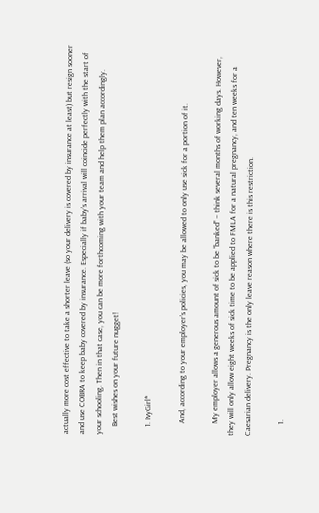actually more cost effective to take a shorter leave (so your delivery is covered by insurance at least) but resign sooner and use COBRA to keep baby covered by insurance. Especially if baby’s arrival will coincide perfectly with the start of your schooling. Then in that case, you can be more forthcoming with your team and help them plan accordingly.
    Best wishes on your future nugget!

    1. IvyGirl*

      And, according to your employer’s policies, you may be allowed to only use sick for a portion of it.

      My employer allows a generous amount of sick to be “banked” – think several months of working days. However, they will only allow eight weeks of sick time to be applied to FMLA for a natural pregnancy, and ten weeks for a Caesarian delivery. Pregnancy is the only leave reason where there is this restriction.

      1.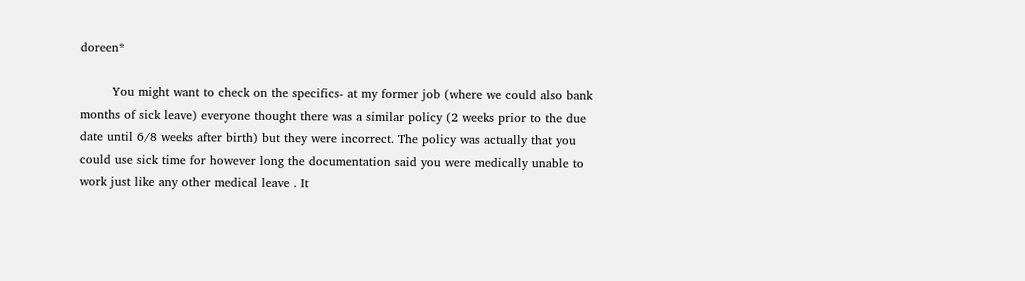doreen*

        You might want to check on the specifics- at my former job (where we could also bank months of sick leave) everyone thought there was a similar policy (2 weeks prior to the due date until 6/8 weeks after birth) but they were incorrect. The policy was actually that you could use sick time for however long the documentation said you were medically unable to work just like any other medical leave . It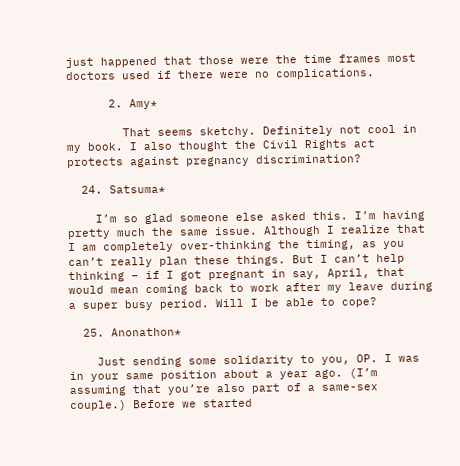just happened that those were the time frames most doctors used if there were no complications.

      2. Amy*

        That seems sketchy. Definitely not cool in my book. I also thought the Civil Rights act protects against pregnancy discrimination?

  24. Satsuma*

    I’m so glad someone else asked this. I’m having pretty much the same issue. Although I realize that I am completely over-thinking the timing, as you can’t really plan these things. But I can’t help thinking – if I got pregnant in say, April, that would mean coming back to work after my leave during a super busy period. Will I be able to cope?

  25. Anonathon*

    Just sending some solidarity to you, OP. I was in your same position about a year ago. (I’m assuming that you’re also part of a same-sex couple.) Before we started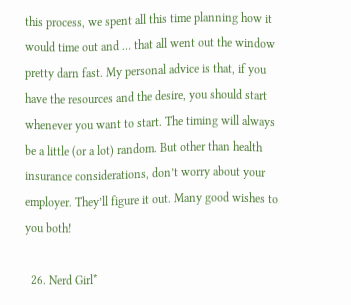this process, we spent all this time planning how it would time out and … that all went out the window pretty darn fast. My personal advice is that, if you have the resources and the desire, you should start whenever you want to start. The timing will always be a little (or a lot) random. But other than health insurance considerations, don’t worry about your employer. They’ll figure it out. Many good wishes to you both!

  26. Nerd Girl*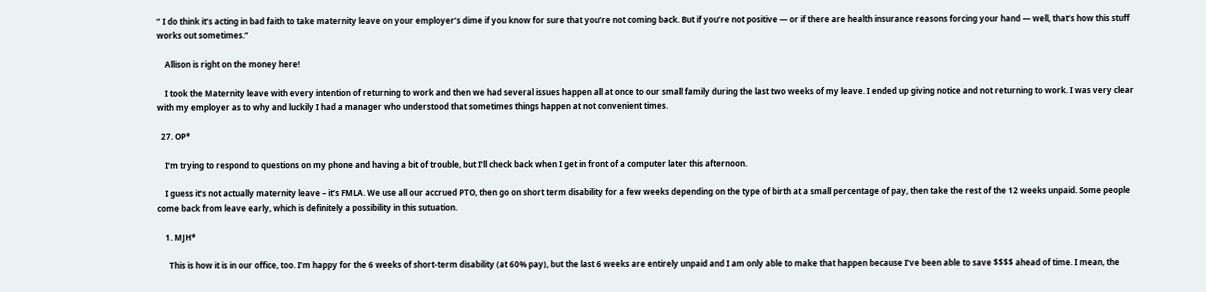” I do think it’s acting in bad faith to take maternity leave on your employer’s dime if you know for sure that you’re not coming back. But if you’re not positive — or if there are health insurance reasons forcing your hand — well, that’s how this stuff works out sometimes.”

    Allison is right on the money here!

    I took the Maternity leave with every intention of returning to work and then we had several issues happen all at once to our small family during the last two weeks of my leave. I ended up giving notice and not returning to work. I was very clear with my employer as to why and luckily I had a manager who understood that sometimes things happen at not convenient times.

  27. OP*

    I’m trying to respond to questions on my phone and having a bit of trouble, but I’ll check back when I get in front of a computer later this afternoon.

    I guess it’s not actually maternity leave – it’s FMLA. We use all our accrued PTO, then go on short term disability for a few weeks depending on the type of birth at a small percentage of pay, then take the rest of the 12 weeks unpaid. Some people come back from leave early, which is definitely a possibility in this sutuation.

    1. MJH*

      This is how it is in our office, too. I’m happy for the 6 weeks of short-term disability (at 60% pay), but the last 6 weeks are entirely unpaid and I am only able to make that happen because I’ve been able to save $$$$ ahead of time. I mean, the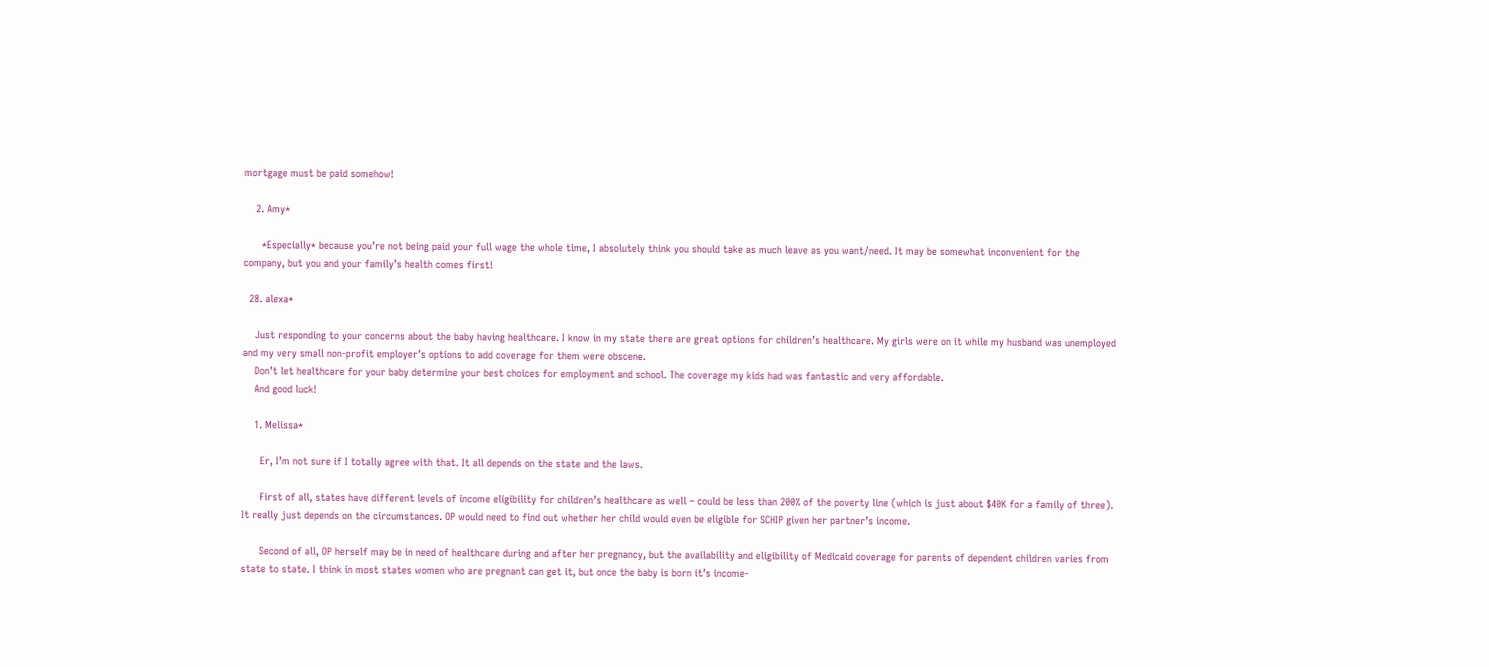mortgage must be paid somehow!

    2. Amy*

      *Especially* because you’re not being paid your full wage the whole time, I absolutely think you should take as much leave as you want/need. It may be somewhat inconvenient for the company, but you and your family’s health comes first!

  28. alexa*

    Just responding to your concerns about the baby having healthcare. I know in my state there are great options for children’s healthcare. My girls were on it while my husband was unemployed and my very small non-profit employer’s options to add coverage for them were obscene.
    Don’t let healthcare for your baby determine your best choices for employment and school. The coverage my kids had was fantastic and very affordable.
    And good luck!

    1. Melissa*

      Er, I’m not sure if I totally agree with that. It all depends on the state and the laws.

      First of all, states have different levels of income eligibility for children’s healthcare as well – could be less than 200% of the poverty line (which is just about $40K for a family of three). It really just depends on the circumstances. OP would need to find out whether her child would even be eligible for SCHIP given her partner’s income.

      Second of all, OP herself may be in need of healthcare during and after her pregnancy, but the availability and eligibility of Medicaid coverage for parents of dependent children varies from state to state. I think in most states women who are pregnant can get it, but once the baby is born it’s income-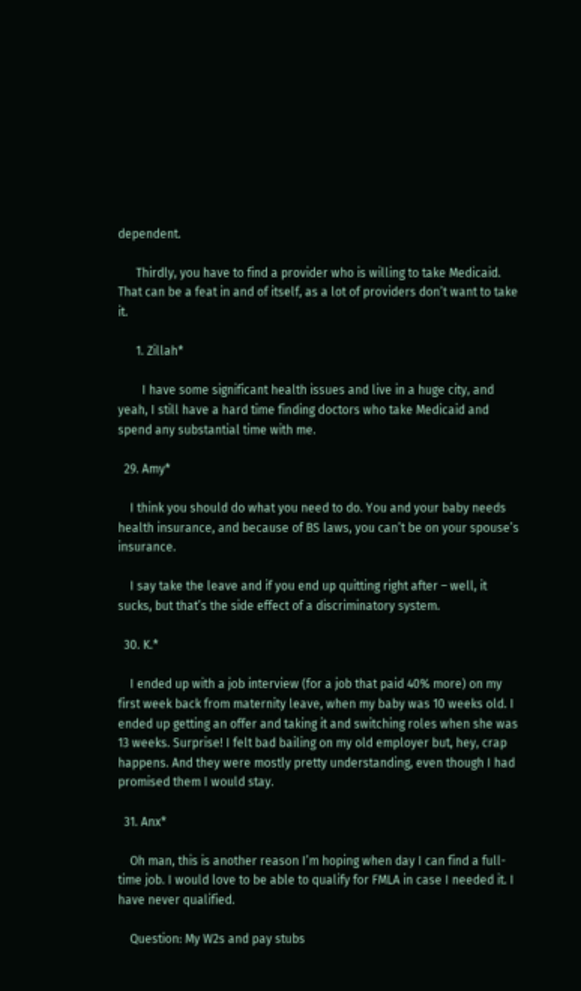dependent.

      Thirdly, you have to find a provider who is willing to take Medicaid. That can be a feat in and of itself, as a lot of providers don’t want to take it.

      1. Zillah*

        I have some significant health issues and live in a huge city, and yeah, I still have a hard time finding doctors who take Medicaid and spend any substantial time with me.

  29. Amy*

    I think you should do what you need to do. You and your baby needs health insurance, and because of BS laws, you can’t be on your spouse’s insurance.

    I say take the leave and if you end up quitting right after – well, it sucks, but that’s the side effect of a discriminatory system.

  30. K.*

    I ended up with a job interview (for a job that paid 40% more) on my first week back from maternity leave, when my baby was 10 weeks old. I ended up getting an offer and taking it and switching roles when she was 13 weeks. Surprise! I felt bad bailing on my old employer but, hey, crap happens. And they were mostly pretty understanding, even though I had promised them I would stay.

  31. Anx*

    Oh man, this is another reason I’m hoping when day I can find a full-time job. I would love to be able to qualify for FMLA in case I needed it. I have never qualified.

    Question: My W2s and pay stubs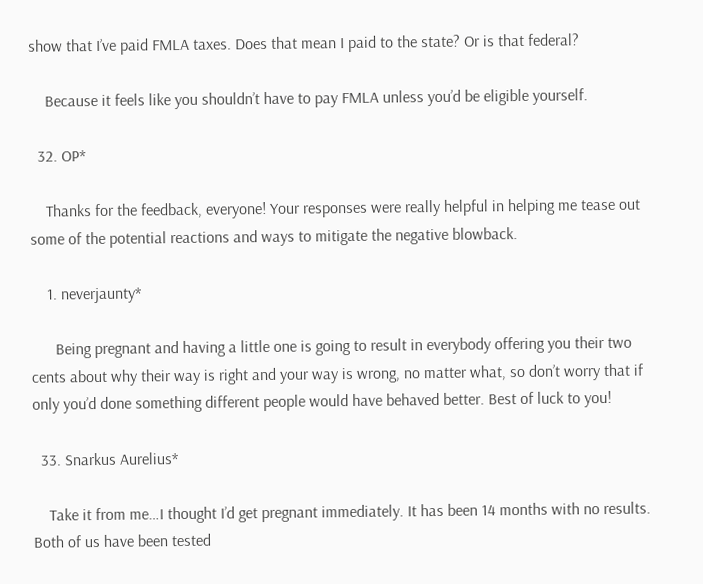show that I’ve paid FMLA taxes. Does that mean I paid to the state? Or is that federal?

    Because it feels like you shouldn’t have to pay FMLA unless you’d be eligible yourself.

  32. OP*

    Thanks for the feedback, everyone! Your responses were really helpful in helping me tease out some of the potential reactions and ways to mitigate the negative blowback.

    1. neverjaunty*

      Being pregnant and having a little one is going to result in everybody offering you their two cents about why their way is right and your way is wrong, no matter what, so don’t worry that if only you’d done something different people would have behaved better. Best of luck to you!

  33. Snarkus Aurelius*

    Take it from me…I thought I’d get pregnant immediately. It has been 14 months with no results. Both of us have been tested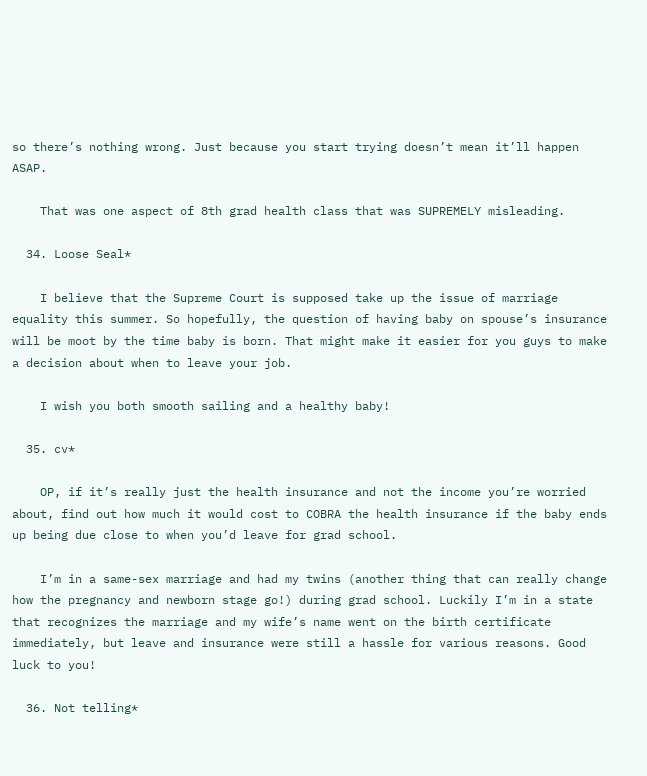so there’s nothing wrong. Just because you start trying doesn’t mean it’ll happen ASAP.

    That was one aspect of 8th grad health class that was SUPREMELY misleading.

  34. Loose Seal*

    I believe that the Supreme Court is supposed take up the issue of marriage equality this summer. So hopefully, the question of having baby on spouse’s insurance will be moot by the time baby is born. That might make it easier for you guys to make a decision about when to leave your job.

    I wish you both smooth sailing and a healthy baby!

  35. cv*

    OP, if it’s really just the health insurance and not the income you’re worried about, find out how much it would cost to COBRA the health insurance if the baby ends up being due close to when you’d leave for grad school.

    I’m in a same-sex marriage and had my twins (another thing that can really change how the pregnancy and newborn stage go!) during grad school. Luckily I’m in a state that recognizes the marriage and my wife’s name went on the birth certificate immediately, but leave and insurance were still a hassle for various reasons. Good luck to you!

  36. Not telling*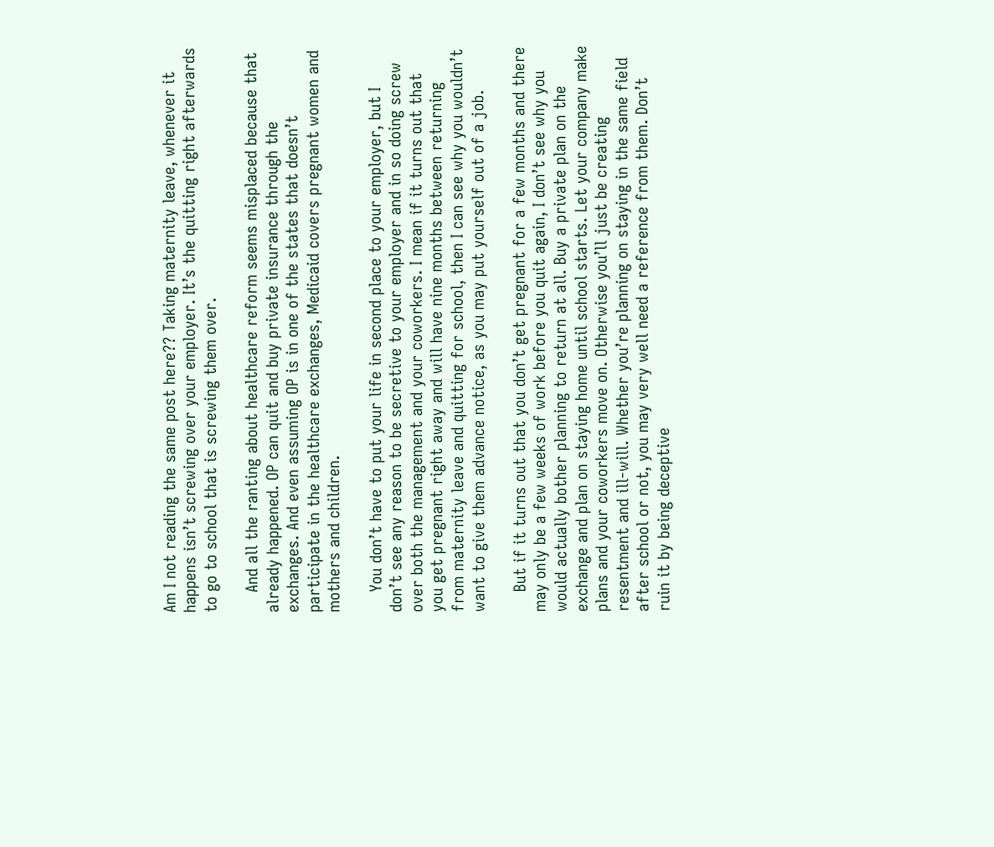Am I not reading the same post here?? Taking maternity leave, whenever it happens isn’t screwing over your employer. It’s the quitting right afterwards to go to school that is screwing them over.

    And all the ranting about healthcare reform seems misplaced because that already happened. OP can quit and buy private insurance through the exchanges. And even assuming OP is in one of the states that doesn’t participate in the healthcare exchanges, Medicaid covers pregnant women and mothers and children.

    You don’t have to put your life in second place to your employer, but I don’t see any reason to be secretive to your employer and in so doing screw over both the management and your coworkers. I mean if it turns out that you get pregnant right away and will have nine months between returning from maternity leave and quitting for school, then I can see why you wouldn’t want to give them advance notice, as you may put yourself out of a job.

    But if it turns out that you don’t get pregnant for a few months and there may only be a few weeks of work before you quit again, I don’t see why you would actually bother planning to return at all. Buy a private plan on the exchange and plan on staying home until school starts. Let your company make plans and your coworkers move on. Otherwise you’ll just be creating resentment and ill-will. Whether you’re planning on staying in the same field after school or not, you may very well need a reference from them. Don’t ruin it by being deceptive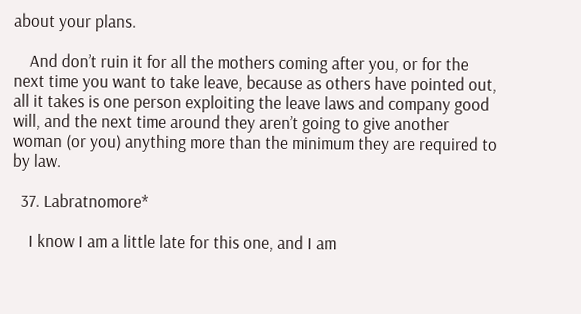about your plans.

    And don’t ruin it for all the mothers coming after you, or for the next time you want to take leave, because as others have pointed out, all it takes is one person exploiting the leave laws and company good will, and the next time around they aren’t going to give another woman (or you) anything more than the minimum they are required to by law.

  37. Labratnomore*

    I know I am a little late for this one, and I am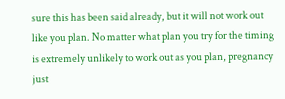sure this has been said already, but it will not work out like you plan. No matter what plan you try for the timing is extremely unlikely to work out as you plan, pregnancy just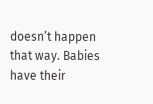doesn’t happen that way. Babies have their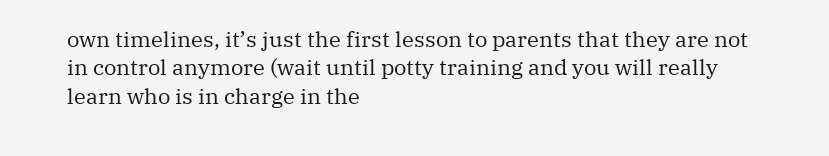own timelines, it’s just the first lesson to parents that they are not in control anymore (wait until potty training and you will really learn who is in charge in the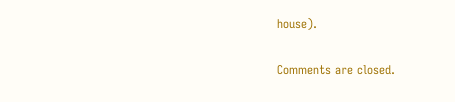house).

Comments are closed.